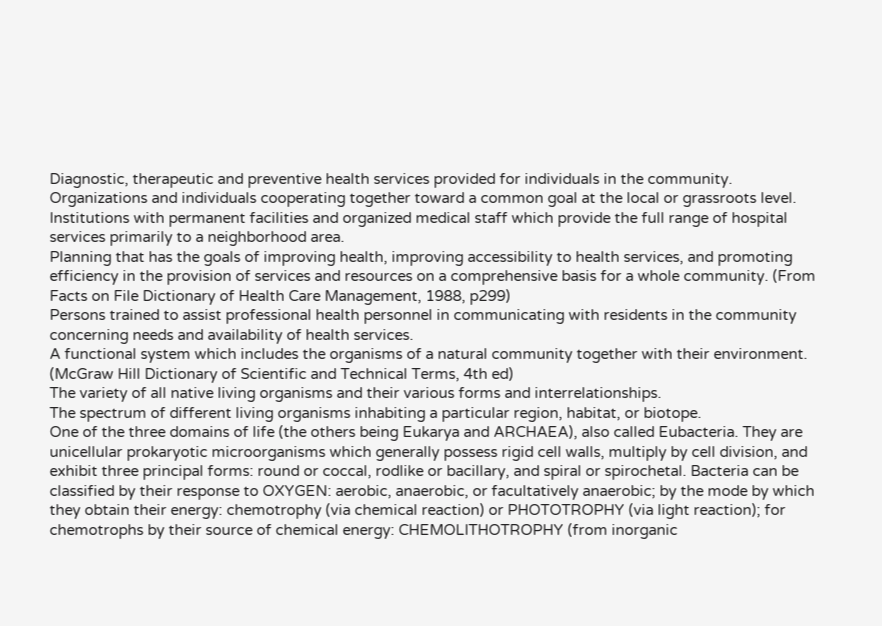Diagnostic, therapeutic and preventive health services provided for individuals in the community.
Organizations and individuals cooperating together toward a common goal at the local or grassroots level.
Institutions with permanent facilities and organized medical staff which provide the full range of hospital services primarily to a neighborhood area.
Planning that has the goals of improving health, improving accessibility to health services, and promoting efficiency in the provision of services and resources on a comprehensive basis for a whole community. (From Facts on File Dictionary of Health Care Management, 1988, p299)
Persons trained to assist professional health personnel in communicating with residents in the community concerning needs and availability of health services.
A functional system which includes the organisms of a natural community together with their environment. (McGraw Hill Dictionary of Scientific and Technical Terms, 4th ed)
The variety of all native living organisms and their various forms and interrelationships.
The spectrum of different living organisms inhabiting a particular region, habitat, or biotope.
One of the three domains of life (the others being Eukarya and ARCHAEA), also called Eubacteria. They are unicellular prokaryotic microorganisms which generally possess rigid cell walls, multiply by cell division, and exhibit three principal forms: round or coccal, rodlike or bacillary, and spiral or spirochetal. Bacteria can be classified by their response to OXYGEN: aerobic, anaerobic, or facultatively anaerobic; by the mode by which they obtain their energy: chemotrophy (via chemical reaction) or PHOTOTROPHY (via light reaction); for chemotrophs by their source of chemical energy: CHEMOLITHOTROPHY (from inorganic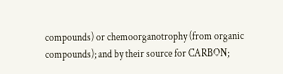compounds) or chemoorganotrophy (from organic compounds); and by their source for CARBON;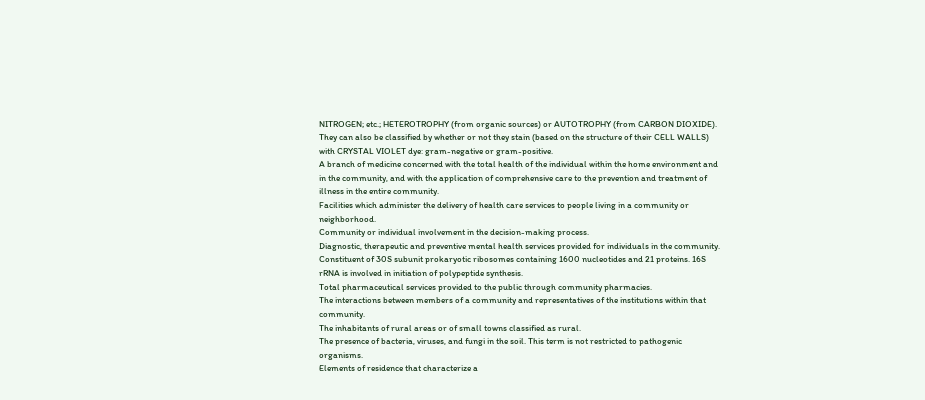NITROGEN; etc.; HETEROTROPHY (from organic sources) or AUTOTROPHY (from CARBON DIOXIDE). They can also be classified by whether or not they stain (based on the structure of their CELL WALLS) with CRYSTAL VIOLET dye: gram-negative or gram-positive.
A branch of medicine concerned with the total health of the individual within the home environment and in the community, and with the application of comprehensive care to the prevention and treatment of illness in the entire community.
Facilities which administer the delivery of health care services to people living in a community or neighborhood.
Community or individual involvement in the decision-making process.
Diagnostic, therapeutic and preventive mental health services provided for individuals in the community.
Constituent of 30S subunit prokaryotic ribosomes containing 1600 nucleotides and 21 proteins. 16S rRNA is involved in initiation of polypeptide synthesis.
Total pharmaceutical services provided to the public through community pharmacies.
The interactions between members of a community and representatives of the institutions within that community.
The inhabitants of rural areas or of small towns classified as rural.
The presence of bacteria, viruses, and fungi in the soil. This term is not restricted to pathogenic organisms.
Elements of residence that characterize a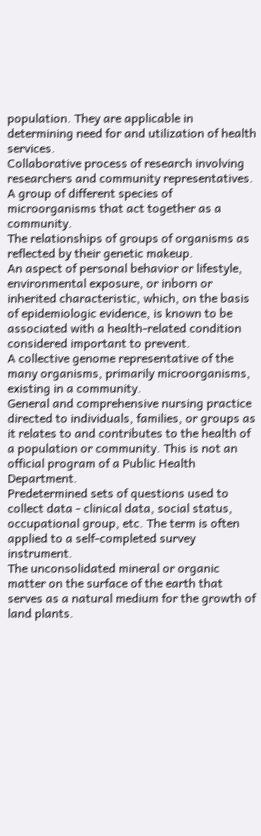population. They are applicable in determining need for and utilization of health services.
Collaborative process of research involving researchers and community representatives.
A group of different species of microorganisms that act together as a community.
The relationships of groups of organisms as reflected by their genetic makeup.
An aspect of personal behavior or lifestyle, environmental exposure, or inborn or inherited characteristic, which, on the basis of epidemiologic evidence, is known to be associated with a health-related condition considered important to prevent.
A collective genome representative of the many organisms, primarily microorganisms, existing in a community.
General and comprehensive nursing practice directed to individuals, families, or groups as it relates to and contributes to the health of a population or community. This is not an official program of a Public Health Department.
Predetermined sets of questions used to collect data - clinical data, social status, occupational group, etc. The term is often applied to a self-completed survey instrument.
The unconsolidated mineral or organic matter on the surface of the earth that serves as a natural medium for the growth of land plants.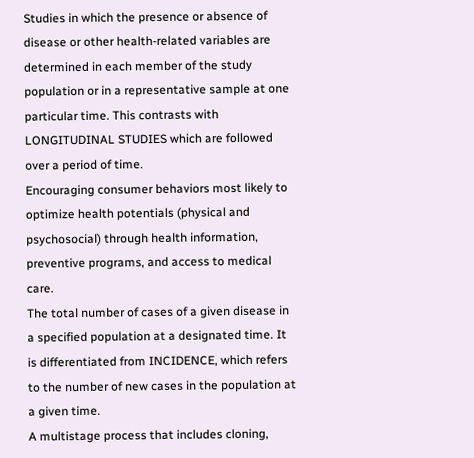Studies in which the presence or absence of disease or other health-related variables are determined in each member of the study population or in a representative sample at one particular time. This contrasts with LONGITUDINAL STUDIES which are followed over a period of time.
Encouraging consumer behaviors most likely to optimize health potentials (physical and psychosocial) through health information, preventive programs, and access to medical care.
The total number of cases of a given disease in a specified population at a designated time. It is differentiated from INCIDENCE, which refers to the number of new cases in the population at a given time.
A multistage process that includes cloning,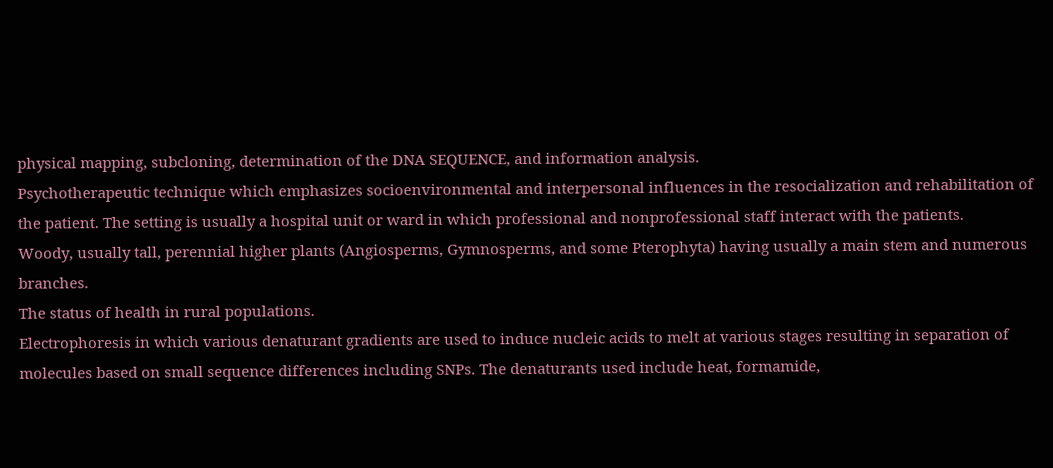physical mapping, subcloning, determination of the DNA SEQUENCE, and information analysis.
Psychotherapeutic technique which emphasizes socioenvironmental and interpersonal influences in the resocialization and rehabilitation of the patient. The setting is usually a hospital unit or ward in which professional and nonprofessional staff interact with the patients.
Woody, usually tall, perennial higher plants (Angiosperms, Gymnosperms, and some Pterophyta) having usually a main stem and numerous branches.
The status of health in rural populations.
Electrophoresis in which various denaturant gradients are used to induce nucleic acids to melt at various stages resulting in separation of molecules based on small sequence differences including SNPs. The denaturants used include heat, formamide,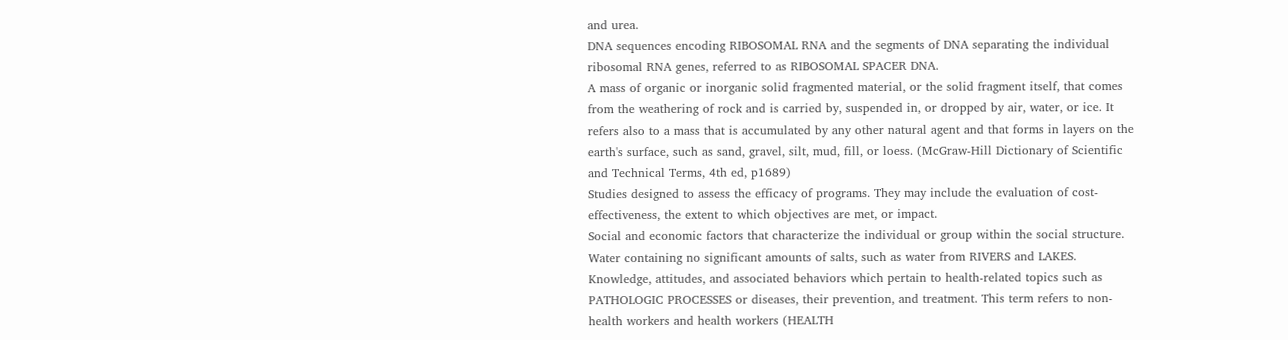and urea.
DNA sequences encoding RIBOSOMAL RNA and the segments of DNA separating the individual ribosomal RNA genes, referred to as RIBOSOMAL SPACER DNA.
A mass of organic or inorganic solid fragmented material, or the solid fragment itself, that comes from the weathering of rock and is carried by, suspended in, or dropped by air, water, or ice. It refers also to a mass that is accumulated by any other natural agent and that forms in layers on the earth's surface, such as sand, gravel, silt, mud, fill, or loess. (McGraw-Hill Dictionary of Scientific and Technical Terms, 4th ed, p1689)
Studies designed to assess the efficacy of programs. They may include the evaluation of cost-effectiveness, the extent to which objectives are met, or impact.
Social and economic factors that characterize the individual or group within the social structure.
Water containing no significant amounts of salts, such as water from RIVERS and LAKES.
Knowledge, attitudes, and associated behaviors which pertain to health-related topics such as PATHOLOGIC PROCESSES or diseases, their prevention, and treatment. This term refers to non-health workers and health workers (HEALTH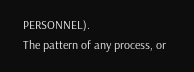PERSONNEL).
The pattern of any process, or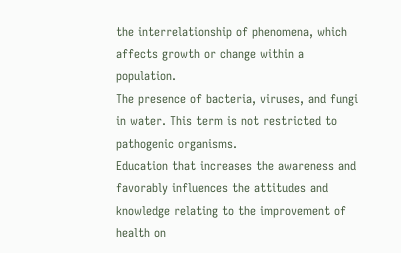the interrelationship of phenomena, which affects growth or change within a population.
The presence of bacteria, viruses, and fungi in water. This term is not restricted to pathogenic organisms.
Education that increases the awareness and favorably influences the attitudes and knowledge relating to the improvement of health on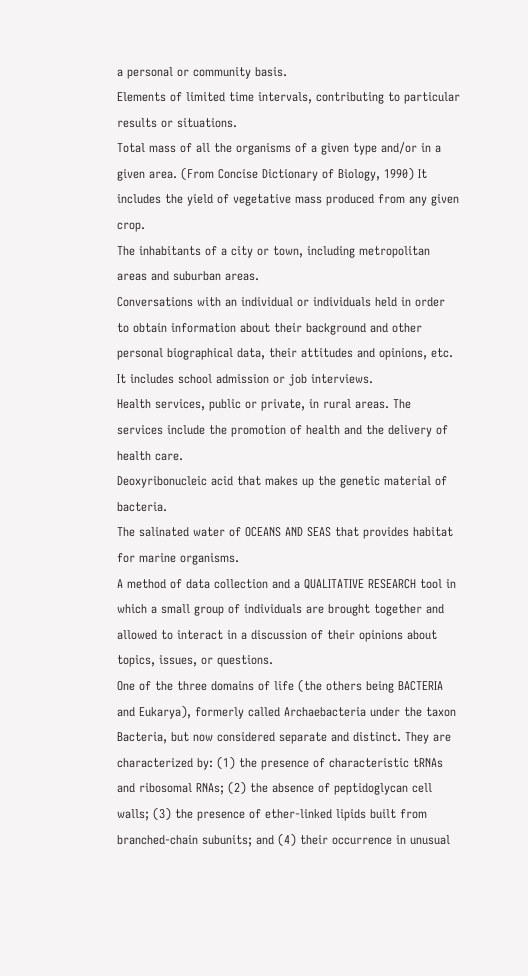a personal or community basis.
Elements of limited time intervals, contributing to particular results or situations.
Total mass of all the organisms of a given type and/or in a given area. (From Concise Dictionary of Biology, 1990) It includes the yield of vegetative mass produced from any given crop.
The inhabitants of a city or town, including metropolitan areas and suburban areas.
Conversations with an individual or individuals held in order to obtain information about their background and other personal biographical data, their attitudes and opinions, etc. It includes school admission or job interviews.
Health services, public or private, in rural areas. The services include the promotion of health and the delivery of health care.
Deoxyribonucleic acid that makes up the genetic material of bacteria.
The salinated water of OCEANS AND SEAS that provides habitat for marine organisms.
A method of data collection and a QUALITATIVE RESEARCH tool in which a small group of individuals are brought together and allowed to interact in a discussion of their opinions about topics, issues, or questions.
One of the three domains of life (the others being BACTERIA and Eukarya), formerly called Archaebacteria under the taxon Bacteria, but now considered separate and distinct. They are characterized by: (1) the presence of characteristic tRNAs and ribosomal RNAs; (2) the absence of peptidoglycan cell walls; (3) the presence of ether-linked lipids built from branched-chain subunits; and (4) their occurrence in unusual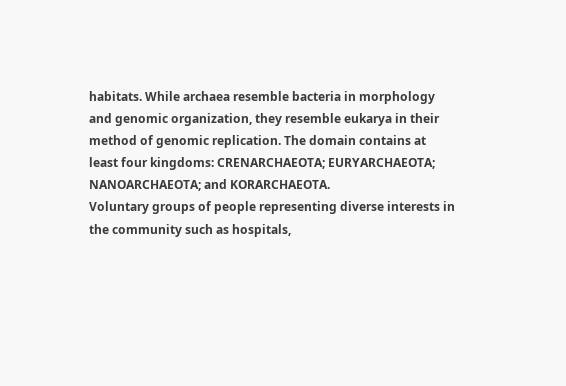habitats. While archaea resemble bacteria in morphology and genomic organization, they resemble eukarya in their method of genomic replication. The domain contains at least four kingdoms: CRENARCHAEOTA; EURYARCHAEOTA; NANOARCHAEOTA; and KORARCHAEOTA.
Voluntary groups of people representing diverse interests in the community such as hospitals,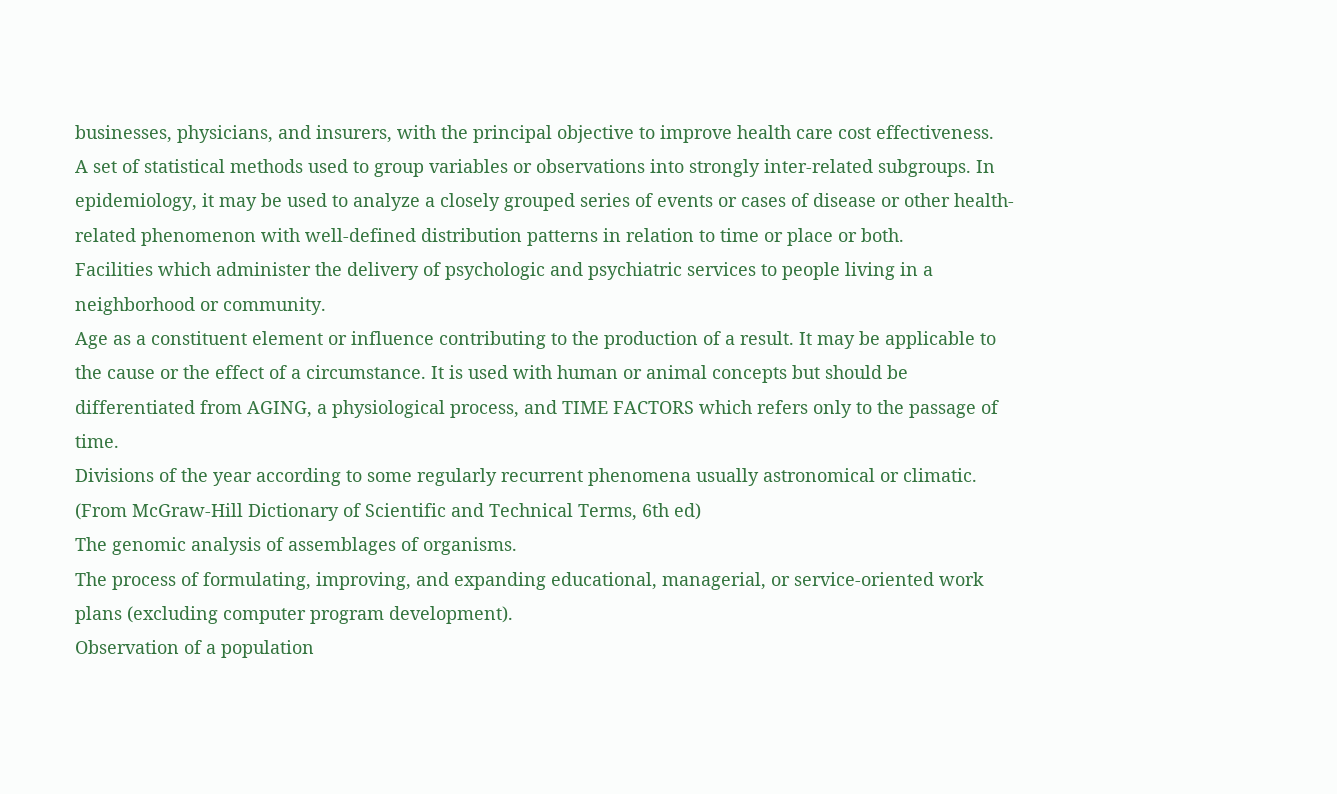businesses, physicians, and insurers, with the principal objective to improve health care cost effectiveness.
A set of statistical methods used to group variables or observations into strongly inter-related subgroups. In epidemiology, it may be used to analyze a closely grouped series of events or cases of disease or other health-related phenomenon with well-defined distribution patterns in relation to time or place or both.
Facilities which administer the delivery of psychologic and psychiatric services to people living in a neighborhood or community.
Age as a constituent element or influence contributing to the production of a result. It may be applicable to the cause or the effect of a circumstance. It is used with human or animal concepts but should be differentiated from AGING, a physiological process, and TIME FACTORS which refers only to the passage of time.
Divisions of the year according to some regularly recurrent phenomena usually astronomical or climatic. (From McGraw-Hill Dictionary of Scientific and Technical Terms, 6th ed)
The genomic analysis of assemblages of organisms.
The process of formulating, improving, and expanding educational, managerial, or service-oriented work plans (excluding computer program development).
Observation of a population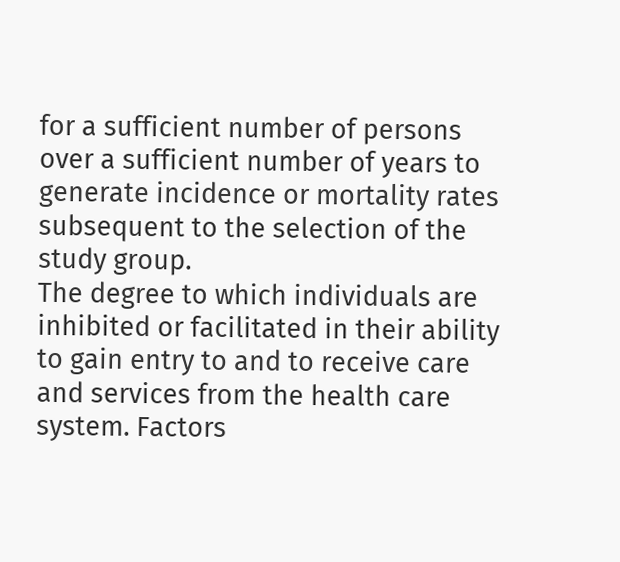for a sufficient number of persons over a sufficient number of years to generate incidence or mortality rates subsequent to the selection of the study group.
The degree to which individuals are inhibited or facilitated in their ability to gain entry to and to receive care and services from the health care system. Factors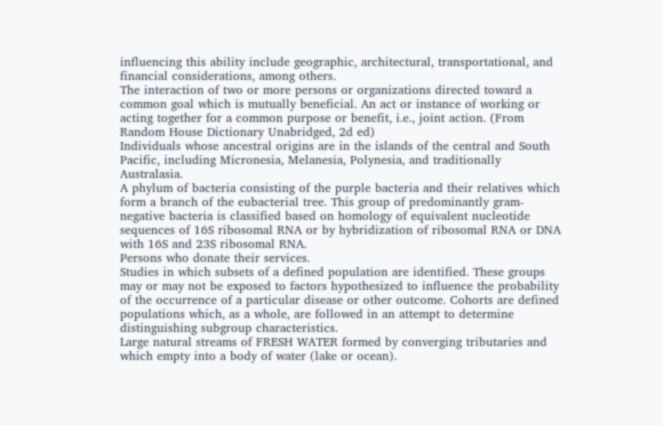influencing this ability include geographic, architectural, transportational, and financial considerations, among others.
The interaction of two or more persons or organizations directed toward a common goal which is mutually beneficial. An act or instance of working or acting together for a common purpose or benefit, i.e., joint action. (From Random House Dictionary Unabridged, 2d ed)
Individuals whose ancestral origins are in the islands of the central and South Pacific, including Micronesia, Melanesia, Polynesia, and traditionally Australasia.
A phylum of bacteria consisting of the purple bacteria and their relatives which form a branch of the eubacterial tree. This group of predominantly gram-negative bacteria is classified based on homology of equivalent nucleotide sequences of 16S ribosomal RNA or by hybridization of ribosomal RNA or DNA with 16S and 23S ribosomal RNA.
Persons who donate their services.
Studies in which subsets of a defined population are identified. These groups may or may not be exposed to factors hypothesized to influence the probability of the occurrence of a particular disease or other outcome. Cohorts are defined populations which, as a whole, are followed in an attempt to determine distinguishing subgroup characteristics.
Large natural streams of FRESH WATER formed by converging tributaries and which empty into a body of water (lake or ocean).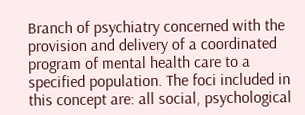Branch of psychiatry concerned with the provision and delivery of a coordinated program of mental health care to a specified population. The foci included in this concept are: all social, psychological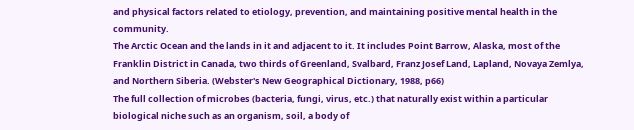and physical factors related to etiology, prevention, and maintaining positive mental health in the community.
The Arctic Ocean and the lands in it and adjacent to it. It includes Point Barrow, Alaska, most of the Franklin District in Canada, two thirds of Greenland, Svalbard, Franz Josef Land, Lapland, Novaya Zemlya, and Northern Siberia. (Webster's New Geographical Dictionary, 1988, p66)
The full collection of microbes (bacteria, fungi, virus, etc.) that naturally exist within a particular biological niche such as an organism, soil, a body of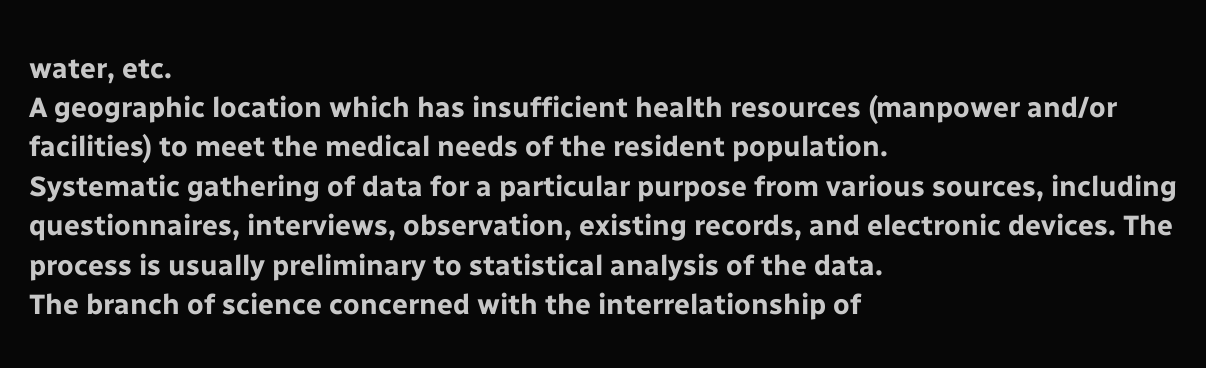water, etc.
A geographic location which has insufficient health resources (manpower and/or facilities) to meet the medical needs of the resident population.
Systematic gathering of data for a particular purpose from various sources, including questionnaires, interviews, observation, existing records, and electronic devices. The process is usually preliminary to statistical analysis of the data.
The branch of science concerned with the interrelationship of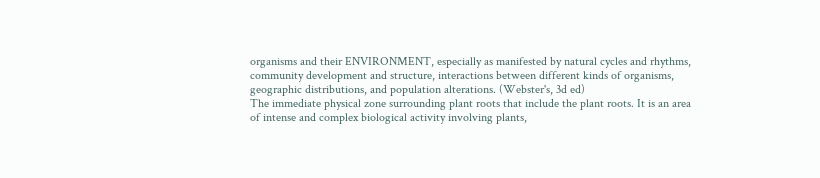organisms and their ENVIRONMENT, especially as manifested by natural cycles and rhythms, community development and structure, interactions between different kinds of organisms, geographic distributions, and population alterations. (Webster's, 3d ed)
The immediate physical zone surrounding plant roots that include the plant roots. It is an area of intense and complex biological activity involving plants,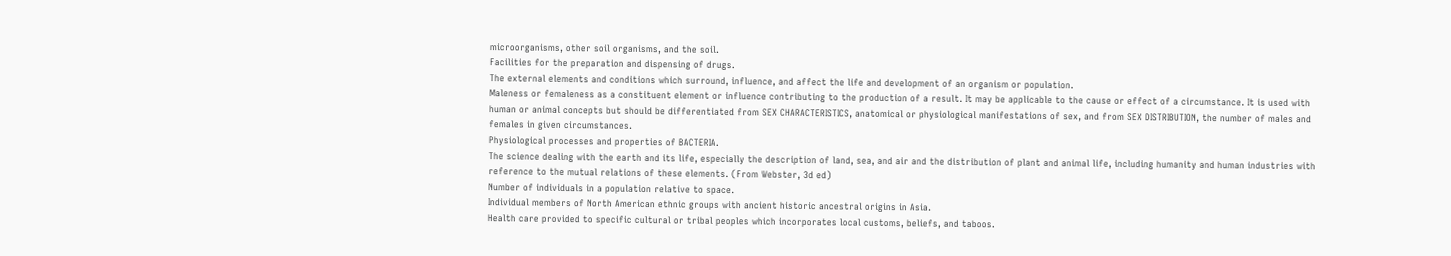microorganisms, other soil organisms, and the soil.
Facilities for the preparation and dispensing of drugs.
The external elements and conditions which surround, influence, and affect the life and development of an organism or population.
Maleness or femaleness as a constituent element or influence contributing to the production of a result. It may be applicable to the cause or effect of a circumstance. It is used with human or animal concepts but should be differentiated from SEX CHARACTERISTICS, anatomical or physiological manifestations of sex, and from SEX DISTRIBUTION, the number of males and females in given circumstances.
Physiological processes and properties of BACTERIA.
The science dealing with the earth and its life, especially the description of land, sea, and air and the distribution of plant and animal life, including humanity and human industries with reference to the mutual relations of these elements. (From Webster, 3d ed)
Number of individuals in a population relative to space.
Individual members of North American ethnic groups with ancient historic ancestral origins in Asia.
Health care provided to specific cultural or tribal peoples which incorporates local customs, beliefs, and taboos.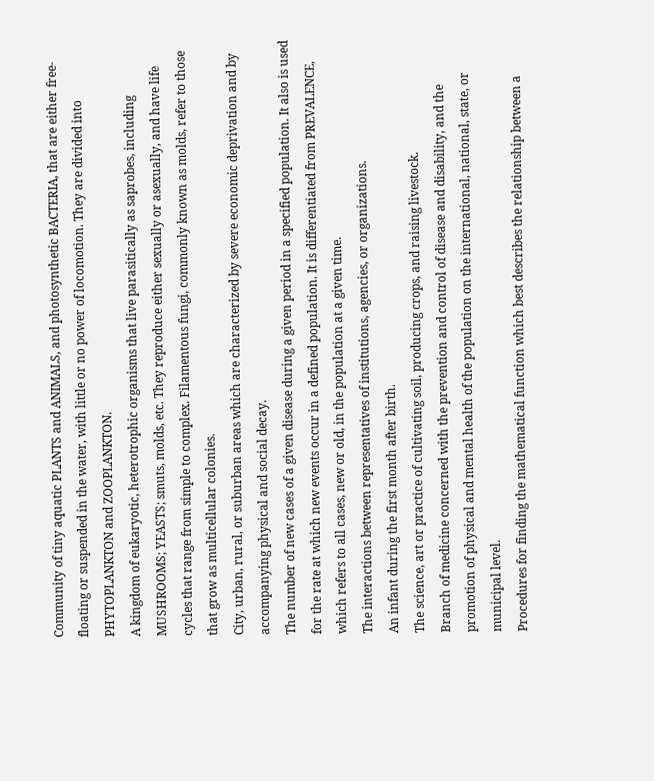Community of tiny aquatic PLANTS and ANIMALS, and photosynthetic BACTERIA, that are either free-floating or suspended in the water, with little or no power of locomotion. They are divided into PHYTOPLANKTON and ZOOPLANKTON.
A kingdom of eukaryotic, heterotrophic organisms that live parasitically as saprobes, including MUSHROOMS; YEASTS; smuts, molds, etc. They reproduce either sexually or asexually, and have life cycles that range from simple to complex. Filamentous fungi, commonly known as molds, refer to those that grow as multicellular colonies.
City, urban, rural, or suburban areas which are characterized by severe economic deprivation and by accompanying physical and social decay.
The number of new cases of a given disease during a given period in a specified population. It also is used for the rate at which new events occur in a defined population. It is differentiated from PREVALENCE, which refers to all cases, new or old, in the population at a given time.
The interactions between representatives of institutions, agencies, or organizations.
An infant during the first month after birth.
The science, art or practice of cultivating soil, producing crops, and raising livestock.
Branch of medicine concerned with the prevention and control of disease and disability, and the promotion of physical and mental health of the population on the international, national, state, or municipal level.
Procedures for finding the mathematical function which best describes the relationship between a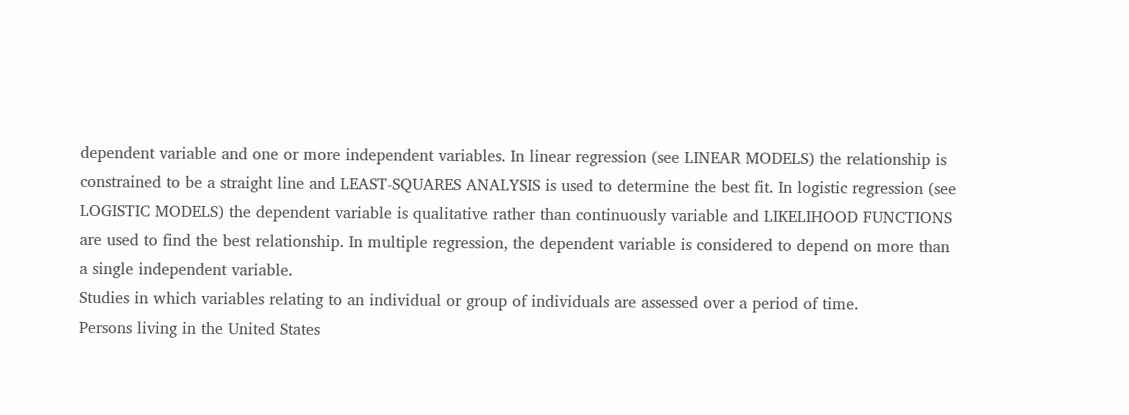dependent variable and one or more independent variables. In linear regression (see LINEAR MODELS) the relationship is constrained to be a straight line and LEAST-SQUARES ANALYSIS is used to determine the best fit. In logistic regression (see LOGISTIC MODELS) the dependent variable is qualitative rather than continuously variable and LIKELIHOOD FUNCTIONS are used to find the best relationship. In multiple regression, the dependent variable is considered to depend on more than a single independent variable.
Studies in which variables relating to an individual or group of individuals are assessed over a period of time.
Persons living in the United States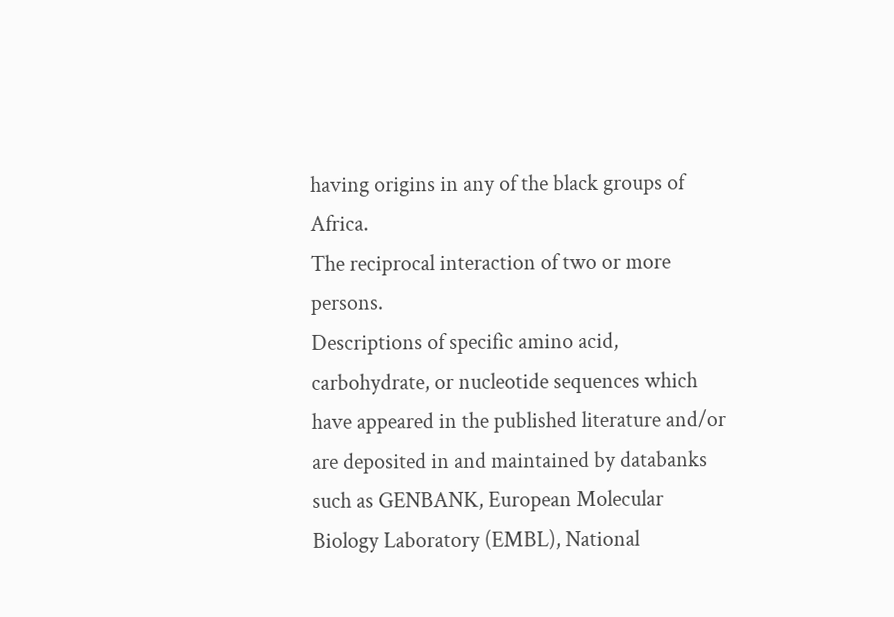having origins in any of the black groups of Africa.
The reciprocal interaction of two or more persons.
Descriptions of specific amino acid, carbohydrate, or nucleotide sequences which have appeared in the published literature and/or are deposited in and maintained by databanks such as GENBANK, European Molecular Biology Laboratory (EMBL), National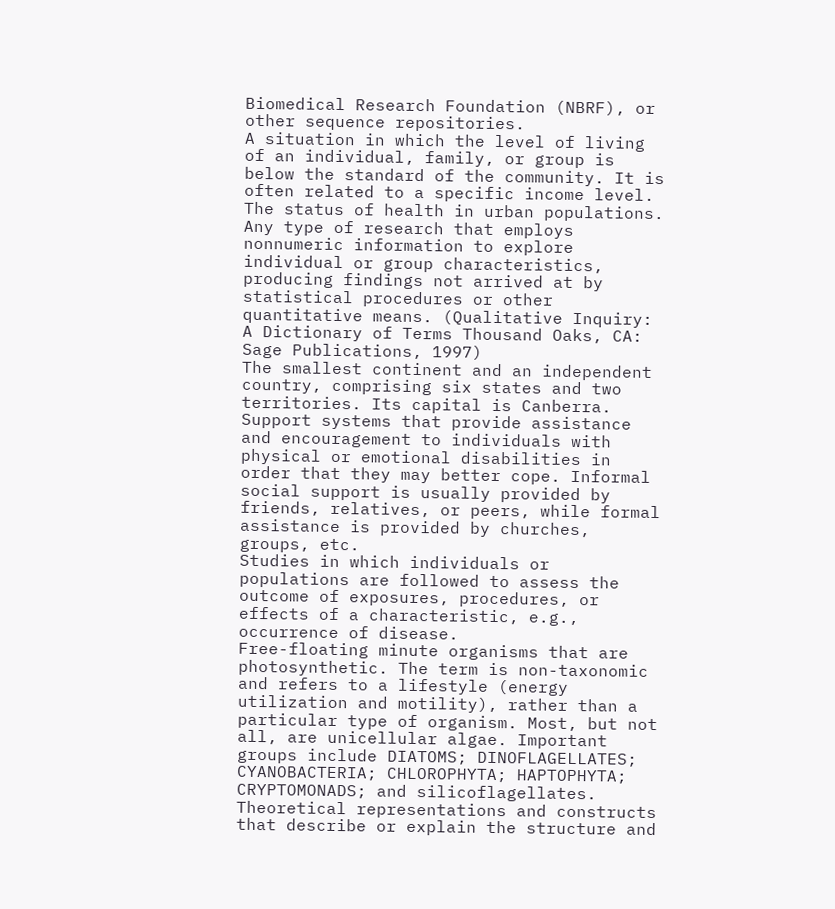Biomedical Research Foundation (NBRF), or other sequence repositories.
A situation in which the level of living of an individual, family, or group is below the standard of the community. It is often related to a specific income level.
The status of health in urban populations.
Any type of research that employs nonnumeric information to explore individual or group characteristics, producing findings not arrived at by statistical procedures or other quantitative means. (Qualitative Inquiry: A Dictionary of Terms Thousand Oaks, CA: Sage Publications, 1997)
The smallest continent and an independent country, comprising six states and two territories. Its capital is Canberra.
Support systems that provide assistance and encouragement to individuals with physical or emotional disabilities in order that they may better cope. Informal social support is usually provided by friends, relatives, or peers, while formal assistance is provided by churches, groups, etc.
Studies in which individuals or populations are followed to assess the outcome of exposures, procedures, or effects of a characteristic, e.g., occurrence of disease.
Free-floating minute organisms that are photosynthetic. The term is non-taxonomic and refers to a lifestyle (energy utilization and motility), rather than a particular type of organism. Most, but not all, are unicellular algae. Important groups include DIATOMS; DINOFLAGELLATES; CYANOBACTERIA; CHLOROPHYTA; HAPTOPHYTA; CRYPTOMONADS; and silicoflagellates.
Theoretical representations and constructs that describe or explain the structure and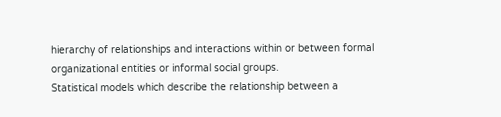hierarchy of relationships and interactions within or between formal organizational entities or informal social groups.
Statistical models which describe the relationship between a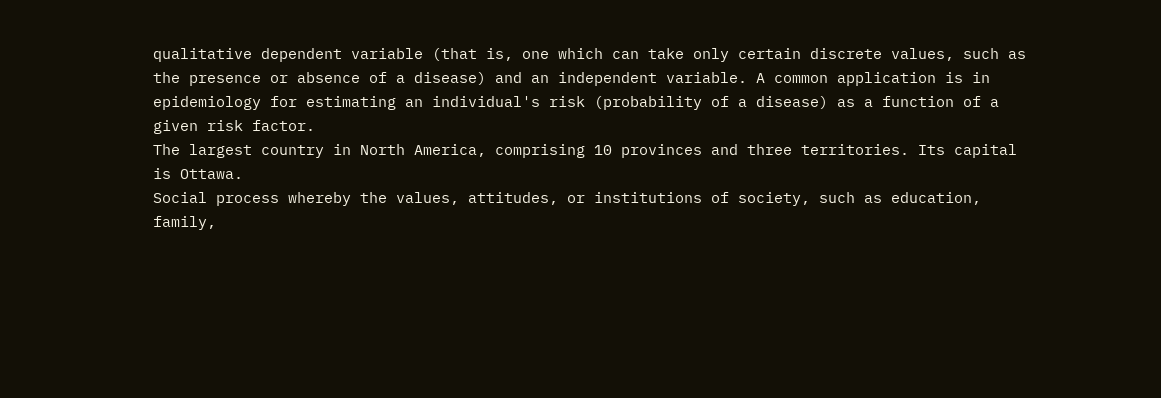qualitative dependent variable (that is, one which can take only certain discrete values, such as the presence or absence of a disease) and an independent variable. A common application is in epidemiology for estimating an individual's risk (probability of a disease) as a function of a given risk factor.
The largest country in North America, comprising 10 provinces and three territories. Its capital is Ottawa.
Social process whereby the values, attitudes, or institutions of society, such as education, family,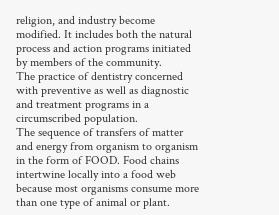religion, and industry become modified. It includes both the natural process and action programs initiated by members of the community.
The practice of dentistry concerned with preventive as well as diagnostic and treatment programs in a circumscribed population.
The sequence of transfers of matter and energy from organism to organism in the form of FOOD. Food chains intertwine locally into a food web because most organisms consume more than one type of animal or plant.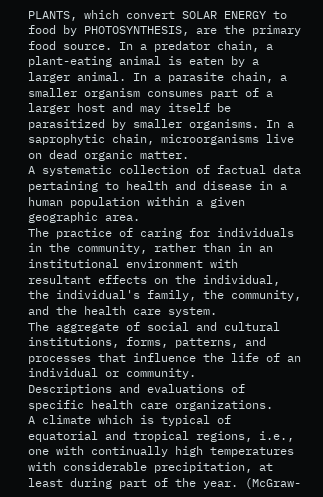PLANTS, which convert SOLAR ENERGY to food by PHOTOSYNTHESIS, are the primary food source. In a predator chain, a plant-eating animal is eaten by a larger animal. In a parasite chain, a smaller organism consumes part of a larger host and may itself be parasitized by smaller organisms. In a saprophytic chain, microorganisms live on dead organic matter.
A systematic collection of factual data pertaining to health and disease in a human population within a given geographic area.
The practice of caring for individuals in the community, rather than in an institutional environment with resultant effects on the individual, the individual's family, the community, and the health care system.
The aggregate of social and cultural institutions, forms, patterns, and processes that influence the life of an individual or community.
Descriptions and evaluations of specific health care organizations.
A climate which is typical of equatorial and tropical regions, i.e., one with continually high temperatures with considerable precipitation, at least during part of the year. (McGraw-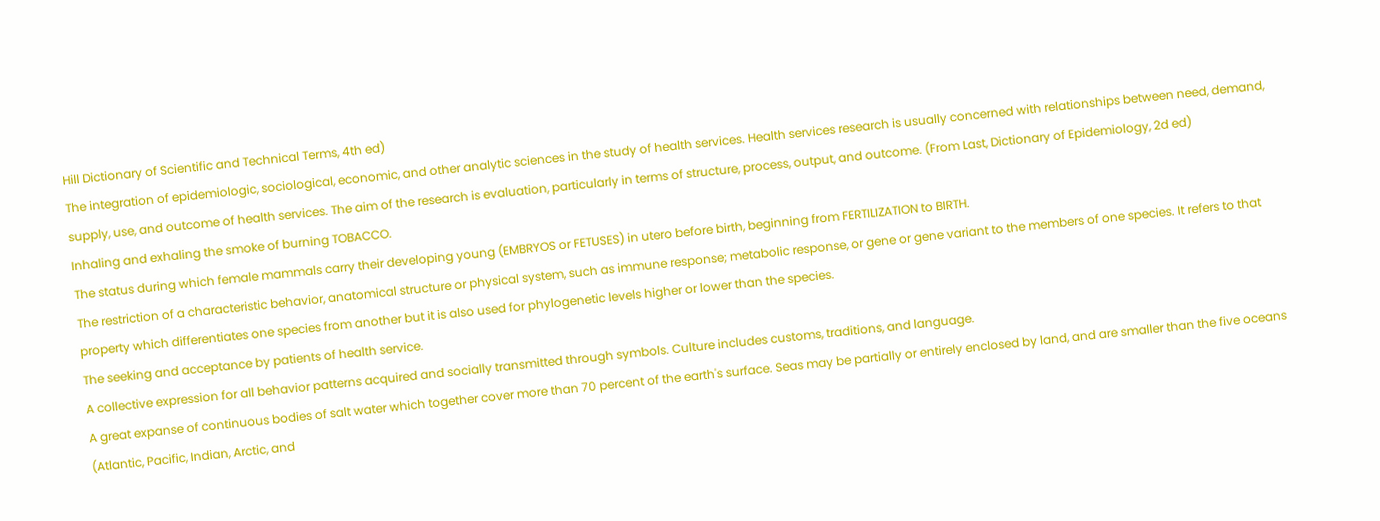Hill Dictionary of Scientific and Technical Terms, 4th ed)
The integration of epidemiologic, sociological, economic, and other analytic sciences in the study of health services. Health services research is usually concerned with relationships between need, demand, supply, use, and outcome of health services. The aim of the research is evaluation, particularly in terms of structure, process, output, and outcome. (From Last, Dictionary of Epidemiology, 2d ed)
Inhaling and exhaling the smoke of burning TOBACCO.
The status during which female mammals carry their developing young (EMBRYOS or FETUSES) in utero before birth, beginning from FERTILIZATION to BIRTH.
The restriction of a characteristic behavior, anatomical structure or physical system, such as immune response; metabolic response, or gene or gene variant to the members of one species. It refers to that property which differentiates one species from another but it is also used for phylogenetic levels higher or lower than the species.
The seeking and acceptance by patients of health service.
A collective expression for all behavior patterns acquired and socially transmitted through symbols. Culture includes customs, traditions, and language.
A great expanse of continuous bodies of salt water which together cover more than 70 percent of the earth's surface. Seas may be partially or entirely enclosed by land, and are smaller than the five oceans (Atlantic, Pacific, Indian, Arctic, and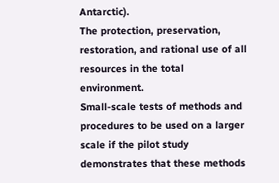Antarctic).
The protection, preservation, restoration, and rational use of all resources in the total environment.
Small-scale tests of methods and procedures to be used on a larger scale if the pilot study demonstrates that these methods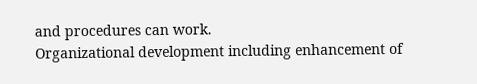and procedures can work.
Organizational development including enhancement of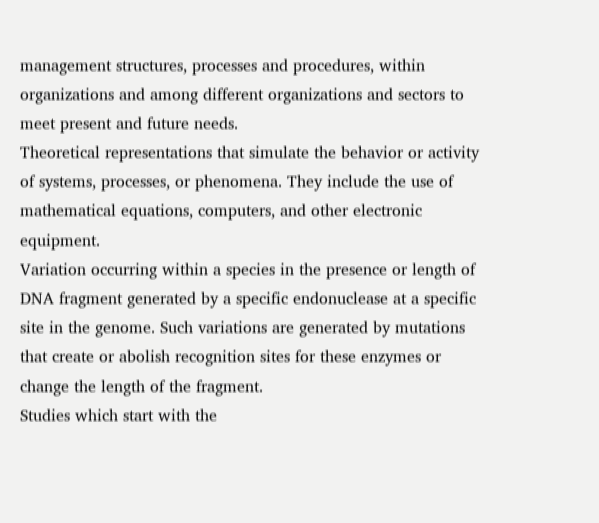management structures, processes and procedures, within organizations and among different organizations and sectors to meet present and future needs.
Theoretical representations that simulate the behavior or activity of systems, processes, or phenomena. They include the use of mathematical equations, computers, and other electronic equipment.
Variation occurring within a species in the presence or length of DNA fragment generated by a specific endonuclease at a specific site in the genome. Such variations are generated by mutations that create or abolish recognition sites for these enzymes or change the length of the fragment.
Studies which start with the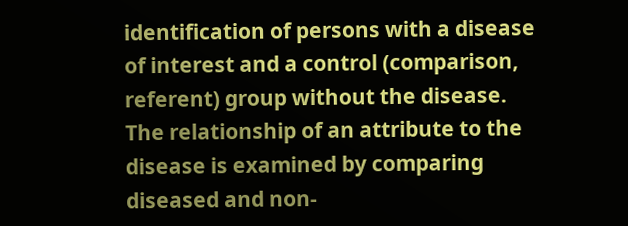identification of persons with a disease of interest and a control (comparison, referent) group without the disease. The relationship of an attribute to the disease is examined by comparing diseased and non-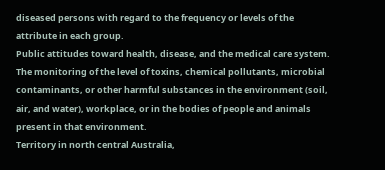diseased persons with regard to the frequency or levels of the attribute in each group.
Public attitudes toward health, disease, and the medical care system.
The monitoring of the level of toxins, chemical pollutants, microbial contaminants, or other harmful substances in the environment (soil, air, and water), workplace, or in the bodies of people and animals present in that environment.
Territory in north central Australia,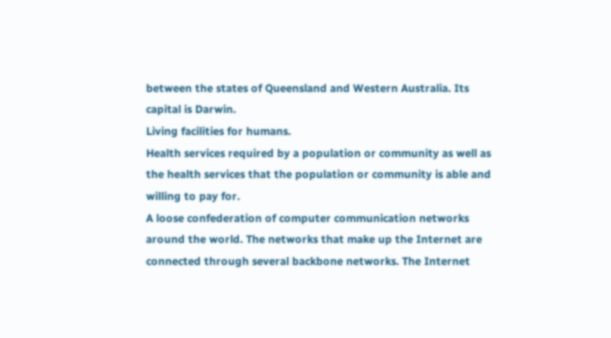between the states of Queensland and Western Australia. Its capital is Darwin.
Living facilities for humans.
Health services required by a population or community as well as the health services that the population or community is able and willing to pay for.
A loose confederation of computer communication networks around the world. The networks that make up the Internet are connected through several backbone networks. The Internet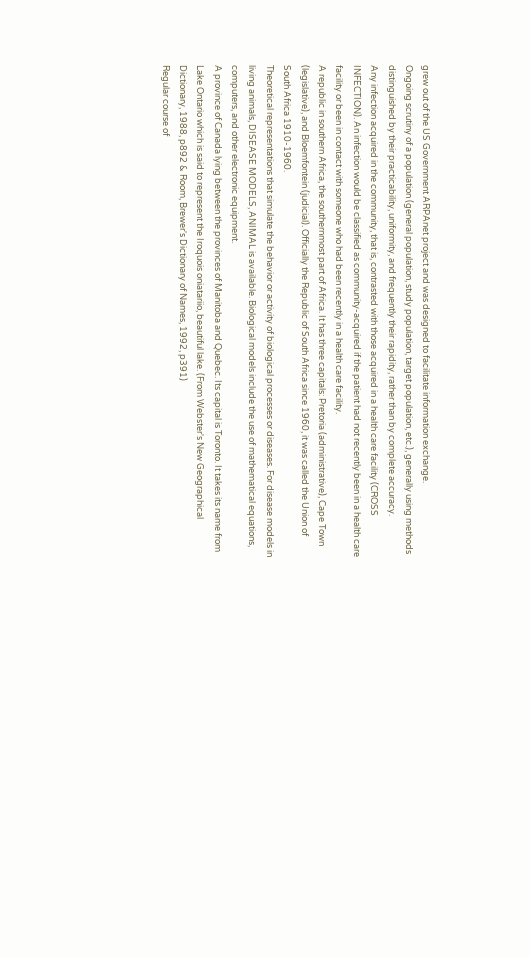grew out of the US Government ARPAnet project and was designed to facilitate information exchange.
Ongoing scrutiny of a population (general population, study population, target population, etc.), generally using methods distinguished by their practicability, uniformity, and frequently their rapidity, rather than by complete accuracy.
Any infection acquired in the community, that is, contrasted with those acquired in a health care facility (CROSS INFECTION). An infection would be classified as community-acquired if the patient had not recently been in a health care facility or been in contact with someone who had been recently in a health care facility.
A republic in southern Africa, the southernmost part of Africa. It has three capitals: Pretoria (administrative), Cape Town (legislative), and Bloemfontein (judicial). Officially the Republic of South Africa since 1960, it was called the Union of South Africa 1910-1960.
Theoretical representations that simulate the behavior or activity of biological processes or diseases. For disease models in living animals, DISEASE MODELS, ANIMAL is available. Biological models include the use of mathematical equations, computers, and other electronic equipment.
A province of Canada lying between the provinces of Manitoba and Quebec. Its capital is Toronto. It takes its name from Lake Ontario which is said to represent the Iroquois oniatariio, beautiful lake. (From Webster's New Geographical Dictionary, 1988, p892 & Room, Brewer's Dictionary of Names, 1992, p391)
Regular course of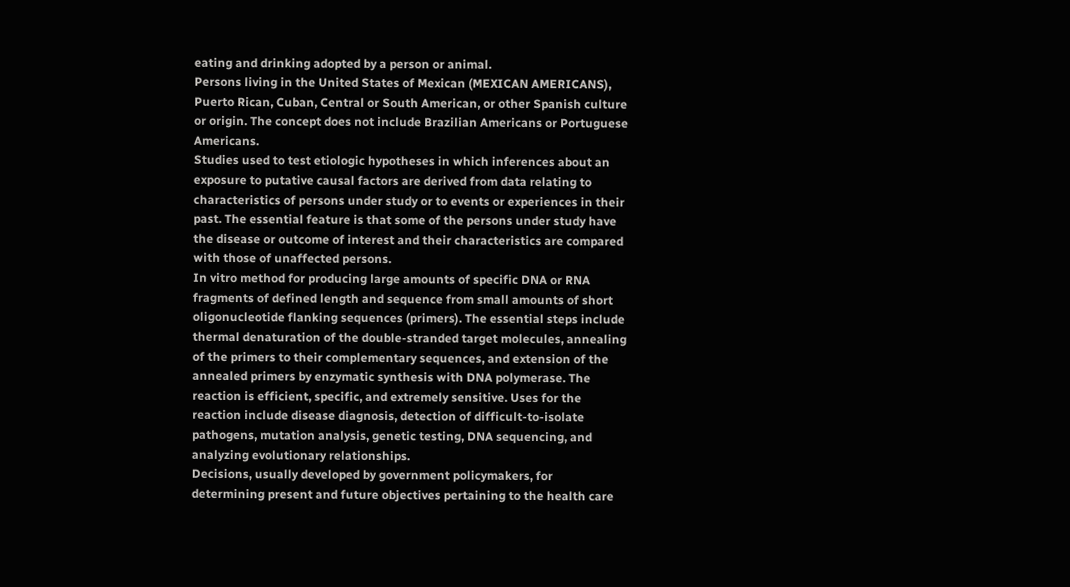eating and drinking adopted by a person or animal.
Persons living in the United States of Mexican (MEXICAN AMERICANS), Puerto Rican, Cuban, Central or South American, or other Spanish culture or origin. The concept does not include Brazilian Americans or Portuguese Americans.
Studies used to test etiologic hypotheses in which inferences about an exposure to putative causal factors are derived from data relating to characteristics of persons under study or to events or experiences in their past. The essential feature is that some of the persons under study have the disease or outcome of interest and their characteristics are compared with those of unaffected persons.
In vitro method for producing large amounts of specific DNA or RNA fragments of defined length and sequence from small amounts of short oligonucleotide flanking sequences (primers). The essential steps include thermal denaturation of the double-stranded target molecules, annealing of the primers to their complementary sequences, and extension of the annealed primers by enzymatic synthesis with DNA polymerase. The reaction is efficient, specific, and extremely sensitive. Uses for the reaction include disease diagnosis, detection of difficult-to-isolate pathogens, mutation analysis, genetic testing, DNA sequencing, and analyzing evolutionary relationships.
Decisions, usually developed by government policymakers, for determining present and future objectives pertaining to the health care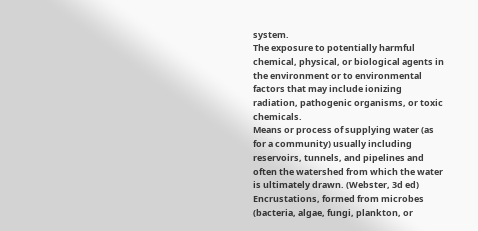system.
The exposure to potentially harmful chemical, physical, or biological agents in the environment or to environmental factors that may include ionizing radiation, pathogenic organisms, or toxic chemicals.
Means or process of supplying water (as for a community) usually including reservoirs, tunnels, and pipelines and often the watershed from which the water is ultimately drawn. (Webster, 3d ed)
Encrustations, formed from microbes (bacteria, algae, fungi, plankton, or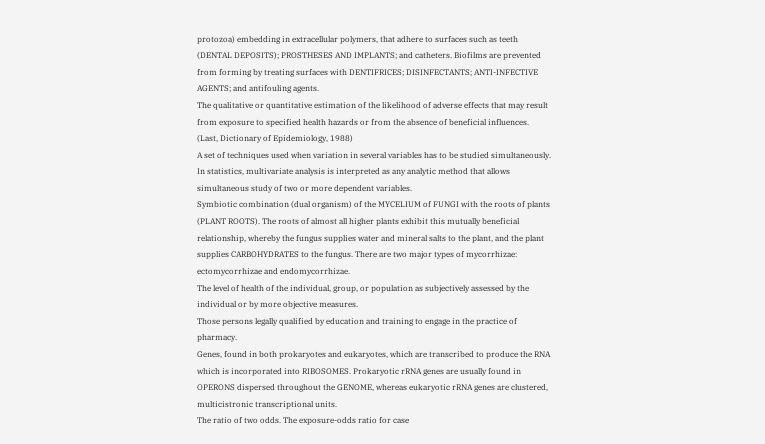protozoa) embedding in extracellular polymers, that adhere to surfaces such as teeth (DENTAL DEPOSITS); PROSTHESES AND IMPLANTS; and catheters. Biofilms are prevented from forming by treating surfaces with DENTIFRICES; DISINFECTANTS; ANTI-INFECTIVE AGENTS; and antifouling agents.
The qualitative or quantitative estimation of the likelihood of adverse effects that may result from exposure to specified health hazards or from the absence of beneficial influences. (Last, Dictionary of Epidemiology, 1988)
A set of techniques used when variation in several variables has to be studied simultaneously. In statistics, multivariate analysis is interpreted as any analytic method that allows simultaneous study of two or more dependent variables.
Symbiotic combination (dual organism) of the MYCELIUM of FUNGI with the roots of plants (PLANT ROOTS). The roots of almost all higher plants exhibit this mutually beneficial relationship, whereby the fungus supplies water and mineral salts to the plant, and the plant supplies CARBOHYDRATES to the fungus. There are two major types of mycorrhizae: ectomycorrhizae and endomycorrhizae.
The level of health of the individual, group, or population as subjectively assessed by the individual or by more objective measures.
Those persons legally qualified by education and training to engage in the practice of pharmacy.
Genes, found in both prokaryotes and eukaryotes, which are transcribed to produce the RNA which is incorporated into RIBOSOMES. Prokaryotic rRNA genes are usually found in OPERONS dispersed throughout the GENOME, whereas eukaryotic rRNA genes are clustered, multicistronic transcriptional units.
The ratio of two odds. The exposure-odds ratio for case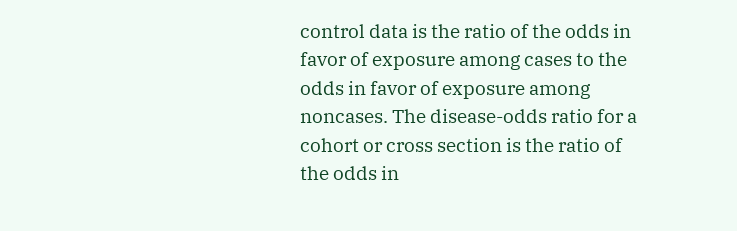control data is the ratio of the odds in favor of exposure among cases to the odds in favor of exposure among noncases. The disease-odds ratio for a cohort or cross section is the ratio of the odds in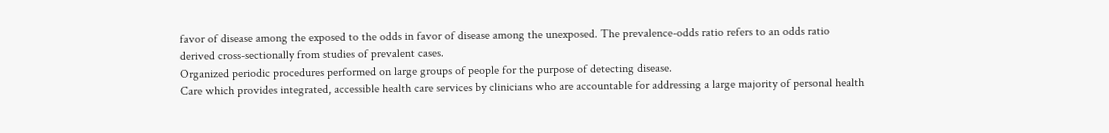favor of disease among the exposed to the odds in favor of disease among the unexposed. The prevalence-odds ratio refers to an odds ratio derived cross-sectionally from studies of prevalent cases.
Organized periodic procedures performed on large groups of people for the purpose of detecting disease.
Care which provides integrated, accessible health care services by clinicians who are accountable for addressing a large majority of personal health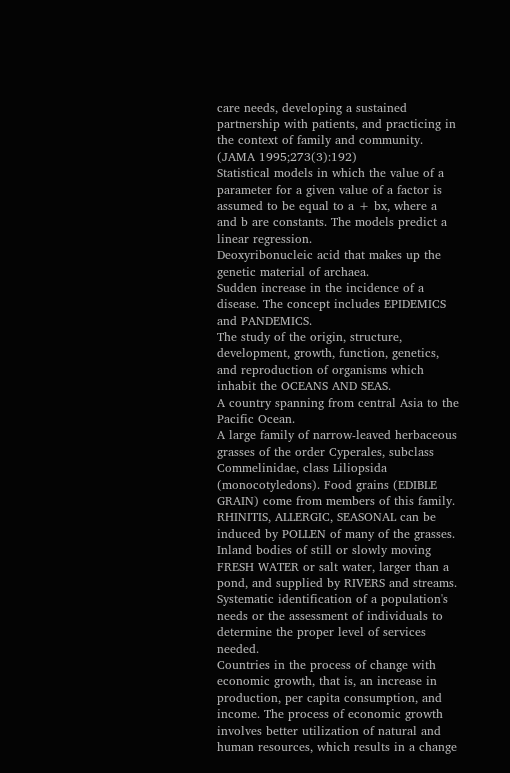care needs, developing a sustained partnership with patients, and practicing in the context of family and community. (JAMA 1995;273(3):192)
Statistical models in which the value of a parameter for a given value of a factor is assumed to be equal to a + bx, where a and b are constants. The models predict a linear regression.
Deoxyribonucleic acid that makes up the genetic material of archaea.
Sudden increase in the incidence of a disease. The concept includes EPIDEMICS and PANDEMICS.
The study of the origin, structure, development, growth, function, genetics, and reproduction of organisms which inhabit the OCEANS AND SEAS.
A country spanning from central Asia to the Pacific Ocean.
A large family of narrow-leaved herbaceous grasses of the order Cyperales, subclass Commelinidae, class Liliopsida (monocotyledons). Food grains (EDIBLE GRAIN) come from members of this family. RHINITIS, ALLERGIC, SEASONAL can be induced by POLLEN of many of the grasses.
Inland bodies of still or slowly moving FRESH WATER or salt water, larger than a pond, and supplied by RIVERS and streams.
Systematic identification of a population's needs or the assessment of individuals to determine the proper level of services needed.
Countries in the process of change with economic growth, that is, an increase in production, per capita consumption, and income. The process of economic growth involves better utilization of natural and human resources, which results in a change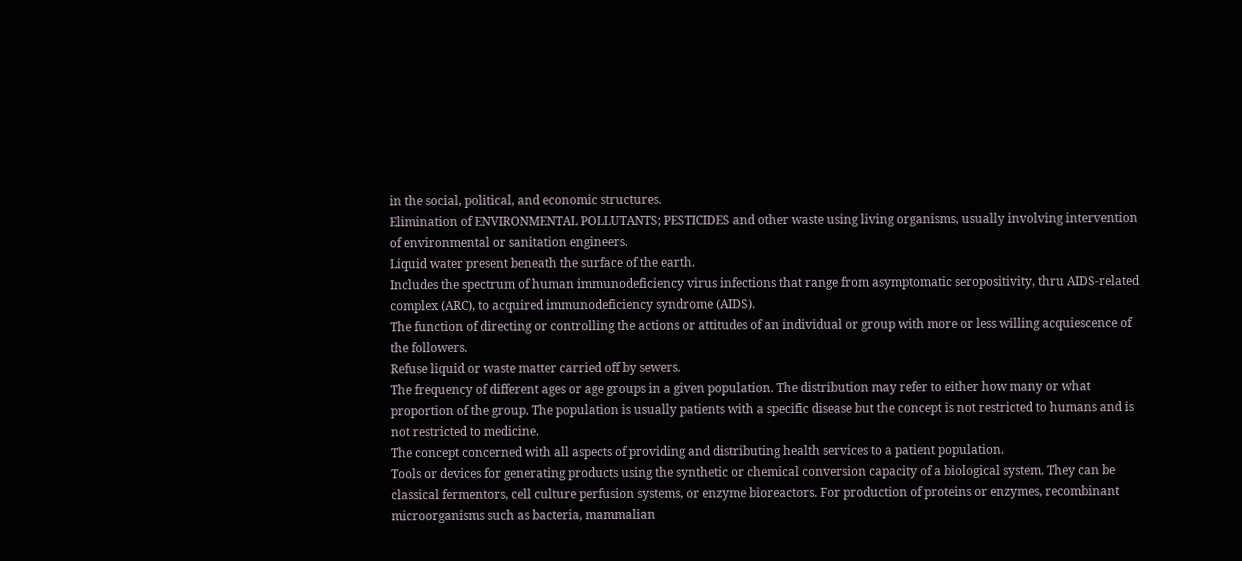in the social, political, and economic structures.
Elimination of ENVIRONMENTAL POLLUTANTS; PESTICIDES and other waste using living organisms, usually involving intervention of environmental or sanitation engineers.
Liquid water present beneath the surface of the earth.
Includes the spectrum of human immunodeficiency virus infections that range from asymptomatic seropositivity, thru AIDS-related complex (ARC), to acquired immunodeficiency syndrome (AIDS).
The function of directing or controlling the actions or attitudes of an individual or group with more or less willing acquiescence of the followers.
Refuse liquid or waste matter carried off by sewers.
The frequency of different ages or age groups in a given population. The distribution may refer to either how many or what proportion of the group. The population is usually patients with a specific disease but the concept is not restricted to humans and is not restricted to medicine.
The concept concerned with all aspects of providing and distributing health services to a patient population.
Tools or devices for generating products using the synthetic or chemical conversion capacity of a biological system. They can be classical fermentors, cell culture perfusion systems, or enzyme bioreactors. For production of proteins or enzymes, recombinant microorganisms such as bacteria, mammalian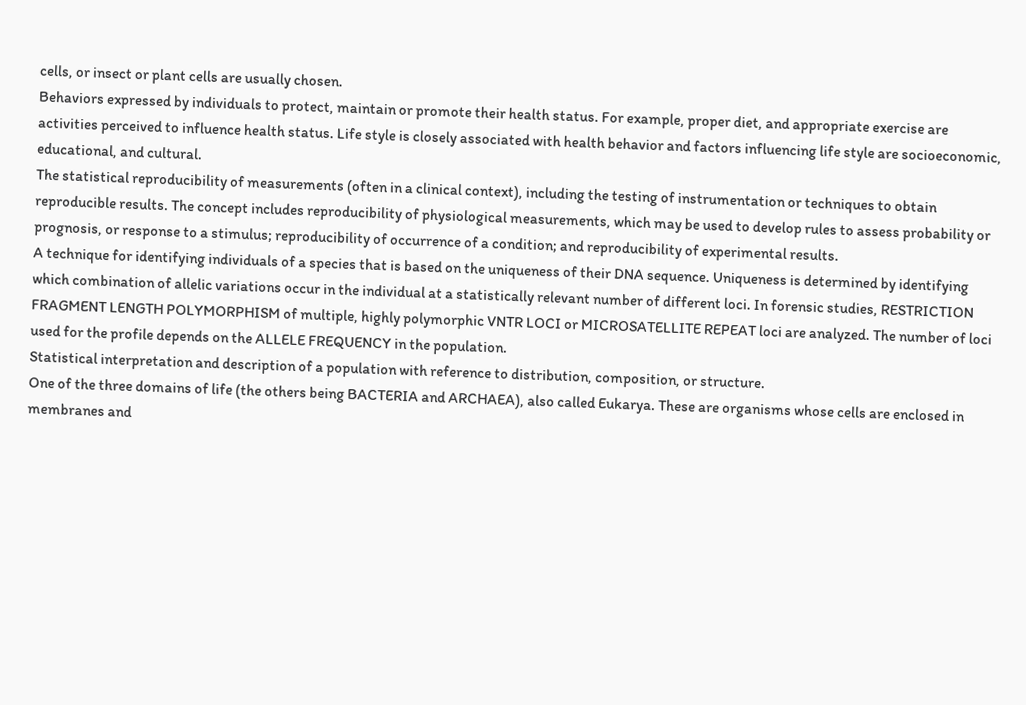cells, or insect or plant cells are usually chosen.
Behaviors expressed by individuals to protect, maintain or promote their health status. For example, proper diet, and appropriate exercise are activities perceived to influence health status. Life style is closely associated with health behavior and factors influencing life style are socioeconomic, educational, and cultural.
The statistical reproducibility of measurements (often in a clinical context), including the testing of instrumentation or techniques to obtain reproducible results. The concept includes reproducibility of physiological measurements, which may be used to develop rules to assess probability or prognosis, or response to a stimulus; reproducibility of occurrence of a condition; and reproducibility of experimental results.
A technique for identifying individuals of a species that is based on the uniqueness of their DNA sequence. Uniqueness is determined by identifying which combination of allelic variations occur in the individual at a statistically relevant number of different loci. In forensic studies, RESTRICTION FRAGMENT LENGTH POLYMORPHISM of multiple, highly polymorphic VNTR LOCI or MICROSATELLITE REPEAT loci are analyzed. The number of loci used for the profile depends on the ALLELE FREQUENCY in the population.
Statistical interpretation and description of a population with reference to distribution, composition, or structure.
One of the three domains of life (the others being BACTERIA and ARCHAEA), also called Eukarya. These are organisms whose cells are enclosed in membranes and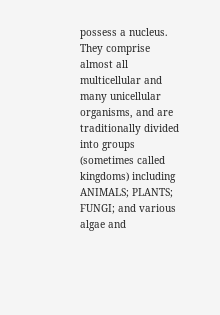possess a nucleus. They comprise almost all multicellular and many unicellular organisms, and are traditionally divided into groups (sometimes called kingdoms) including ANIMALS; PLANTS; FUNGI; and various algae and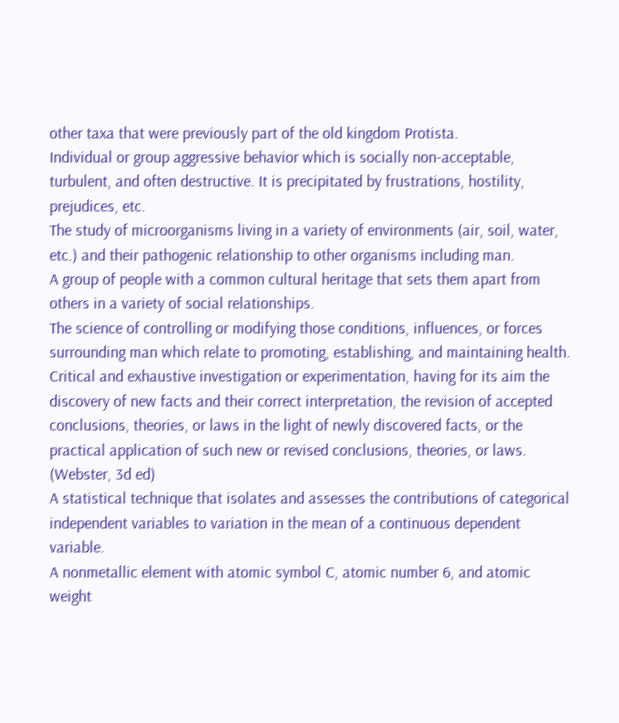other taxa that were previously part of the old kingdom Protista.
Individual or group aggressive behavior which is socially non-acceptable, turbulent, and often destructive. It is precipitated by frustrations, hostility, prejudices, etc.
The study of microorganisms living in a variety of environments (air, soil, water, etc.) and their pathogenic relationship to other organisms including man.
A group of people with a common cultural heritage that sets them apart from others in a variety of social relationships.
The science of controlling or modifying those conditions, influences, or forces surrounding man which relate to promoting, establishing, and maintaining health.
Critical and exhaustive investigation or experimentation, having for its aim the discovery of new facts and their correct interpretation, the revision of accepted conclusions, theories, or laws in the light of newly discovered facts, or the practical application of such new or revised conclusions, theories, or laws. (Webster, 3d ed)
A statistical technique that isolates and assesses the contributions of categorical independent variables to variation in the mean of a continuous dependent variable.
A nonmetallic element with atomic symbol C, atomic number 6, and atomic weight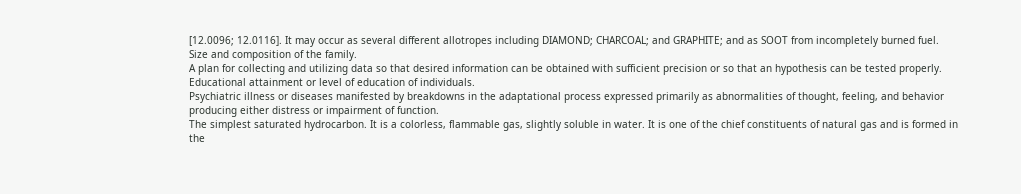[12.0096; 12.0116]. It may occur as several different allotropes including DIAMOND; CHARCOAL; and GRAPHITE; and as SOOT from incompletely burned fuel.
Size and composition of the family.
A plan for collecting and utilizing data so that desired information can be obtained with sufficient precision or so that an hypothesis can be tested properly.
Educational attainment or level of education of individuals.
Psychiatric illness or diseases manifested by breakdowns in the adaptational process expressed primarily as abnormalities of thought, feeling, and behavior producing either distress or impairment of function.
The simplest saturated hydrocarbon. It is a colorless, flammable gas, slightly soluble in water. It is one of the chief constituents of natural gas and is formed in the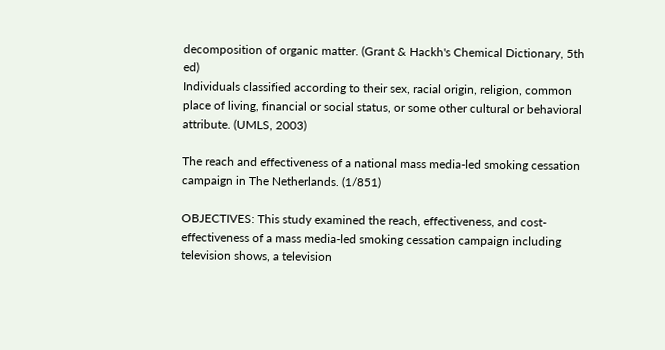decomposition of organic matter. (Grant & Hackh's Chemical Dictionary, 5th ed)
Individuals classified according to their sex, racial origin, religion, common place of living, financial or social status, or some other cultural or behavioral attribute. (UMLS, 2003)

The reach and effectiveness of a national mass media-led smoking cessation campaign in The Netherlands. (1/851)

OBJECTIVES: This study examined the reach, effectiveness, and cost-effectiveness of a mass media-led smoking cessation campaign including television shows, a television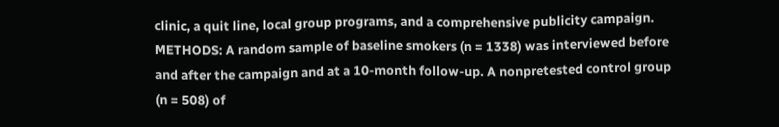clinic, a quit line, local group programs, and a comprehensive publicity campaign. METHODS: A random sample of baseline smokers (n = 1338) was interviewed before and after the campaign and at a 10-month follow-up. A nonpretested control group (n = 508) of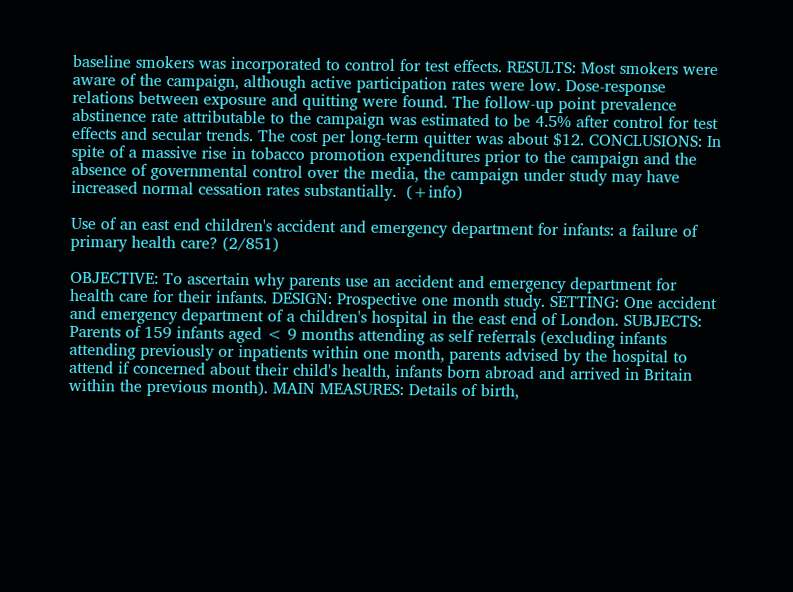baseline smokers was incorporated to control for test effects. RESULTS: Most smokers were aware of the campaign, although active participation rates were low. Dose-response relations between exposure and quitting were found. The follow-up point prevalence abstinence rate attributable to the campaign was estimated to be 4.5% after control for test effects and secular trends. The cost per long-term quitter was about $12. CONCLUSIONS: In spite of a massive rise in tobacco promotion expenditures prior to the campaign and the absence of governmental control over the media, the campaign under study may have increased normal cessation rates substantially.  (+info)

Use of an east end children's accident and emergency department for infants: a failure of primary health care? (2/851)

OBJECTIVE: To ascertain why parents use an accident and emergency department for health care for their infants. DESIGN: Prospective one month study. SETTING: One accident and emergency department of a children's hospital in the east end of London. SUBJECTS: Parents of 159 infants aged < 9 months attending as self referrals (excluding infants attending previously or inpatients within one month, parents advised by the hospital to attend if concerned about their child's health, infants born abroad and arrived in Britain within the previous month). MAIN MEASURES: Details of birth,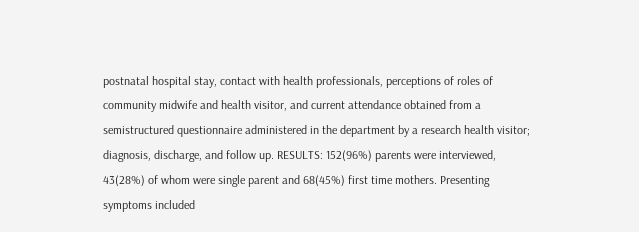postnatal hospital stay, contact with health professionals, perceptions of roles of community midwife and health visitor, and current attendance obtained from a semistructured questionnaire administered in the department by a research health visitor; diagnosis, discharge, and follow up. RESULTS: 152(96%) parents were interviewed, 43(28%) of whom were single parent and 68(45%) first time mothers. Presenting symptoms included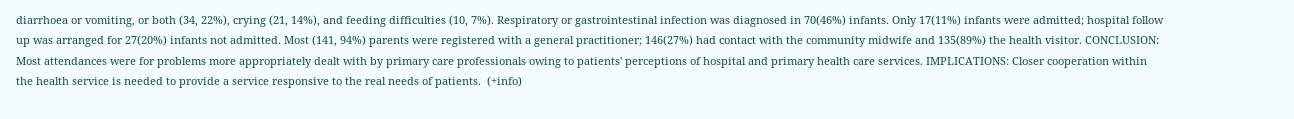diarrhoea or vomiting, or both (34, 22%), crying (21, 14%), and feeding difficulties (10, 7%). Respiratory or gastrointestinal infection was diagnosed in 70(46%) infants. Only 17(11%) infants were admitted; hospital follow up was arranged for 27(20%) infants not admitted. Most (141, 94%) parents were registered with a general practitioner; 146(27%) had contact with the community midwife and 135(89%) the health visitor. CONCLUSION: Most attendances were for problems more appropriately dealt with by primary care professionals owing to patients' perceptions of hospital and primary health care services. IMPLICATIONS: Closer cooperation within the health service is needed to provide a service responsive to the real needs of patients.  (+info)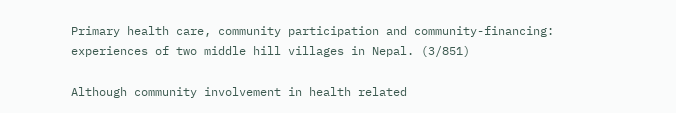Primary health care, community participation and community-financing: experiences of two middle hill villages in Nepal. (3/851)

Although community involvement in health related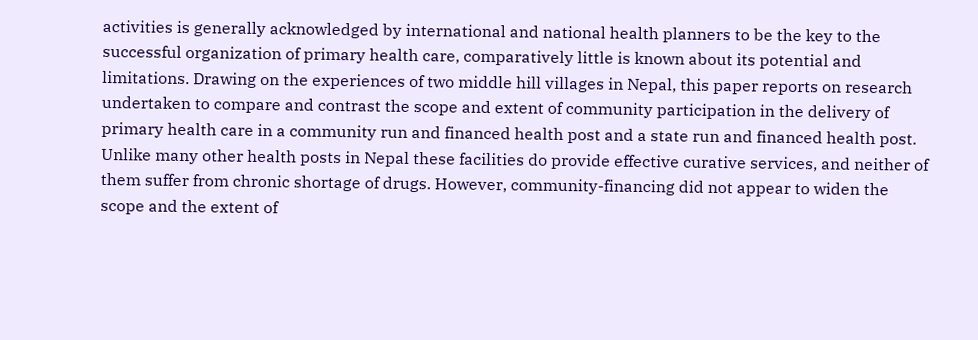activities is generally acknowledged by international and national health planners to be the key to the successful organization of primary health care, comparatively little is known about its potential and limitations. Drawing on the experiences of two middle hill villages in Nepal, this paper reports on research undertaken to compare and contrast the scope and extent of community participation in the delivery of primary health care in a community run and financed health post and a state run and financed health post. Unlike many other health posts in Nepal these facilities do provide effective curative services, and neither of them suffer from chronic shortage of drugs. However, community-financing did not appear to widen the scope and the extent of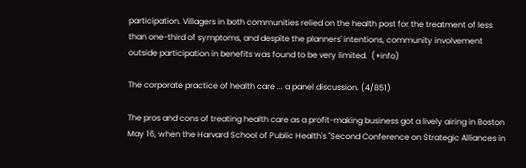participation. Villagers in both communities relied on the health post for the treatment of less than one-third of symptoms, and despite the planners' intentions, community involvement outside participation in benefits was found to be very limited.  (+info)

The corporate practice of health care ... a panel discussion. (4/851)

The pros and cons of treating health care as a profit-making business got a lively airing in Boston May 16, when the Harvard School of Public Health's "Second Conference on Strategic Alliances in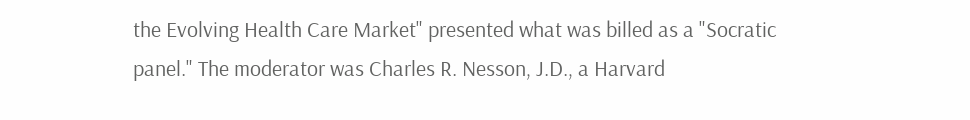the Evolving Health Care Market" presented what was billed as a "Socratic panel." The moderator was Charles R. Nesson, J.D., a Harvard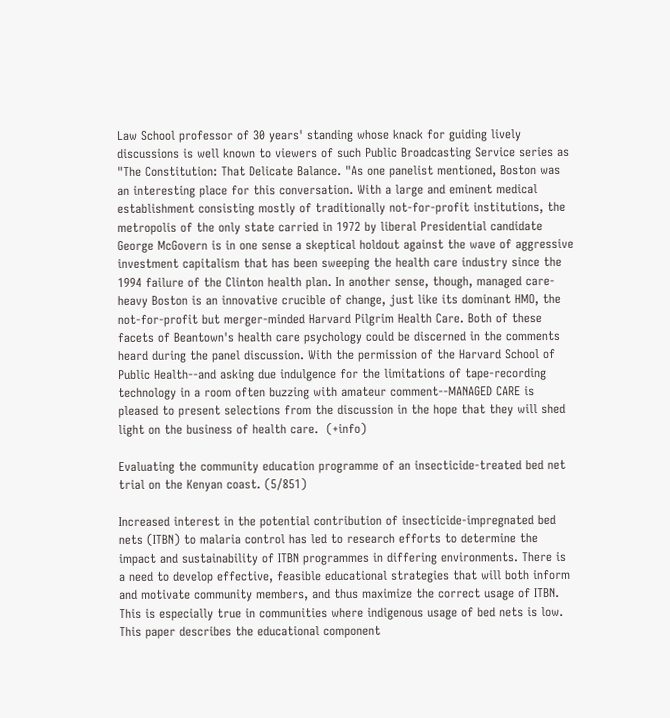Law School professor of 30 years' standing whose knack for guiding lively discussions is well known to viewers of such Public Broadcasting Service series as "The Constitution: That Delicate Balance. "As one panelist mentioned, Boston was an interesting place for this conversation. With a large and eminent medical establishment consisting mostly of traditionally not-for-profit institutions, the metropolis of the only state carried in 1972 by liberal Presidential candidate George McGovern is in one sense a skeptical holdout against the wave of aggressive investment capitalism that has been sweeping the health care industry since the 1994 failure of the Clinton health plan. In another sense, though, managed care-heavy Boston is an innovative crucible of change, just like its dominant HMO, the not-for-profit but merger-minded Harvard Pilgrim Health Care. Both of these facets of Beantown's health care psychology could be discerned in the comments heard during the panel discussion. With the permission of the Harvard School of Public Health--and asking due indulgence for the limitations of tape-recording technology in a room often buzzing with amateur comment--MANAGED CARE is pleased to present selections from the discussion in the hope that they will shed light on the business of health care.  (+info)

Evaluating the community education programme of an insecticide-treated bed net trial on the Kenyan coast. (5/851)

Increased interest in the potential contribution of insecticide-impregnated bed nets (ITBN) to malaria control has led to research efforts to determine the impact and sustainability of ITBN programmes in differing environments. There is a need to develop effective, feasible educational strategies that will both inform and motivate community members, and thus maximize the correct usage of ITBN. This is especially true in communities where indigenous usage of bed nets is low. This paper describes the educational component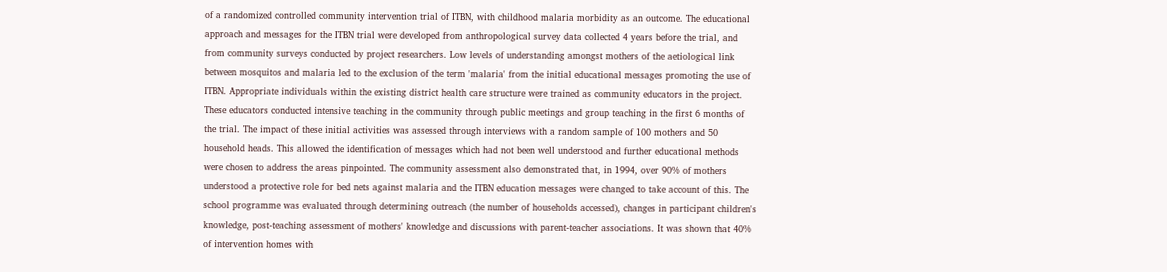of a randomized controlled community intervention trial of ITBN, with childhood malaria morbidity as an outcome. The educational approach and messages for the ITBN trial were developed from anthropological survey data collected 4 years before the trial, and from community surveys conducted by project researchers. Low levels of understanding amongst mothers of the aetiological link between mosquitos and malaria led to the exclusion of the term 'malaria' from the initial educational messages promoting the use of ITBN. Appropriate individuals within the existing district health care structure were trained as community educators in the project. These educators conducted intensive teaching in the community through public meetings and group teaching in the first 6 months of the trial. The impact of these initial activities was assessed through interviews with a random sample of 100 mothers and 50 household heads. This allowed the identification of messages which had not been well understood and further educational methods were chosen to address the areas pinpointed. The community assessment also demonstrated that, in 1994, over 90% of mothers understood a protective role for bed nets against malaria and the ITBN education messages were changed to take account of this. The school programme was evaluated through determining outreach (the number of households accessed), changes in participant children's knowledge, post-teaching assessment of mothers' knowledge and discussions with parent-teacher associations. It was shown that 40% of intervention homes with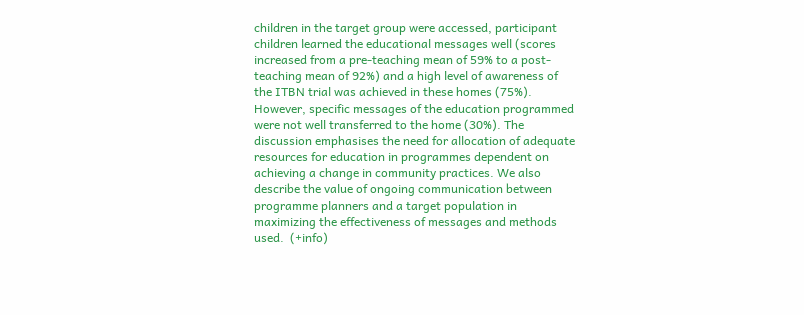children in the target group were accessed, participant children learned the educational messages well (scores increased from a pre-teaching mean of 59% to a post-teaching mean of 92%) and a high level of awareness of the ITBN trial was achieved in these homes (75%). However, specific messages of the education programmed were not well transferred to the home (30%). The discussion emphasises the need for allocation of adequate resources for education in programmes dependent on achieving a change in community practices. We also describe the value of ongoing communication between programme planners and a target population in maximizing the effectiveness of messages and methods used.  (+info)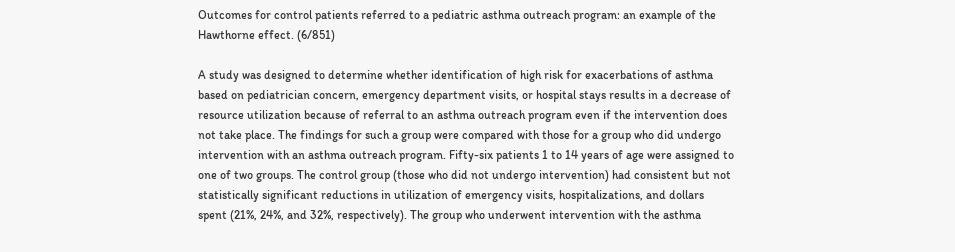Outcomes for control patients referred to a pediatric asthma outreach program: an example of the Hawthorne effect. (6/851)

A study was designed to determine whether identification of high risk for exacerbations of asthma based on pediatrician concern, emergency department visits, or hospital stays results in a decrease of resource utilization because of referral to an asthma outreach program even if the intervention does not take place. The findings for such a group were compared with those for a group who did undergo intervention with an asthma outreach program. Fifty-six patients 1 to 14 years of age were assigned to one of two groups. The control group (those who did not undergo intervention) had consistent but not statistically significant reductions in utilization of emergency visits, hospitalizations, and dollars spent (21%, 24%, and 32%, respectively). The group who underwent intervention with the asthma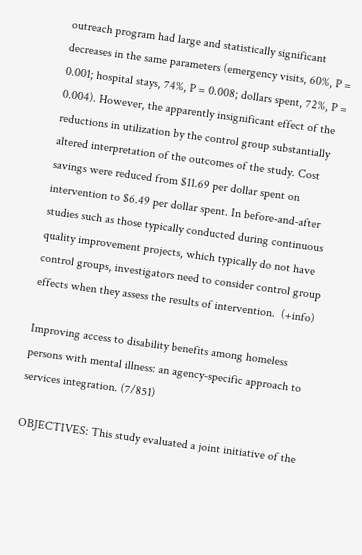outreach program had large and statistically significant decreases in the same parameters (emergency visits, 60%, P = 0.001; hospital stays, 74%, P = 0.008; dollars spent, 72%, P = 0.004). However, the apparently insignificant effect of the reductions in utilization by the control group substantially altered interpretation of the outcomes of the study. Cost savings were reduced from $11.69 per dollar spent on intervention to $6.49 per dollar spent. In before-and-after studies such as those typically conducted during continuous quality improvement projects, which typically do not have control groups, investigators need to consider control group effects when they assess the results of intervention.  (+info)

Improving access to disability benefits among homeless persons with mental illness: an agency-specific approach to services integration. (7/851)

OBJECTIVES: This study evaluated a joint initiative of the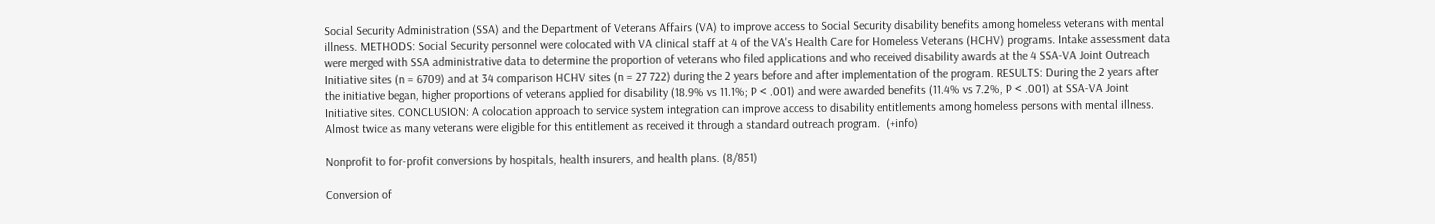Social Security Administration (SSA) and the Department of Veterans Affairs (VA) to improve access to Social Security disability benefits among homeless veterans with mental illness. METHODS: Social Security personnel were colocated with VA clinical staff at 4 of the VA's Health Care for Homeless Veterans (HCHV) programs. Intake assessment data were merged with SSA administrative data to determine the proportion of veterans who filed applications and who received disability awards at the 4 SSA-VA Joint Outreach Initiative sites (n = 6709) and at 34 comparison HCHV sites (n = 27 722) during the 2 years before and after implementation of the program. RESULTS: During the 2 years after the initiative began, higher proportions of veterans applied for disability (18.9% vs 11.1%; P < .001) and were awarded benefits (11.4% vs 7.2%, P < .001) at SSA-VA Joint Initiative sites. CONCLUSION: A colocation approach to service system integration can improve access to disability entitlements among homeless persons with mental illness. Almost twice as many veterans were eligible for this entitlement as received it through a standard outreach program.  (+info)

Nonprofit to for-profit conversions by hospitals, health insurers, and health plans. (8/851)

Conversion of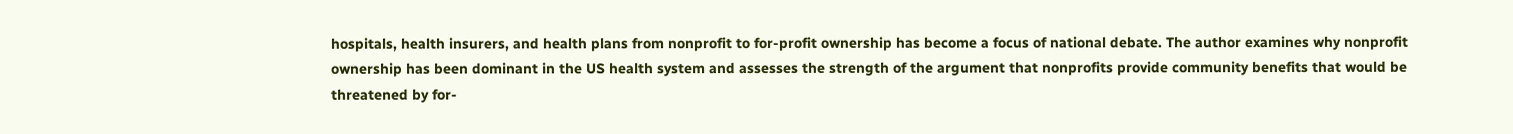hospitals, health insurers, and health plans from nonprofit to for-profit ownership has become a focus of national debate. The author examines why nonprofit ownership has been dominant in the US health system and assesses the strength of the argument that nonprofits provide community benefits that would be threatened by for-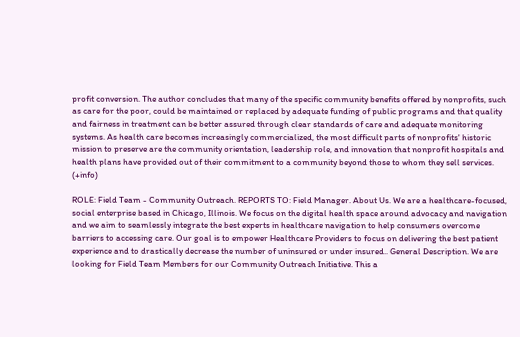profit conversion. The author concludes that many of the specific community benefits offered by nonprofits, such as care for the poor, could be maintained or replaced by adequate funding of public programs and that quality and fairness in treatment can be better assured through clear standards of care and adequate monitoring systems. As health care becomes increasingly commercialized, the most difficult parts of nonprofits' historic mission to preserve are the community orientation, leadership role, and innovation that nonprofit hospitals and health plans have provided out of their commitment to a community beyond those to whom they sell services.  (+info)

ROLE: Field Team - Community Outreach. REPORTS TO: Field Manager. About Us. We are a healthcare-focused, social enterprise based in Chicago, Illinois. We focus on the digital health space around advocacy and navigation and we aim to seamlessly integrate the best experts in healthcare navigation to help consumers overcome barriers to accessing care. Our goal is to empower Healthcare Providers to focus on delivering the best patient experience and to drastically decrease the number of uninsured or under insured.. General Description. We are looking for Field Team Members for our Community Outreach Initiative. This a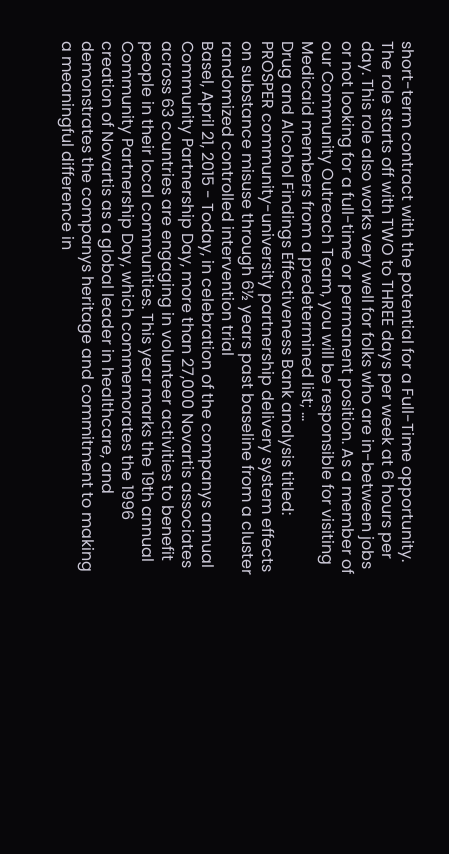short-term contract with the potential for a Full-Time opportunity. The role starts off with TWO to THREE days per week at 6 hours per day. This role also works very well for folks who are in-between jobs or not looking for a full-time or permanent position. As a member of our Community Outreach Team, you will be responsible for visiting Medicaid members from a predetermined list; ...
Drug and Alcohol Findings Effectiveness Bank analysis titled: PROSPER community-university partnership delivery system effects on substance misuse through 6½ years past baseline from a cluster randomized controlled intervention trial
Basel, April 21, 2015 - Today, in celebration of the companys annual Community Partnership Day, more than 27,000 Novartis associates across 63 countries are engaging in volunteer activities to benefit people in their local communities. This year marks the 19th annual Community Partnership Day, which commemorates the 1996 creation of Novartis as a global leader in healthcare, and demonstrates the companys heritage and commitment to making a meaningful difference in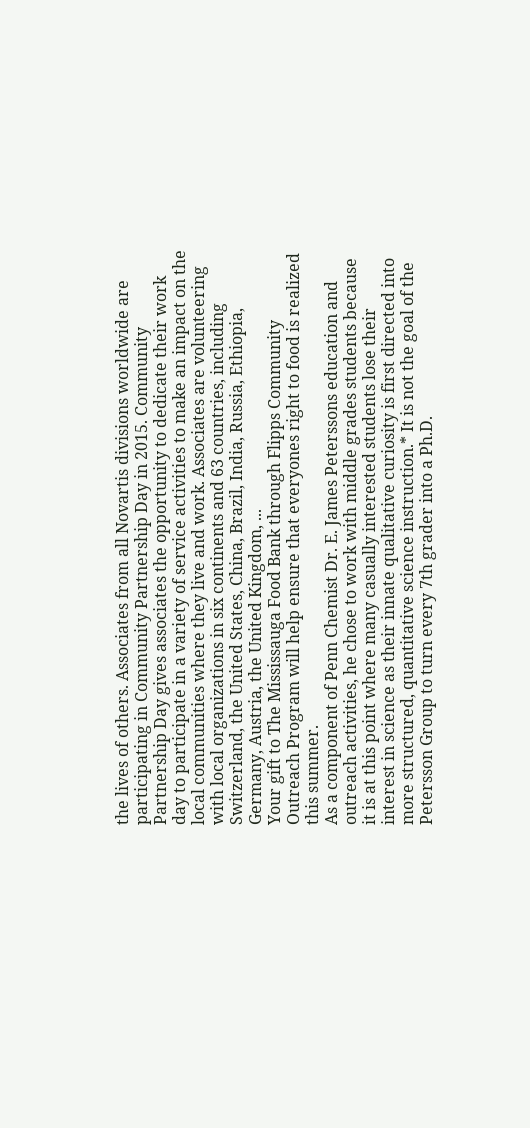the lives of others. Associates from all Novartis divisions worldwide are participating in Community Partnership Day in 2015. Community Partnership Day gives associates the opportunity to dedicate their work day to participate in a variety of service activities to make an impact on the local communities where they live and work. Associates are volunteering with local organizations in six continents and 63 countries, including Switzerland, the United States, China, Brazil, India, Russia, Ethiopia, Germany, Austria, the United Kingdom, ...
Your gift to The Mississauga Food Bank through Flipps Community Outreach Program will help ensure that everyones right to food is realized this summer.
As a component of Penn Chemist Dr. E. James Peterssons education and outreach activities, he chose to work with middle grades students because it is at this point where many casually interested students lose their interest in science as their innate qualitative curiosity is first directed into more structured, quantitative science instruction.* It is not the goal of the Petersson Group to turn every 7th grader into a Ph.D.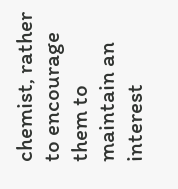chemist, rather to encourage them to maintain an interest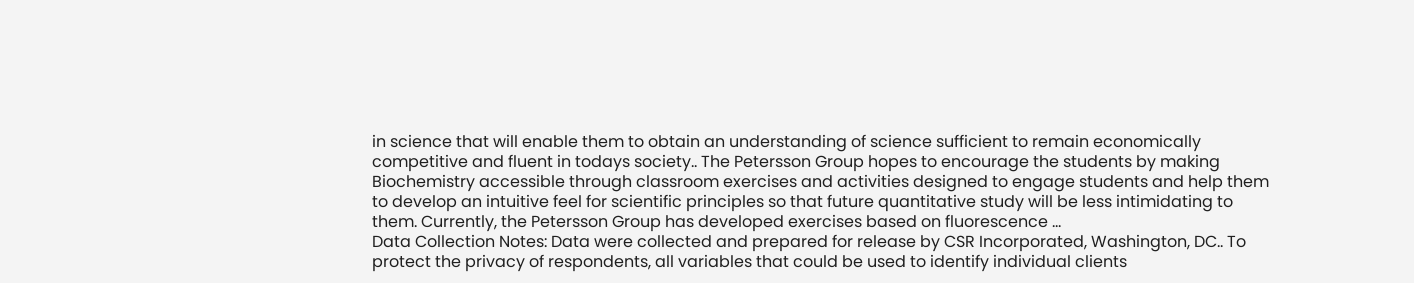in science that will enable them to obtain an understanding of science sufficient to remain economically competitive and fluent in todays society.. The Petersson Group hopes to encourage the students by making Biochemistry accessible through classroom exercises and activities designed to engage students and help them to develop an intuitive feel for scientific principles so that future quantitative study will be less intimidating to them. Currently, the Petersson Group has developed exercises based on fluorescence ...
Data Collection Notes: Data were collected and prepared for release by CSR Incorporated, Washington, DC.. To protect the privacy of respondents, all variables that could be used to identify individual clients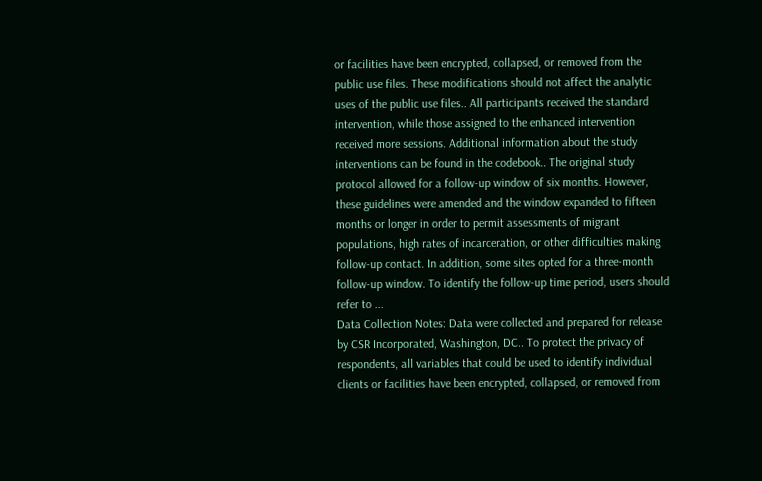or facilities have been encrypted, collapsed, or removed from the public use files. These modifications should not affect the analytic uses of the public use files.. All participants received the standard intervention, while those assigned to the enhanced intervention received more sessions. Additional information about the study interventions can be found in the codebook.. The original study protocol allowed for a follow-up window of six months. However, these guidelines were amended and the window expanded to fifteen months or longer in order to permit assessments of migrant populations, high rates of incarceration, or other difficulties making follow-up contact. In addition, some sites opted for a three-month follow-up window. To identify the follow-up time period, users should refer to ...
Data Collection Notes: Data were collected and prepared for release by CSR Incorporated, Washington, DC.. To protect the privacy of respondents, all variables that could be used to identify individual clients or facilities have been encrypted, collapsed, or removed from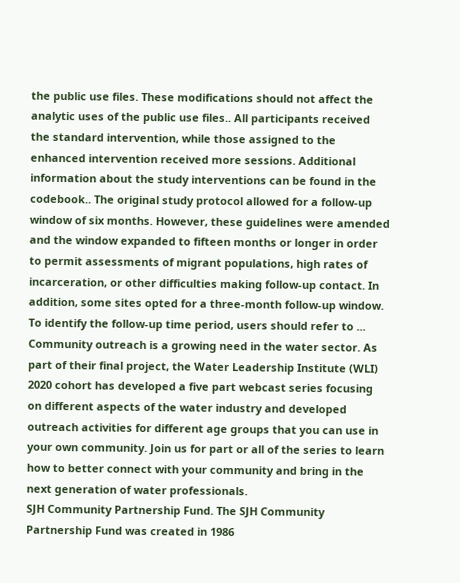the public use files. These modifications should not affect the analytic uses of the public use files.. All participants received the standard intervention, while those assigned to the enhanced intervention received more sessions. Additional information about the study interventions can be found in the codebook.. The original study protocol allowed for a follow-up window of six months. However, these guidelines were amended and the window expanded to fifteen months or longer in order to permit assessments of migrant populations, high rates of incarceration, or other difficulties making follow-up contact. In addition, some sites opted for a three-month follow-up window. To identify the follow-up time period, users should refer to ...
Community outreach is a growing need in the water sector. As part of their final project, the Water Leadership Institute (WLI) 2020 cohort has developed a five part webcast series focusing on different aspects of the water industry and developed outreach activities for different age groups that you can use in your own community. Join us for part or all of the series to learn how to better connect with your community and bring in the next generation of water professionals.
SJH Community Partnership Fund. The SJH Community Partnership Fund was created in 1986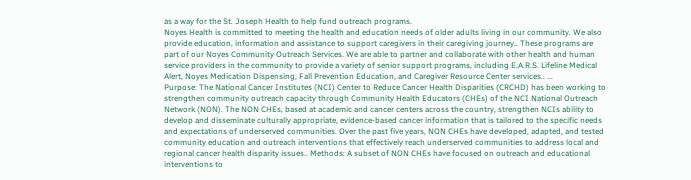as a way for the St. Joseph Health to help fund outreach programs.
Noyes Health is committed to meeting the health and education needs of older adults living in our community. We also provide education, information and assistance to support caregivers in their caregiving journey.. These programs are part of our Noyes Community Outreach Services. We are able to partner and collaborate with other health and human service providers in the community to provide a variety of senior support programs, including E.A.R.S. Lifeline Medical Alert, Noyes Medication Dispensing, Fall Prevention Education, and Caregiver Resource Center services.. ...
Purpose: The National Cancer Institutes (NCI) Center to Reduce Cancer Health Disparities (CRCHD) has been working to strengthen community outreach capacity through Community Health Educators (CHEs) of the NCI National Outreach Network (NON). The NON CHEs, based at academic and cancer centers across the country, strengthen NCIs ability to develop and disseminate culturally appropriate, evidence-based cancer information that is tailored to the specific needs and expectations of underserved communities. Over the past five years, NON CHEs have developed, adapted, and tested community education and outreach interventions that effectively reach underserved communities to address local and regional cancer health disparity issues.. Methods: A subset of NON CHEs have focused on outreach and educational interventions to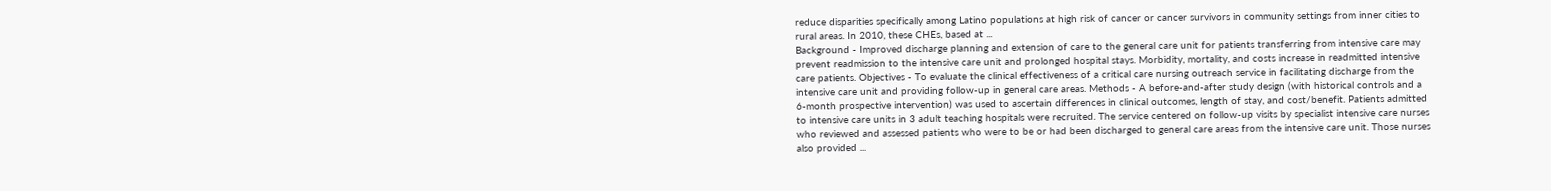reduce disparities specifically among Latino populations at high risk of cancer or cancer survivors in community settings from inner cities to rural areas. In 2010, these CHEs, based at ...
Background - Improved discharge planning and extension of care to the general care unit for patients transferring from intensive care may prevent readmission to the intensive care unit and prolonged hospital stays. Morbidity, mortality, and costs increase in readmitted intensive care patients. Objectives - To evaluate the clinical effectiveness of a critical care nursing outreach service in facilitating discharge from the intensive care unit and providing follow-up in general care areas. Methods - A before-and-after study design (with historical controls and a 6-month prospective intervention) was used to ascertain differences in clinical outcomes, length of stay, and cost/benefit. Patients admitted to intensive care units in 3 adult teaching hospitals were recruited. The service centered on follow-up visits by specialist intensive care nurses who reviewed and assessed patients who were to be or had been discharged to general care areas from the intensive care unit. Those nurses also provided ...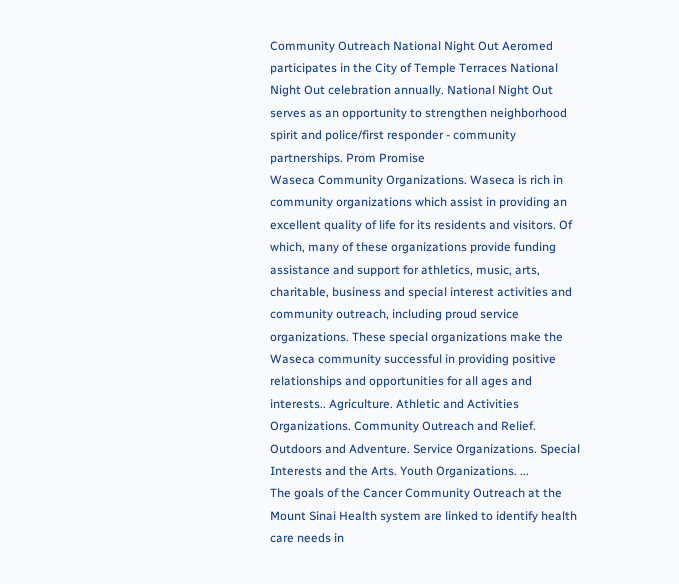Community Outreach National Night Out Aeromed participates in the City of Temple Terraces National Night Out celebration annually. National Night Out serves as an opportunity to strengthen neighborhood spirit and police/first responder - community partnerships. Prom Promise
Waseca Community Organizations. Waseca is rich in community organizations which assist in providing an excellent quality of life for its residents and visitors. Of which, many of these organizations provide funding assistance and support for athletics, music, arts, charitable, business and special interest activities and community outreach, including proud service organizations. These special organizations make the Waseca community successful in providing positive relationships and opportunities for all ages and interests.. Agriculture. Athletic and Activities Organizations. Community Outreach and Relief. Outdoors and Adventure. Service Organizations. Special Interests and the Arts. Youth Organizations. ...
The goals of the Cancer Community Outreach at the Mount Sinai Health system are linked to identify health care needs in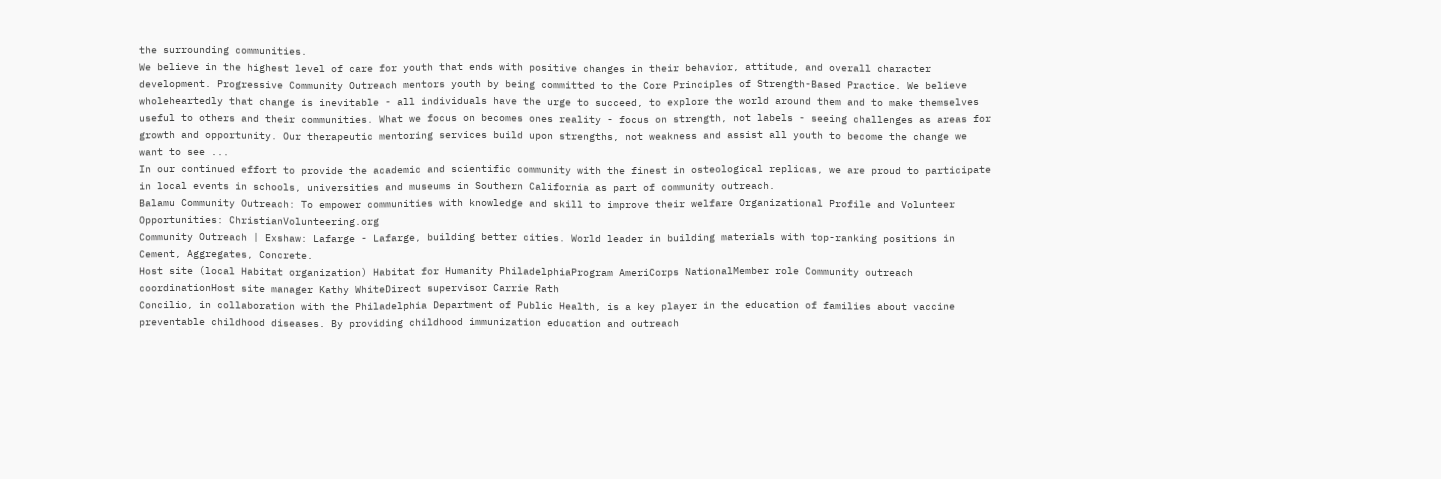the surrounding communities.
We believe in the highest level of care for youth that ends with positive changes in their behavior, attitude, and overall character development. Progressive Community Outreach mentors youth by being committed to the Core Principles of Strength-Based Practice. We believe wholeheartedly that change is inevitable - all individuals have the urge to succeed, to explore the world around them and to make themselves useful to others and their communities. What we focus on becomes ones reality - focus on strength, not labels - seeing challenges as areas for growth and opportunity. Our therapeutic mentoring services build upon strengths, not weakness and assist all youth to become the change we want to see ...
In our continued effort to provide the academic and scientific community with the finest in osteological replicas, we are proud to participate in local events in schools, universities and museums in Southern California as part of community outreach.
Balamu Community Outreach: To empower communities with knowledge and skill to improve their welfare Organizational Profile and Volunteer Opportunities: ChristianVolunteering.org
Community Outreach | Exshaw: Lafarge - Lafarge, building better cities. World leader in building materials with top-ranking positions in Cement, Aggregates, Concrete.
Host site (local Habitat organization) Habitat for Humanity PhiladelphiaProgram AmeriCorps NationalMember role Community outreach coordinationHost site manager Kathy WhiteDirect supervisor Carrie Rath
Concilio, in collaboration with the Philadelphia Department of Public Health, is a key player in the education of families about vaccine preventable childhood diseases. By providing childhood immunization education and outreach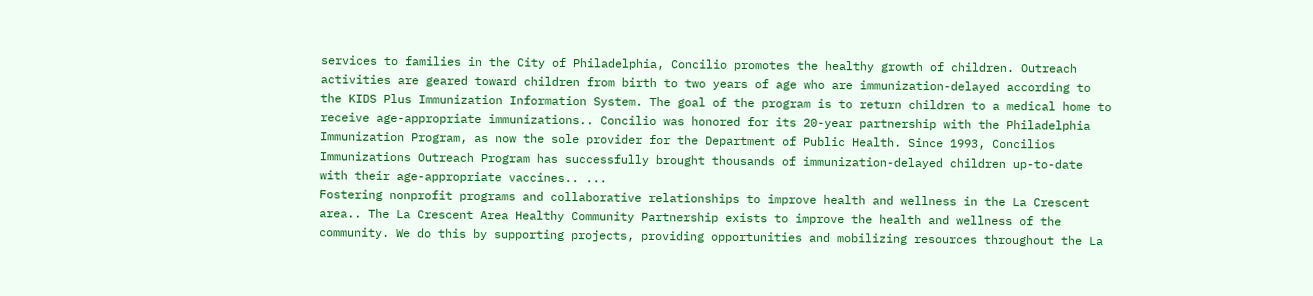services to families in the City of Philadelphia, Concilio promotes the healthy growth of children. Outreach activities are geared toward children from birth to two years of age who are immunization-delayed according to the KIDS Plus Immunization Information System. The goal of the program is to return children to a medical home to receive age-appropriate immunizations.. Concilio was honored for its 20-year partnership with the Philadelphia Immunization Program, as now the sole provider for the Department of Public Health. Since 1993, Concilios Immunizations Outreach Program has successfully brought thousands of immunization-delayed children up-to-date with their age-appropriate vaccines.. ...
Fostering nonprofit programs and collaborative relationships to improve health and wellness in the La Crescent area.. The La Crescent Area Healthy Community Partnership exists to improve the health and wellness of the community. We do this by supporting projects, providing opportunities and mobilizing resources throughout the La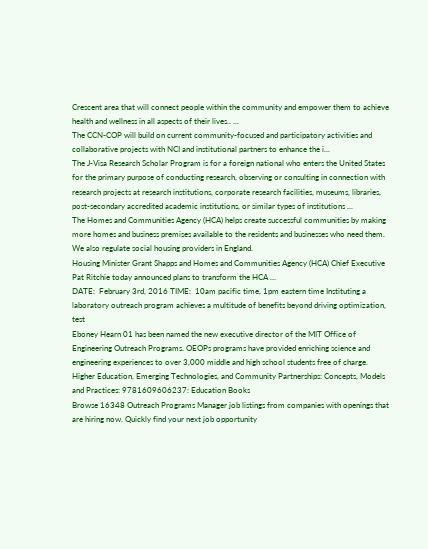Crescent area that will connect people within the community and empower them to achieve health and wellness in all aspects of their lives.. ...
The CCN-COP will build on current community-focused and participatory activities and collaborative projects with NCI and institutional partners to enhance the i...
The J-Visa Research Scholar Program is for a foreign national who enters the United States for the primary purpose of conducting research, observing or consulting in connection with research projects at research institutions, corporate research facilities, museums, libraries, post-secondary accredited academic institutions, or similar types of institutions ...
The Homes and Communities Agency (HCA) helps create successful communities by making more homes and business premises available to the residents and businesses who need them. We also regulate social housing providers in England.
Housing Minister Grant Shapps and Homes and Communities Agency (HCA) Chief Executive Pat Ritchie today announced plans to transform the HCA …
DATE:  February 3rd, 2016 TIME:  10am pacific time, 1pm eastern time Instituting a laboratory outreach program achieves a multitude of benefits beyond driving optimization, test
Eboney Hearn 01 has been named the new executive director of the MIT Office of Engineering Outreach Programs. OEOPs programs have provided enriching science and engineering experiences to over 3,000 middle and high school students free of charge.
Higher Education, Emerging Technologies, and Community Partnerships: Concepts, Models and Practices: 9781609606237: Education Books
Browse 16348 Outreach Programs Manager job listings from companies with openings that are hiring now. Quickly find your next job opportunity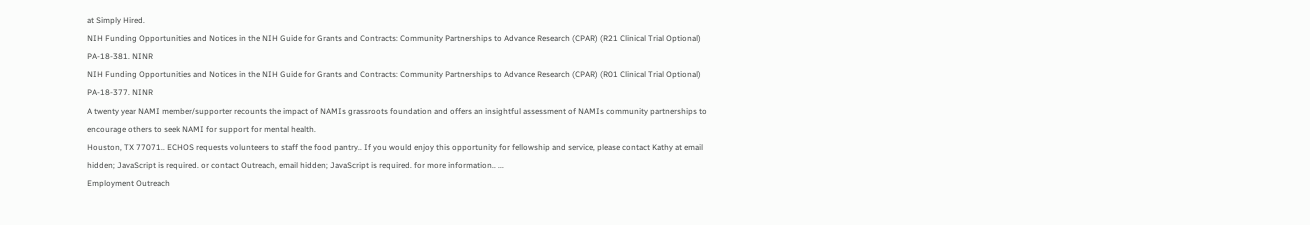at Simply Hired.
NIH Funding Opportunities and Notices in the NIH Guide for Grants and Contracts: Community Partnerships to Advance Research (CPAR) (R21 Clinical Trial Optional) PA-18-381. NINR
NIH Funding Opportunities and Notices in the NIH Guide for Grants and Contracts: Community Partnerships to Advance Research (CPAR) (R01 Clinical Trial Optional) PA-18-377. NINR
A twenty year NAMI member/supporter recounts the impact of NAMIs grassroots foundation and offers an insightful assessment of NAMIs community partnerships to encourage others to seek NAMI for support for mental health.
Houston, TX 77071.. ECHOS requests volunteers to staff the food pantry.. If you would enjoy this opportunity for fellowship and service, please contact Kathy at email hidden; JavaScript is required. or contact Outreach, email hidden; JavaScript is required. for more information.. ...
Employment Outreach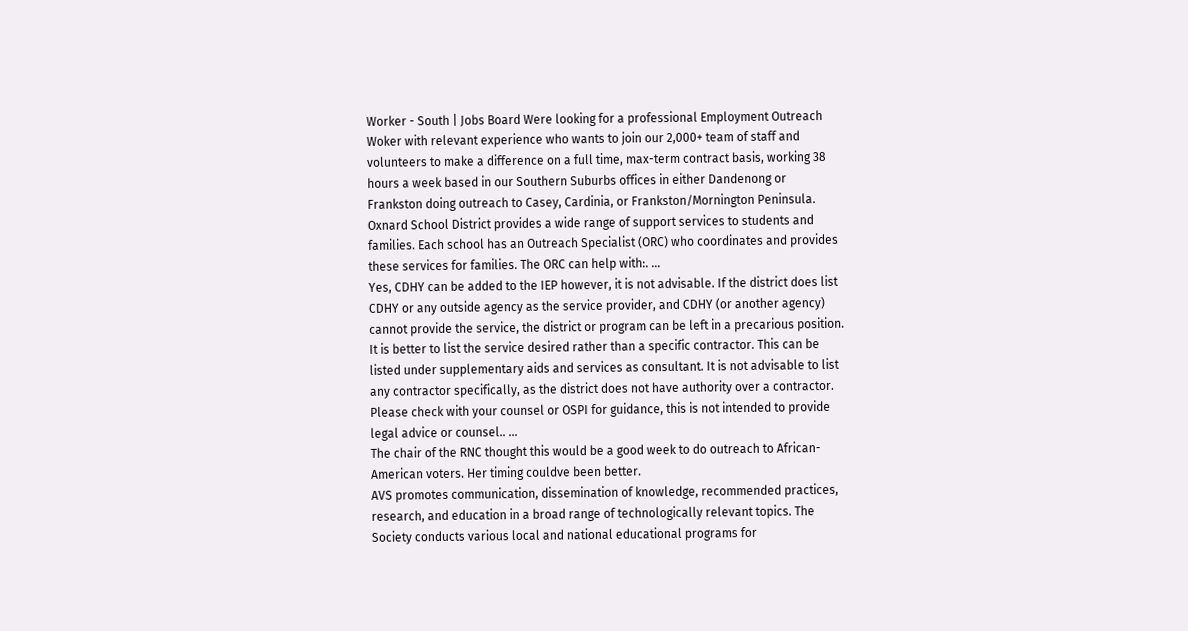Worker - South | Jobs Board Were looking for a professional Employment Outreach Woker with relevant experience who wants to join our 2,000+ team of staff and volunteers to make a difference on a full time, max-term contract basis, working 38 hours a week based in our Southern Suburbs offices in either Dandenong or Frankston doing outreach to Casey, Cardinia, or Frankston/Mornington Peninsula.
Oxnard School District provides a wide range of support services to students and families. Each school has an Outreach Specialist (ORC) who coordinates and provides these services for families. The ORC can help with:. ...
Yes, CDHY can be added to the IEP however, it is not advisable. If the district does list CDHY or any outside agency as the service provider, and CDHY (or another agency) cannot provide the service, the district or program can be left in a precarious position. It is better to list the service desired rather than a specific contractor. This can be listed under supplementary aids and services as consultant. It is not advisable to list any contractor specifically, as the district does not have authority over a contractor. Please check with your counsel or OSPI for guidance, this is not intended to provide legal advice or counsel.. ...
The chair of the RNC thought this would be a good week to do outreach to African-American voters. Her timing couldve been better.
AVS promotes communication, dissemination of knowledge, recommended practices, research, and education in a broad range of technologically relevant topics. The Society conducts various local and national educational programs for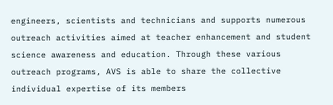engineers, scientists and technicians and supports numerous outreach activities aimed at teacher enhancement and student science awareness and education. Through these various outreach programs, AVS is able to share the collective individual expertise of its members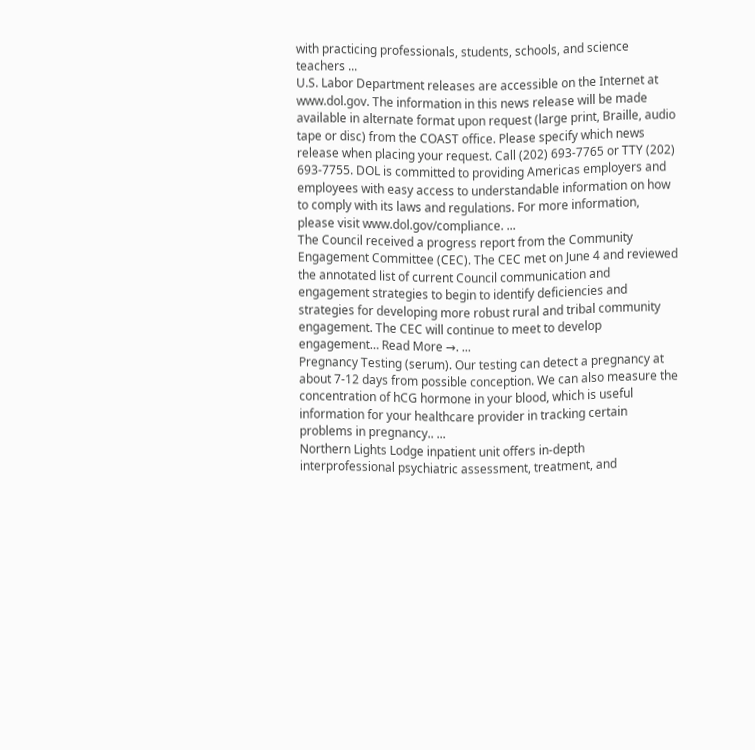with practicing professionals, students, schools, and science teachers ...
U.S. Labor Department releases are accessible on the Internet at www.dol.gov. The information in this news release will be made available in alternate format upon request (large print, Braille, audio tape or disc) from the COAST office. Please specify which news release when placing your request. Call (202) 693-7765 or TTY (202) 693-7755. DOL is committed to providing Americas employers and employees with easy access to understandable information on how to comply with its laws and regulations. For more information, please visit www.dol.gov/compliance. ...
The Council received a progress report from the Community Engagement Committee (CEC). The CEC met on June 4 and reviewed the annotated list of current Council communication and engagement strategies to begin to identify deficiencies and strategies for developing more robust rural and tribal community engagement. The CEC will continue to meet to develop engagement… Read More →. ...
Pregnancy Testing (serum). Our testing can detect a pregnancy at about 7-12 days from possible conception. We can also measure the concentration of hCG hormone in your blood, which is useful information for your healthcare provider in tracking certain problems in pregnancy.. ...
Northern Lights Lodge inpatient unit offers in-depth interprofessional psychiatric assessment, treatment, and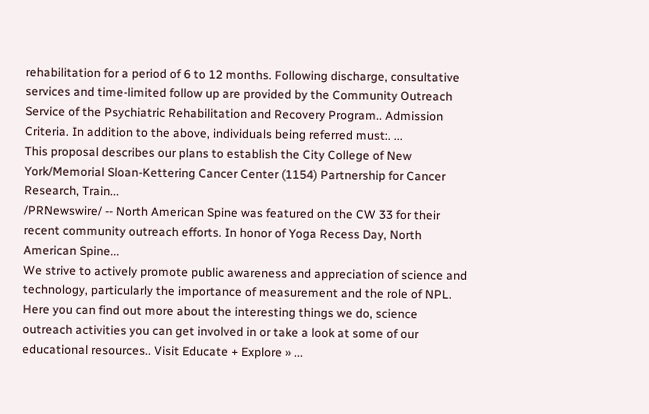rehabilitation for a period of 6 to 12 months. Following discharge, consultative services and time-limited follow up are provided by the Community Outreach Service of the Psychiatric Rehabilitation and Recovery Program.. Admission Criteria. In addition to the above, individuals being referred must:. ...
This proposal describes our plans to establish the City College of New York/Memorial Sloan-Kettering Cancer Center (1154) Partnership for Cancer Research, Train...
/PRNewswire/ -- North American Spine was featured on the CW 33 for their recent community outreach efforts. In honor of Yoga Recess Day, North American Spine...
We strive to actively promote public awareness and appreciation of science and technology, particularly the importance of measurement and the role of NPL. Here you can find out more about the interesting things we do, science outreach activities you can get involved in or take a look at some of our educational resources.. Visit Educate + Explore » ...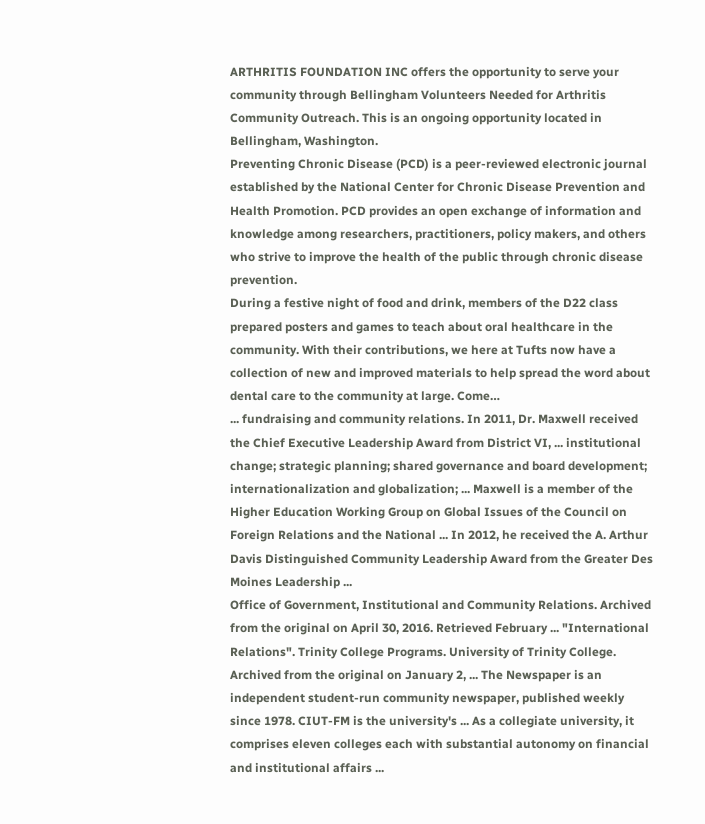ARTHRITIS FOUNDATION INC offers the opportunity to serve your community through Bellingham Volunteers Needed for Arthritis Community Outreach. This is an ongoing opportunity located in Bellingham, Washington.
Preventing Chronic Disease (PCD) is a peer-reviewed electronic journal established by the National Center for Chronic Disease Prevention and Health Promotion. PCD provides an open exchange of information and knowledge among researchers, practitioners, policy makers, and others who strive to improve the health of the public through chronic disease prevention.
During a festive night of food and drink, members of the D22 class prepared posters and games to teach about oral healthcare in the community. With their contributions, we here at Tufts now have a collection of new and improved materials to help spread the word about dental care to the community at large. Come…
... fundraising and community relations. In 2011, Dr. Maxwell received the Chief Executive Leadership Award from District VI, ... institutional change; strategic planning; shared governance and board development; internationalization and globalization; ... Maxwell is a member of the Higher Education Working Group on Global Issues of the Council on Foreign Relations and the National ... In 2012, he received the A. Arthur Davis Distinguished Community Leadership Award from the Greater Des Moines Leadership ...
Office of Government, Institutional and Community Relations. Archived from the original on April 30, 2016. Retrieved February ... "International Relations". Trinity College Programs. University of Trinity College. Archived from the original on January 2, ... The Newspaper is an independent student-run community newspaper, published weekly since 1978. CIUT-FM is the university's ... As a collegiate university, it comprises eleven colleges each with substantial autonomy on financial and institutional affairs ...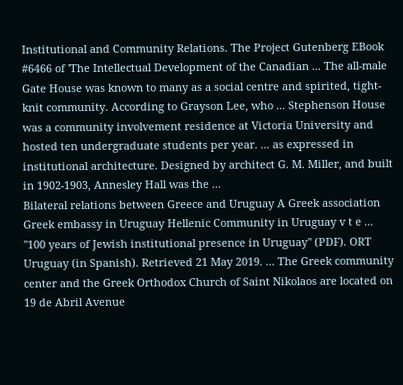Institutional and Community Relations. The Project Gutenberg EBook #6466 of 'The Intellectual Development of the Canadian ... The all-male Gate House was known to many as a social centre and spirited, tight-knit community. According to Grayson Lee, who ... Stephenson House was a community involvement residence at Victoria University and hosted ten undergraduate students per year. ... as expressed in institutional architecture. Designed by architect G. M. Miller, and built in 1902-1903, Annesley Hall was the ...
Bilateral relations between Greece and Uruguay A Greek association Greek embassy in Uruguay Hellenic Community in Uruguay v t e ... "100 years of Jewish institutional presence in Uruguay" (PDF). ORT Uruguay (in Spanish). Retrieved 21 May 2019. ... The Greek community center and the Greek Orthodox Church of Saint Nikolaos are located on 19 de Abril Avenue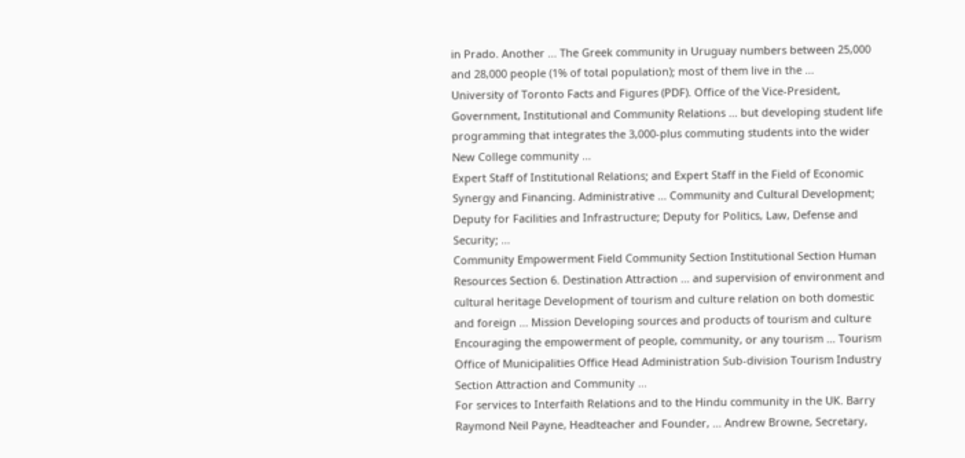in Prado. Another ... The Greek community in Uruguay numbers between 25,000 and 28,000 people (1% of total population); most of them live in the ...
University of Toronto Facts and Figures (PDF). Office of the Vice-President, Government, Institutional and Community Relations ... but developing student life programming that integrates the 3,000-plus commuting students into the wider New College community ...
Expert Staff of Institutional Relations; and Expert Staff in the Field of Economic Synergy and Financing. Administrative ... Community and Cultural Development; Deputy for Facilities and Infrastructure; Deputy for Politics, Law, Defense and Security; ...
Community Empowerment Field Community Section Institutional Section Human Resources Section 6. Destination Attraction ... and supervision of environment and cultural heritage Development of tourism and culture relation on both domestic and foreign ... Mission Developing sources and products of tourism and culture Encouraging the empowerment of people, community, or any tourism ... Tourism Office of Municipalities Office Head Administration Sub-division Tourism Industry Section Attraction and Community ...
For services to Interfaith Relations and to the Hindu community in the UK. Barry Raymond Neil Payne, Headteacher and Founder, ... Andrew Browne, Secretary,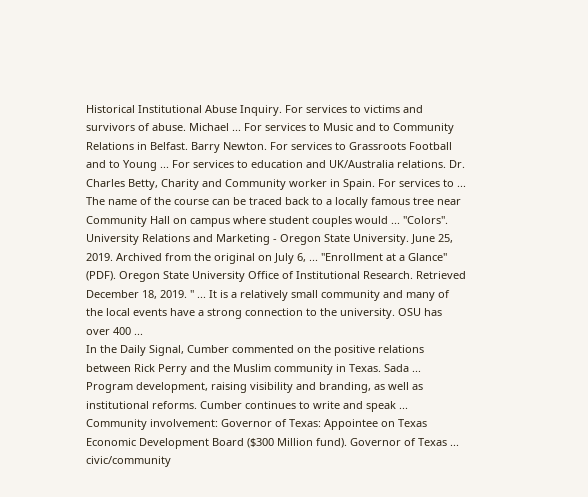Historical Institutional Abuse Inquiry. For services to victims and survivors of abuse. Michael ... For services to Music and to Community Relations in Belfast. Barry Newton. For services to Grassroots Football and to Young ... For services to education and UK/Australia relations. Dr. Charles Betty, Charity and Community worker in Spain. For services to ...
The name of the course can be traced back to a locally famous tree near Community Hall on campus where student couples would ... "Colors". University Relations and Marketing - Oregon State University. June 25, 2019. Archived from the original on July 6, ... "Enrollment at a Glance" (PDF). Oregon State University Office of Institutional Research. Retrieved December 18, 2019. " ... It is a relatively small community and many of the local events have a strong connection to the university. OSU has over 400 ...
In the Daily Signal, Cumber commented on the positive relations between Rick Perry and the Muslim community in Texas. Sada ... Program development, raising visibility and branding, as well as institutional reforms. Cumber continues to write and speak ... Community involvement: Governor of Texas: Appointee on Texas Economic Development Board ($300 Million fund). Governor of Texas ... civic/community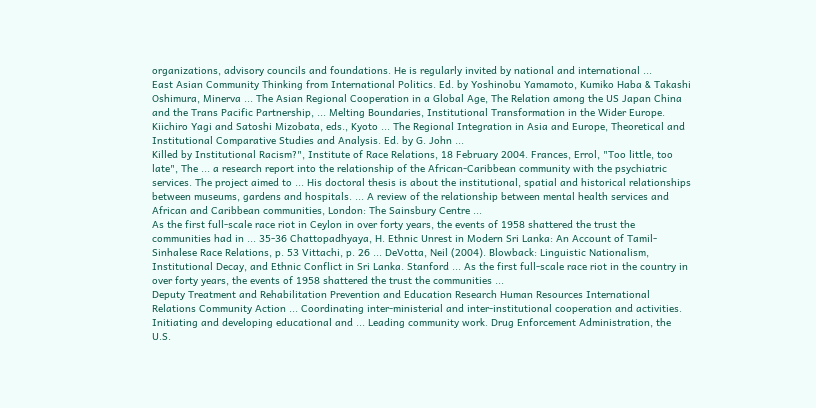organizations, advisory councils and foundations. He is regularly invited by national and international ...
East Asian Community Thinking from International Politics. Ed. by Yoshinobu Yamamoto, Kumiko Haba & Takashi Oshimura, Minerva ... The Asian Regional Cooperation in a Global Age, The Relation among the US Japan China and the Trans Pacific Partnership, ... Melting Boundaries, Institutional Transformation in the Wider Europe. Kiichiro Yagi and Satoshi Mizobata, eds., Kyoto ... The Regional Integration in Asia and Europe, Theoretical and Institutional Comparative Studies and Analysis. Ed. by G. John ...
Killed by Institutional Racism?", Institute of Race Relations, 18 February 2004. Frances, Errol, "Too little, too late", The ... a research report into the relationship of the African-Caribbean community with the psychiatric services. The project aimed to ... His doctoral thesis is about the institutional, spatial and historical relationships between museums, gardens and hospitals. ... A review of the relationship between mental health services and African and Caribbean communities, London: The Sainsbury Centre ...
As the first full-scale race riot in Ceylon in over forty years, the events of 1958 shattered the trust the communities had in ... 35-36 Chattopadhyaya, H. Ethnic Unrest in Modern Sri Lanka: An Account of Tamil-Sinhalese Race Relations, p. 53 Vittachi, p. 26 ... DeVotta, Neil (2004). Blowback: Linguistic Nationalism, Institutional Decay, and Ethnic Conflict in Sri Lanka. Stanford ... As the first full-scale race riot in the country in over forty years, the events of 1958 shattered the trust the communities ...
Deputy Treatment and Rehabilitation Prevention and Education Research Human Resources International Relations Community Action ... Coordinating inter-ministerial and inter-institutional cooperation and activities. Initiating and developing educational and ... Leading community work. Drug Enforcement Administration, the U.S.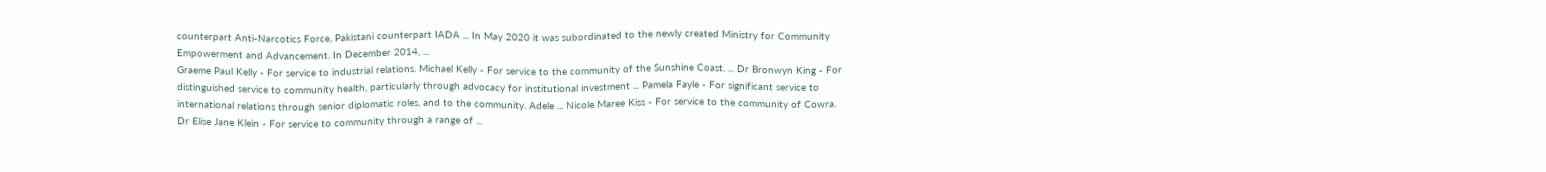counterpart Anti-Narcotics Force, Pakistani counterpart IADA ... In May 2020 it was subordinated to the newly created Ministry for Community Empowerment and Advancement. In December 2014, ...
Graeme Paul Kelly - For service to industrial relations. Michael Kelly - For service to the community of the Sunshine Coast. ... Dr Bronwyn King - For distinguished service to community health, particularly through advocacy for institutional investment ... Pamela Fayle - For significant service to international relations through senior diplomatic roles, and to the community. Adele ... Nicole Maree Kiss - For service to the community of Cowra. Dr Elise Jane Klein - For service to community through a range of ...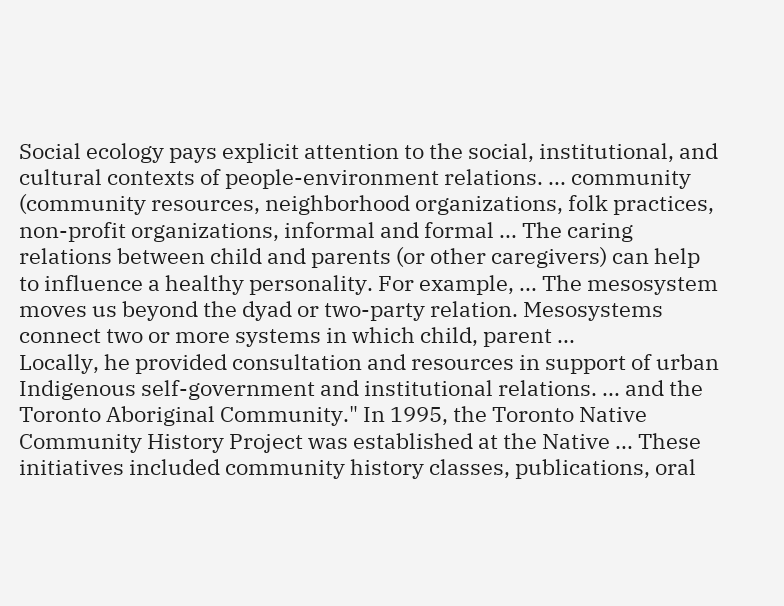Social ecology pays explicit attention to the social, institutional, and cultural contexts of people-environment relations. ... community (community resources, neighborhood organizations, folk practices, non-profit organizations, informal and formal ... The caring relations between child and parents (or other caregivers) can help to influence a healthy personality. For example, ... The mesosystem moves us beyond the dyad or two-party relation. Mesosystems connect two or more systems in which child, parent ...
Locally, he provided consultation and resources in support of urban Indigenous self-government and institutional relations. ... and the Toronto Aboriginal Community." In 1995, the Toronto Native Community History Project was established at the Native ... These initiatives included community history classes, publications, oral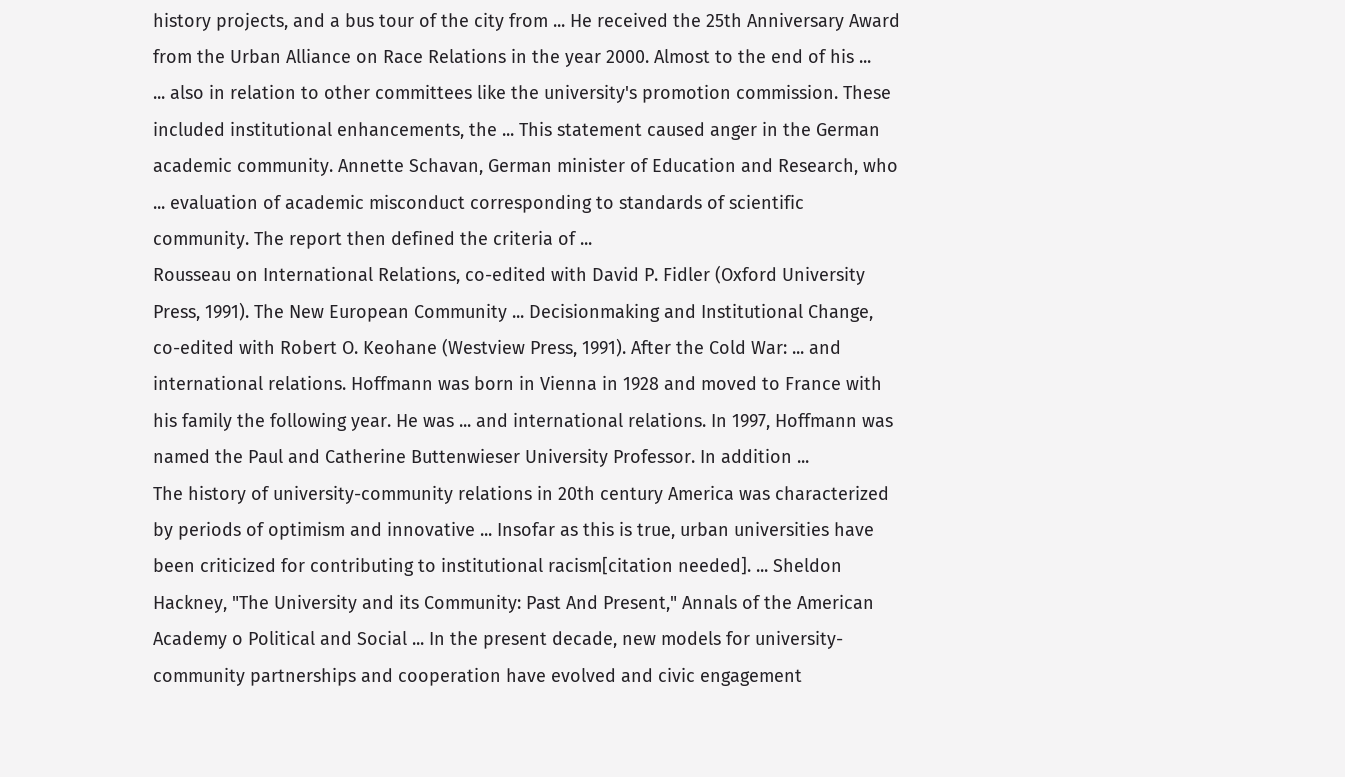history projects, and a bus tour of the city from ... He received the 25th Anniversary Award from the Urban Alliance on Race Relations in the year 2000. Almost to the end of his ...
... also in relation to other committees like the university's promotion commission. These included institutional enhancements, the ... This statement caused anger in the German academic community. Annette Schavan, German minister of Education and Research, who ... evaluation of academic misconduct corresponding to standards of scientific community. The report then defined the criteria of ...
Rousseau on International Relations, co-edited with David P. Fidler (Oxford University Press, 1991). The New European Community ... Decisionmaking and Institutional Change, co-edited with Robert O. Keohane (Westview Press, 1991). After the Cold War: ... and international relations. Hoffmann was born in Vienna in 1928 and moved to France with his family the following year. He was ... and international relations. In 1997, Hoffmann was named the Paul and Catherine Buttenwieser University Professor. In addition ...
The history of university-community relations in 20th century America was characterized by periods of optimism and innovative ... Insofar as this is true, urban universities have been criticized for contributing to institutional racism[citation needed]. ... Sheldon Hackney, "The University and its Community: Past And Present," Annals of the American Academy o Political and Social ... In the present decade, new models for university-community partnerships and cooperation have evolved and civic engagement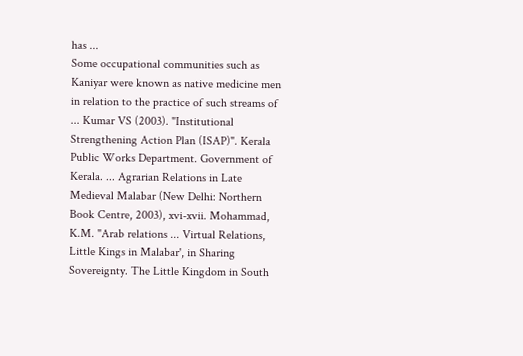has ...
Some occupational communities such as Kaniyar were known as native medicine men in relation to the practice of such streams of ... Kumar VS (2003). "Institutional Strengthening Action Plan (ISAP)". Kerala Public Works Department. Government of Kerala. ... Agrarian Relations in Late Medieval Malabar (New Delhi: Northern Book Centre, 2003), xvi-xvii. Mohammad, K.M. "Arab relations ... Virtual Relations, Little Kings in Malabar', in Sharing Sovereignty. The Little Kingdom in South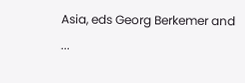Asia, eds Georg Berkemer and ...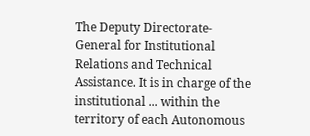The Deputy Directorate-General for Institutional Relations and Technical Assistance. It is in charge of the institutional ... within the territory of each Autonomous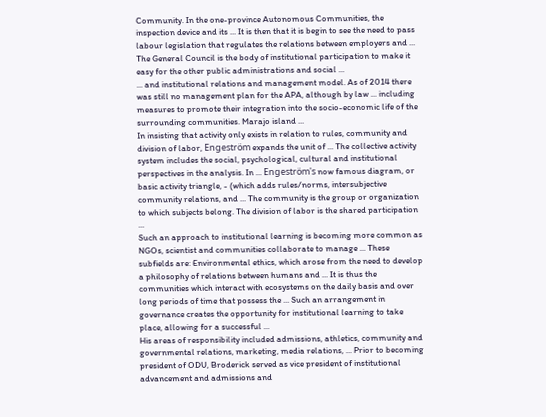Community. In the one-province Autonomous Communities, the inspection device and its ... It is then that it is begin to see the need to pass labour legislation that regulates the relations between employers and ... The General Council is the body of institutional participation to make it easy for the other public administrations and social ...
... and institutional relations and management model. As of 2014 there was still no management plan for the APA, although by law ... including measures to promote their integration into the socio-economic life of the surrounding communities. Marajo island ...
In insisting that activity only exists in relation to rules, community and division of labor, Engeström expands the unit of ... The collective activity system includes the social, psychological, cultural and institutional perspectives in the analysis. In ... Engeström's now famous diagram, or basic activity triangle, - (which adds rules/norms, intersubjective community relations, and ... The community is the group or organization to which subjects belong. The division of labor is the shared participation ...
Such an approach to institutional learning is becoming more common as NGOs, scientist and communities collaborate to manage ... These subfields are: Environmental ethics, which arose from the need to develop a philosophy of relations between humans and ... It is thus the communities which interact with ecosystems on the daily basis and over long periods of time that possess the ... Such an arrangement in governance creates the opportunity for institutional learning to take place, allowing for a successful ...
His areas of responsibility included admissions, athletics, community and governmental relations, marketing, media relations, ... Prior to becoming president of ODU, Broderick served as vice president of institutional advancement and admissions and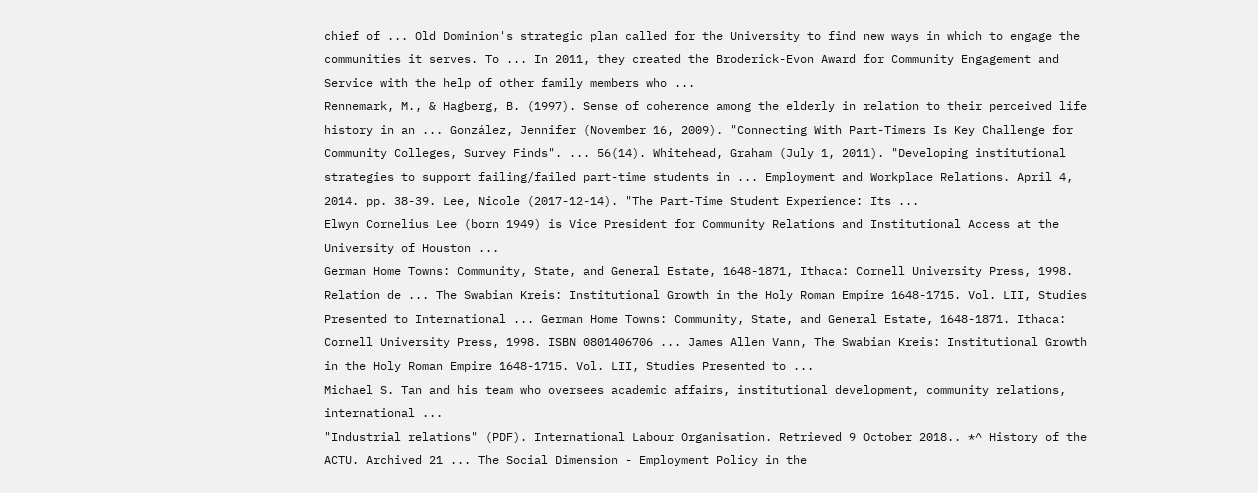chief of ... Old Dominion's strategic plan called for the University to find new ways in which to engage the communities it serves. To ... In 2011, they created the Broderick-Evon Award for Community Engagement and Service with the help of other family members who ...
Rennemark, M., & Hagberg, B. (1997). Sense of coherence among the elderly in relation to their perceived life history in an ... González, Jennifer (November 16, 2009). "Connecting With Part-Timers Is Key Challenge for Community Colleges, Survey Finds". ... 56(14). Whitehead, Graham (July 1, 2011). "Developing institutional strategies to support failing/failed part-time students in ... Employment and Workplace Relations. April 4, 2014. pp. 38-39. Lee, Nicole (2017-12-14). "The Part-Time Student Experience: Its ...
Elwyn Cornelius Lee (born 1949) is Vice President for Community Relations and Institutional Access at the University of Houston ...
German Home Towns: Community, State, and General Estate, 1648-1871, Ithaca: Cornell University Press, 1998. Relation de ... The Swabian Kreis: Institutional Growth in the Holy Roman Empire 1648-1715. Vol. LII, Studies Presented to International ... German Home Towns: Community, State, and General Estate, 1648-1871. Ithaca: Cornell University Press, 1998. ISBN 0801406706 ... James Allen Vann, The Swabian Kreis: Institutional Growth in the Holy Roman Empire 1648-1715. Vol. LII, Studies Presented to ...
Michael S. Tan and his team who oversees academic affairs, institutional development, community relations, international ...
"Industrial relations" (PDF). International Labour Organisation. Retrieved 9 October 2018.. *^ History of the ACTU. Archived 21 ... The Social Dimension - Employment Policy in the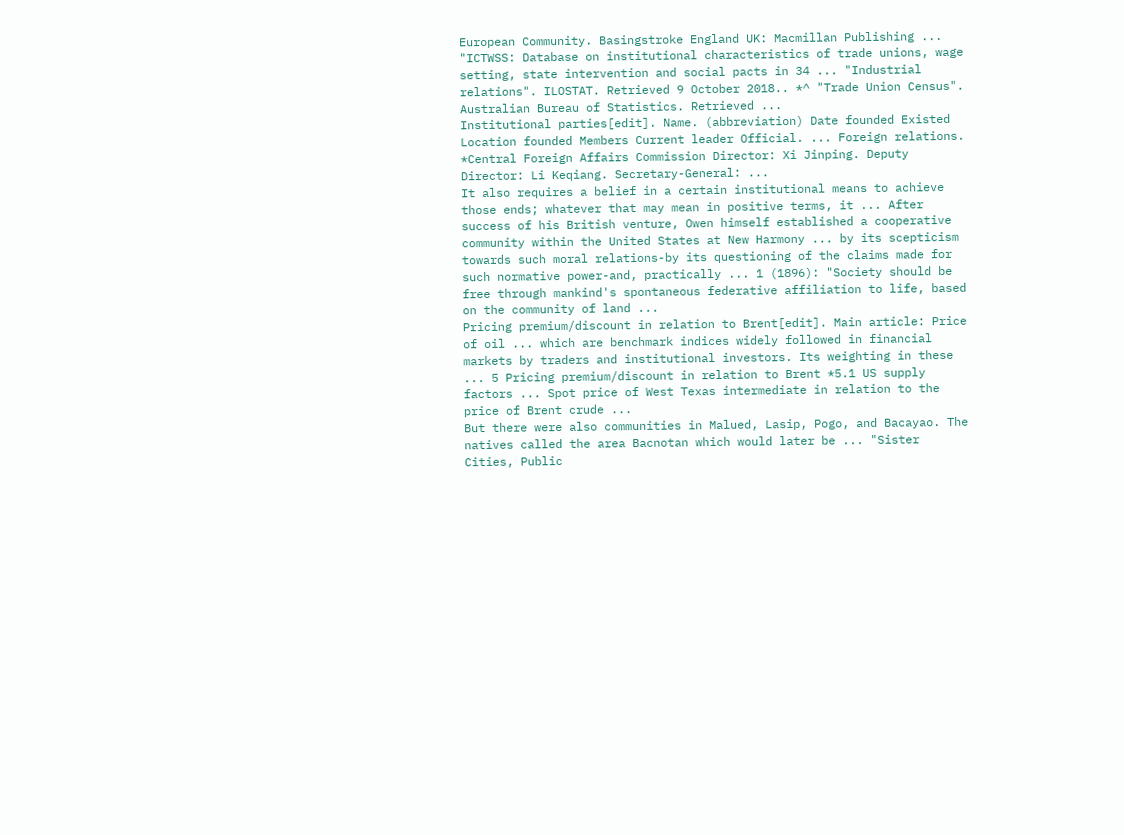European Community. Basingstroke England UK: Macmillan Publishing ... "ICTWSS: Database on institutional characteristics of trade unions, wage setting, state intervention and social pacts in 34 ... "Industrial relations". ILOSTAT. Retrieved 9 October 2018.. *^ "Trade Union Census". Australian Bureau of Statistics. Retrieved ...
Institutional parties[edit]. Name. (abbreviation) Date founded Existed Location founded Members Current leader Official. ... Foreign relations. *Central Foreign Affairs Commission Director: Xi Jinping. Deputy Director: Li Keqiang. Secretary-General: ...
It also requires a belief in a certain institutional means to achieve those ends; whatever that may mean in positive terms, it ... After success of his British venture, Owen himself established a cooperative community within the United States at New Harmony ... by its scepticism towards such moral relations-by its questioning of the claims made for such normative power-and, practically ... 1 (1896): "Society should be free through mankind's spontaneous federative affiliation to life, based on the community of land ...
Pricing premium/discount in relation to Brent[edit]. Main article: Price of oil ... which are benchmark indices widely followed in financial markets by traders and institutional investors. Its weighting in these ... 5 Pricing premium/discount in relation to Brent *5.1 US supply factors ... Spot price of West Texas intermediate in relation to the price of Brent crude ...
But there were also communities in Malued, Lasip, Pogo, and Bacayao. The natives called the area Bacnotan which would later be ... "Sister Cities, Public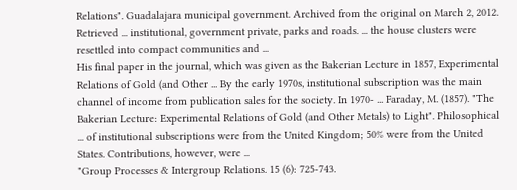Relations". Guadalajara municipal government. Archived from the original on March 2, 2012. Retrieved ... institutional, government private, parks and roads. ... the house clusters were resettled into compact communities and ...
His final paper in the journal, which was given as the Bakerian Lecture in 1857, Experimental Relations of Gold (and Other ... By the early 1970s, institutional subscription was the main channel of income from publication sales for the society. In 1970- ... Faraday, M. (1857). "The Bakerian Lecture: Experimental Relations of Gold (and Other Metals) to Light". Philosophical ... of institutional subscriptions were from the United Kingdom; 50% were from the United States. Contributions, however, were ...
"Group Processes & Intergroup Relations. 15 (6): 725-743.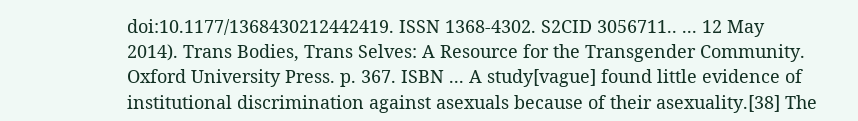doi:10.1177/1368430212442419. ISSN 1368-4302. S2CID 3056711.. ... 12 May 2014). Trans Bodies, Trans Selves: A Resource for the Transgender Community. Oxford University Press. p. 367. ISBN ... A study[vague] found little evidence of institutional discrimination against asexuals because of their asexuality.[38] The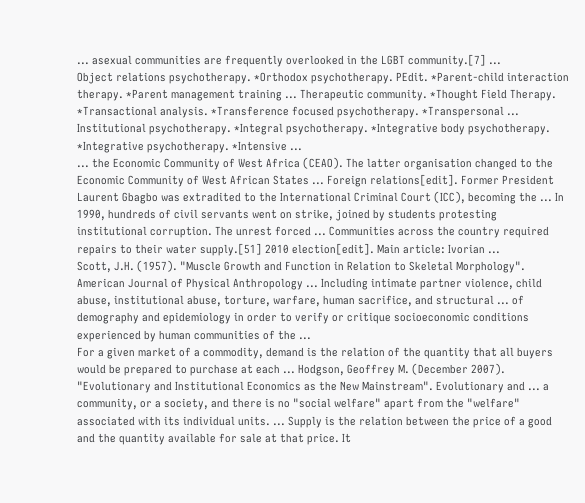... asexual communities are frequently overlooked in the LGBT community.[7] ...
Object relations psychotherapy. *Orthodox psychotherapy. PEdit. *Parent-child interaction therapy. *Parent management training ... Therapeutic community. *Thought Field Therapy. *Transactional analysis. *Transference focused psychotherapy. *Transpersonal ... Institutional psychotherapy. *Integral psychotherapy. *Integrative body psychotherapy. *Integrative psychotherapy. *Intensive ...
... the Economic Community of West Africa (CEAO). The latter organisation changed to the Economic Community of West African States ... Foreign relations[edit]. Former President Laurent Gbagbo was extradited to the International Criminal Court (ICC), becoming the ... In 1990, hundreds of civil servants went on strike, joined by students protesting institutional corruption. The unrest forced ... Communities across the country required repairs to their water supply.[51] 2010 election[edit]. Main article: Ivorian ...
Scott, J.H. (1957). "Muscle Growth and Function in Relation to Skeletal Morphology". American Journal of Physical Anthropology ... Including intimate partner violence, child abuse, institutional abuse, torture, warfare, human sacrifice, and structural ... of demography and epidemiology in order to verify or critique socioeconomic conditions experienced by human communities of the ...
For a given market of a commodity, demand is the relation of the quantity that all buyers would be prepared to purchase at each ... Hodgson, Geoffrey M. (December 2007). "Evolutionary and Institutional Economics as the New Mainstream". Evolutionary and ... a community, or a society, and there is no "social welfare" apart from the "welfare" associated with its individual units. ... Supply is the relation between the price of a good and the quantity available for sale at that price. It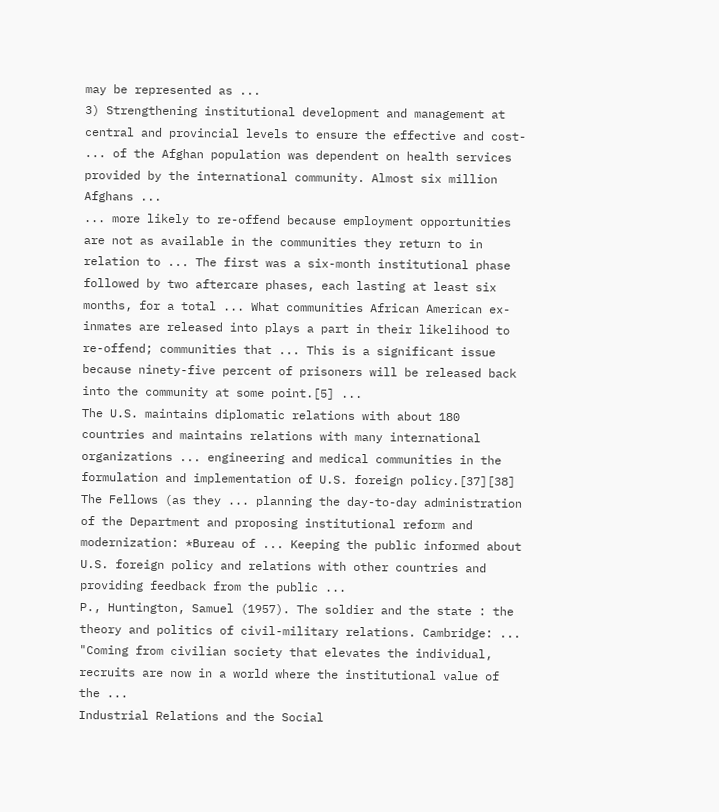may be represented as ...
3) Strengthening institutional development and management at central and provincial levels to ensure the effective and cost- ... of the Afghan population was dependent on health services provided by the international community. Almost six million Afghans ...
... more likely to re-offend because employment opportunities are not as available in the communities they return to in relation to ... The first was a six-month institutional phase followed by two aftercare phases, each lasting at least six months, for a total ... What communities African American ex-inmates are released into plays a part in their likelihood to re-offend; communities that ... This is a significant issue because ninety-five percent of prisoners will be released back into the community at some point.[5] ...
The U.S. maintains diplomatic relations with about 180 countries and maintains relations with many international organizations ... engineering and medical communities in the formulation and implementation of U.S. foreign policy.[37][38] The Fellows (as they ... planning the day-to-day administration of the Department and proposing institutional reform and modernization: *Bureau of ... Keeping the public informed about U.S. foreign policy and relations with other countries and providing feedback from the public ...
P., Huntington, Samuel (1957). The soldier and the state : the theory and politics of civil-military relations. Cambridge: ... "Coming from civilian society that elevates the individual, recruits are now in a world where the institutional value of the ...
Industrial Relations and the Social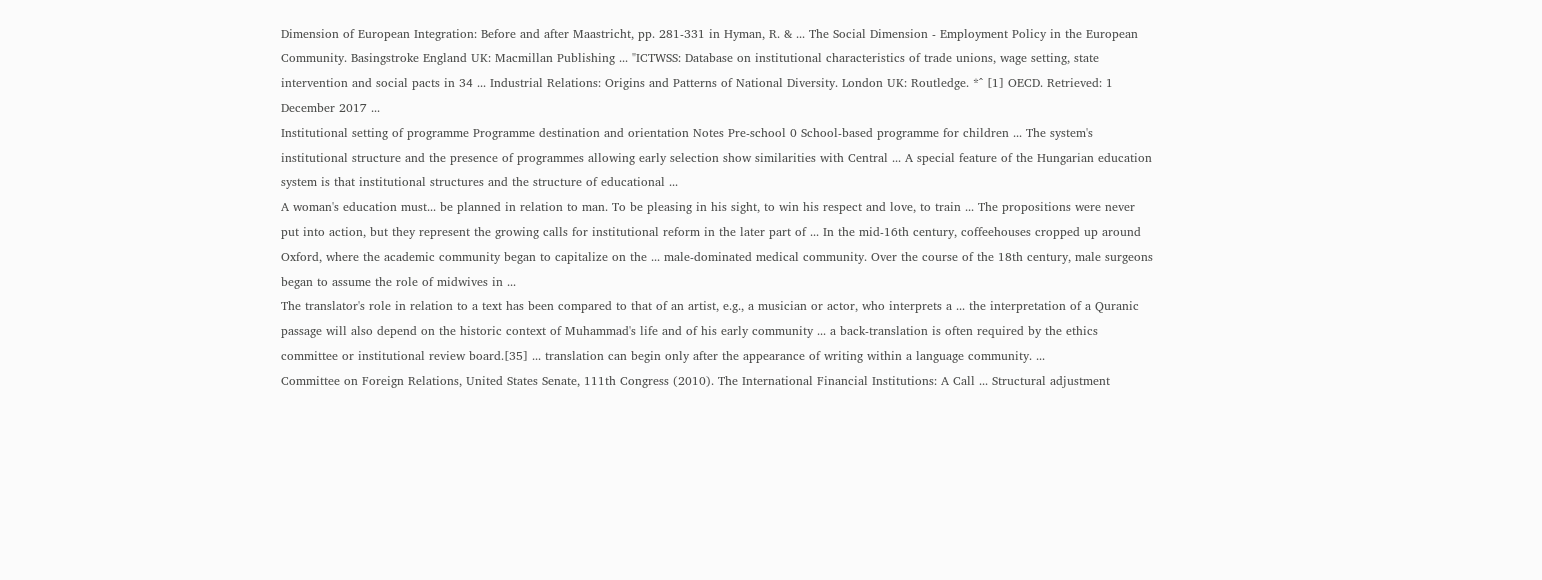Dimension of European Integration: Before and after Maastricht, pp. 281-331 in Hyman, R. & ... The Social Dimension - Employment Policy in the European Community. Basingstroke England UK: Macmillan Publishing ... "ICTWSS: Database on institutional characteristics of trade unions, wage setting, state intervention and social pacts in 34 ... Industrial Relations: Origins and Patterns of National Diversity. London UK: Routledge. *^ [1] OECD. Retrieved: 1 December 2017 ...
Institutional setting of programme Programme destination and orientation Notes Pre-school 0 School-based programme for children ... The system's institutional structure and the presence of programmes allowing early selection show similarities with Central ... A special feature of the Hungarian education system is that institutional structures and the structure of educational ...
A woman's education must... be planned in relation to man. To be pleasing in his sight, to win his respect and love, to train ... The propositions were never put into action, but they represent the growing calls for institutional reform in the later part of ... In the mid-16th century, coffeehouses cropped up around Oxford, where the academic community began to capitalize on the ... male-dominated medical community. Over the course of the 18th century, male surgeons began to assume the role of midwives in ...
The translator's role in relation to a text has been compared to that of an artist, e.g., a musician or actor, who interprets a ... the interpretation of a Quranic passage will also depend on the historic context of Muhammad's life and of his early community ... a back-translation is often required by the ethics committee or institutional review board.[35] ... translation can begin only after the appearance of writing within a language community. ...
Committee on Foreign Relations, United States Senate, 111th Congress (2010). The International Financial Institutions: A Call ... Structural adjustment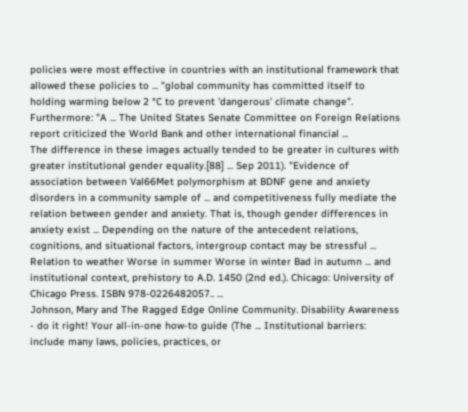policies were most effective in countries with an institutional framework that allowed these policies to ... "global community has committed itself to holding warming below 2 °C to prevent 'dangerous' climate change". Furthermore: "A ... The United States Senate Committee on Foreign Relations report criticized the World Bank and other international financial ...
The difference in these images actually tended to be greater in cultures with greater institutional gender equality.[88] ... Sep 2011). "Evidence of association between Val66Met polymorphism at BDNF gene and anxiety disorders in a community sample of ... and competitiveness fully mediate the relation between gender and anxiety. That is, though gender differences in anxiety exist ... Depending on the nature of the antecedent relations, cognitions, and situational factors, intergroup contact may be stressful ...
Relation to weather Worse in summer Worse in winter Bad in autumn ... and institutional context, prehistory to A.D. 1450 (2nd ed.). Chicago: University of Chicago Press. ISBN 978-0226482057.. ...
Johnson, Mary and The Ragged Edge Online Community. Disability Awareness - do it right! Your all-in-one how-to guide (The ... Institutional barriers: include many laws, policies, practices, or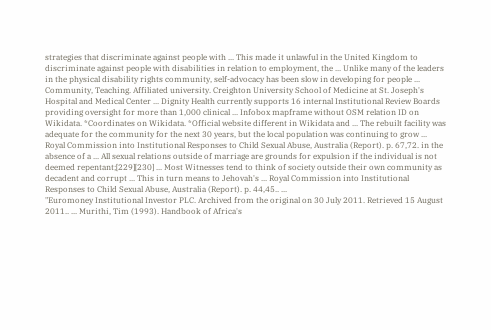strategies that discriminate against people with ... This made it unlawful in the United Kingdom to discriminate against people with disabilities in relation to employment, the ... Unlike many of the leaders in the physical disability rights community, self-advocacy has been slow in developing for people ...
Community, Teaching. Affiliated university. Creighton University School of Medicine at St. Joseph's Hospital and Medical Center ... Dignity Health currently supports 16 internal Institutional Review Boards providing oversight for more than 1,000 clinical ... Infobox mapframe without OSM relation ID on Wikidata. *Coordinates on Wikidata. *Official website different in Wikidata and ... The rebuilt facility was adequate for the community for the next 30 years, but the local population was continuing to grow ...
Royal Commission into Institutional Responses to Child Sexual Abuse, Australia (Report). p. 67,72. in the absence of a ... All sexual relations outside of marriage are grounds for expulsion if the individual is not deemed repentant;[229][230] ... Most Witnesses tend to think of society outside their own community as decadent and corrupt ... This in turn means to Jehovah's ... Royal Commission into Institutional Responses to Child Sexual Abuse, Australia (Report). p. 44,45.. ...
"Euromoney Institutional Investor PLC. Archived from the original on 30 July 2011. Retrieved 15 August 2011.. ... Murithi, Tim (1993). Handbook of Africa's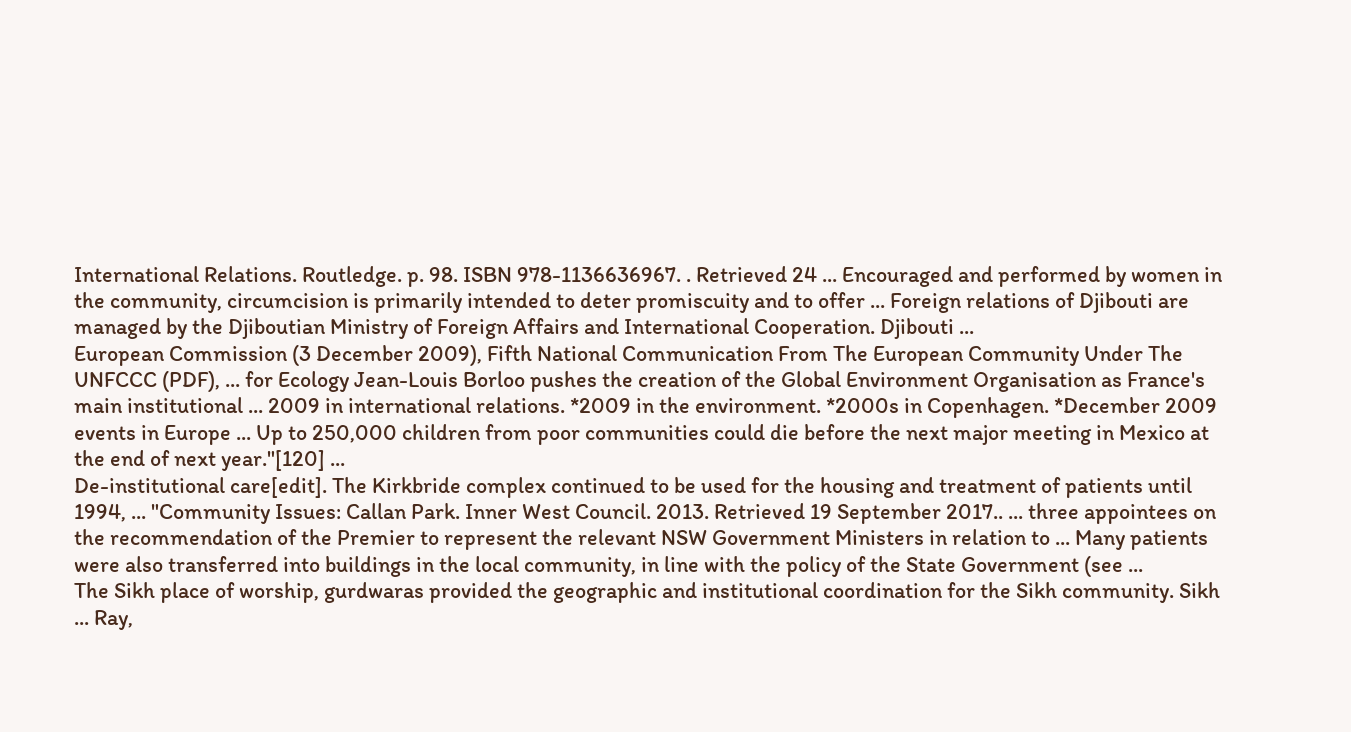International Relations. Routledge. p. 98. ISBN 978-1136636967. . Retrieved 24 ... Encouraged and performed by women in the community, circumcision is primarily intended to deter promiscuity and to offer ... Foreign relations of Djibouti are managed by the Djiboutian Ministry of Foreign Affairs and International Cooperation. Djibouti ...
European Commission (3 December 2009), Fifth National Communication From The European Community Under The UNFCCC (PDF), ... for Ecology Jean-Louis Borloo pushes the creation of the Global Environment Organisation as France's main institutional ... 2009 in international relations. *2009 in the environment. *2000s in Copenhagen. *December 2009 events in Europe ... Up to 250,000 children from poor communities could die before the next major meeting in Mexico at the end of next year."[120] ...
De-institutional care[edit]. The Kirkbride complex continued to be used for the housing and treatment of patients until 1994, ... "Community Issues: Callan Park. Inner West Council. 2013. Retrieved 19 September 2017.. ... three appointees on the recommendation of the Premier to represent the relevant NSW Government Ministers in relation to ... Many patients were also transferred into buildings in the local community, in line with the policy of the State Government (see ...
The Sikh place of worship, gurdwaras provided the geographic and institutional coordination for the Sikh community. Sikh ... Ray,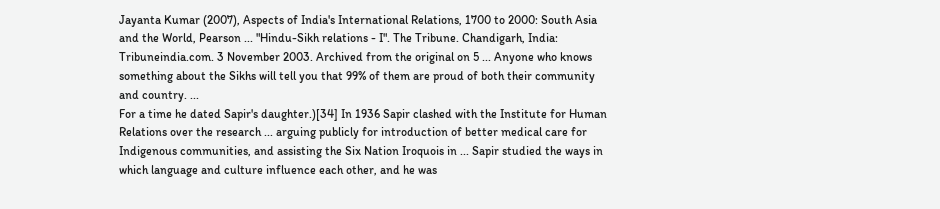Jayanta Kumar (2007), Aspects of India's International Relations, 1700 to 2000: South Asia and the World, Pearson ... "Hindu-Sikh relations - I". The Tribune. Chandigarh, India: Tribuneindia.com. 3 November 2003. Archived from the original on 5 ... Anyone who knows something about the Sikhs will tell you that 99% of them are proud of both their community and country. ...
For a time he dated Sapir's daughter.)[34] In 1936 Sapir clashed with the Institute for Human Relations over the research ... arguing publicly for introduction of better medical care for Indigenous communities, and assisting the Six Nation Iroquois in ... Sapir studied the ways in which language and culture influence each other, and he was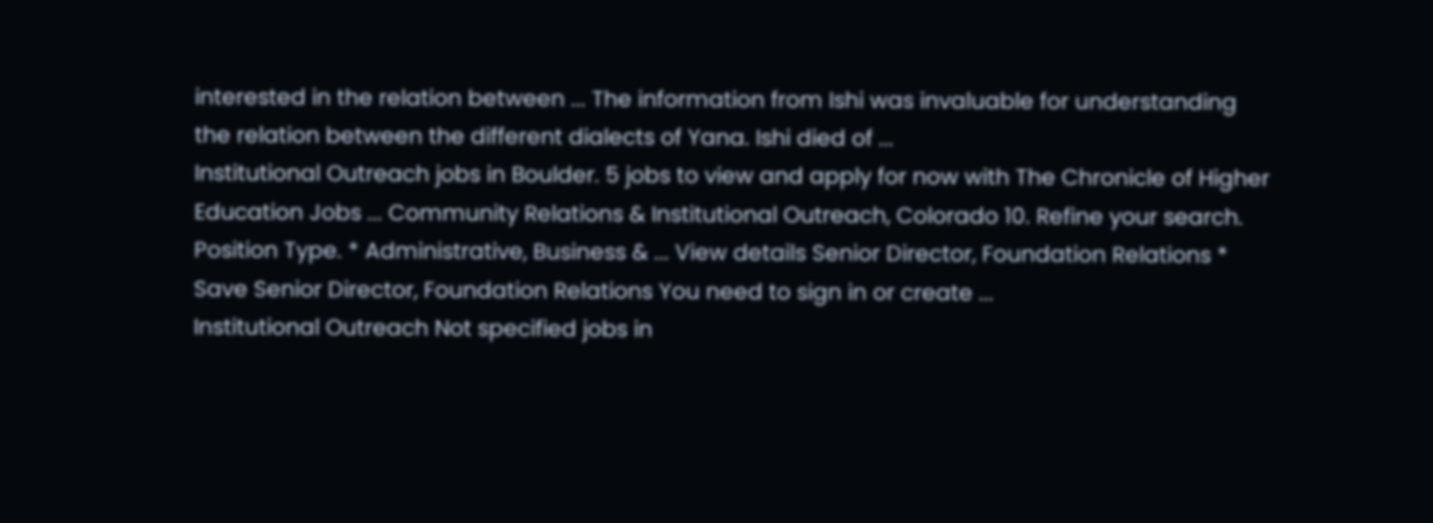interested in the relation between ... The information from Ishi was invaluable for understanding the relation between the different dialects of Yana. Ishi died of ...
Institutional Outreach jobs in Boulder. 5 jobs to view and apply for now with The Chronicle of Higher Education Jobs ... Community Relations & Institutional Outreach, Colorado 10. Refine your search. Position Type. * Administrative, Business & ... View details Senior Director, Foundation Relations * Save Senior Director, Foundation Relations You need to sign in or create ...
Institutional Outreach Not specified jobs in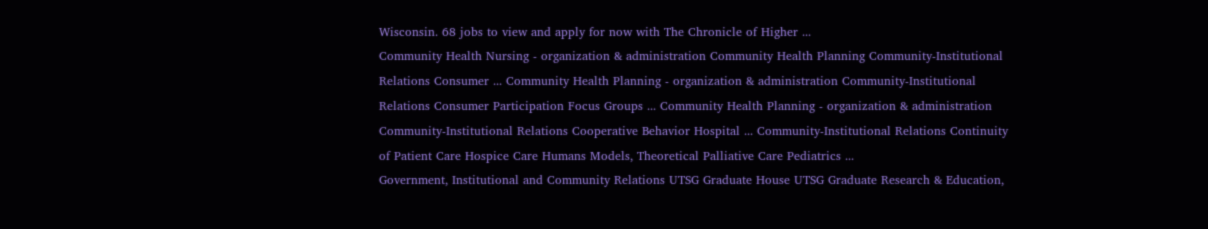Wisconsin. 68 jobs to view and apply for now with The Chronicle of Higher ...
Community Health Nursing - organization & administration Community Health Planning Community-Institutional Relations Consumer ... Community Health Planning - organization & administration Community-Institutional Relations Consumer Participation Focus Groups ... Community Health Planning - organization & administration Community-Institutional Relations Cooperative Behavior Hospital ... Community-Institutional Relations Continuity of Patient Care Hospice Care Humans Models, Theoretical Palliative Care Pediatrics ...
Government, Institutional and Community Relations UTSG Graduate House UTSG Graduate Research & Education,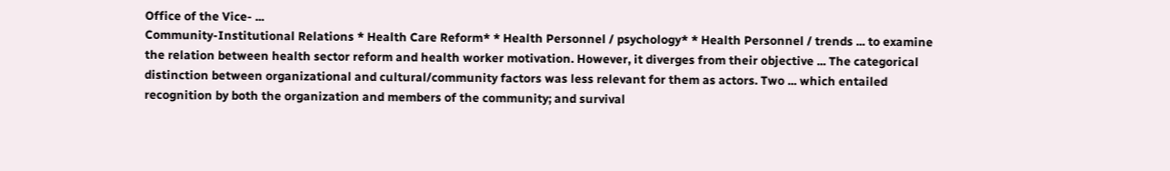Office of the Vice- ...
Community-Institutional Relations * Health Care Reform* * Health Personnel / psychology* * Health Personnel / trends ... to examine the relation between health sector reform and health worker motivation. However, it diverges from their objective ... The categorical distinction between organizational and cultural/community factors was less relevant for them as actors. Two ... which entailed recognition by both the organization and members of the community; and survival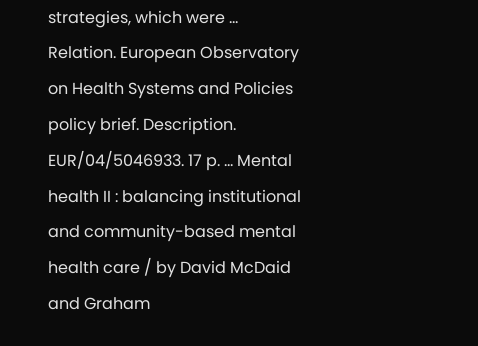strategies, which were ...
Relation. European Observatory on Health Systems and Policies policy brief. Description. EUR/04/5046933. 17 p. ... Mental health II : balancing institutional and community-based mental health care / by David McDaid and Graham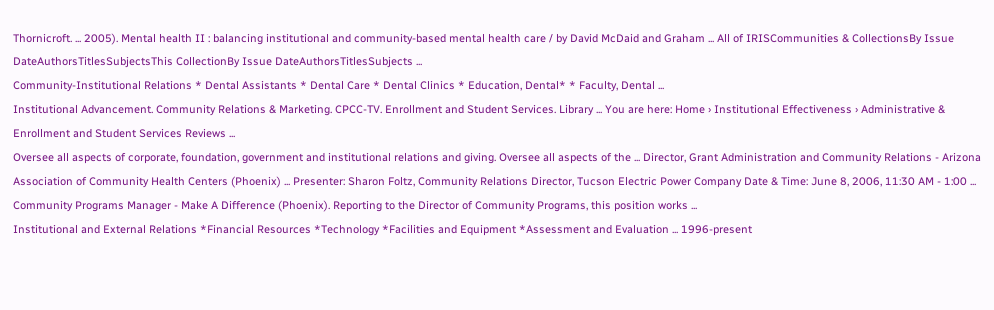Thornicroft. ... 2005). Mental health II : balancing institutional and community-based mental health care / by David McDaid and Graham ... All of IRISCommunities & CollectionsBy Issue DateAuthorsTitlesSubjectsThis CollectionBy Issue DateAuthorsTitlesSubjects ...
Community-Institutional Relations * Dental Assistants * Dental Care * Dental Clinics * Education, Dental* * Faculty, Dental ...
Institutional Advancement. Community Relations & Marketing. CPCC-TV. Enrollment and Student Services. Library ... You are here: Home › Institutional Effectiveness › Administrative & Enrollment and Student Services Reviews ...
Oversee all aspects of corporate, foundation, government and institutional relations and giving. Oversee all aspects of the ... Director, Grant Administration and Community Relations - Arizona Association of Community Health Centers (Phoenix) ... Presenter: Sharon Foltz, Community Relations Director, Tucson Electric Power Company Date & Time: June 8, 2006, 11:30 AM - 1:00 ... Community Programs Manager - Make A Difference (Phoenix). Reporting to the Director of Community Programs, this position works ...
Institutional and External Relations *Financial Resources *Technology *Facilities and Equipment *Assessment and Evaluation ... 1996-present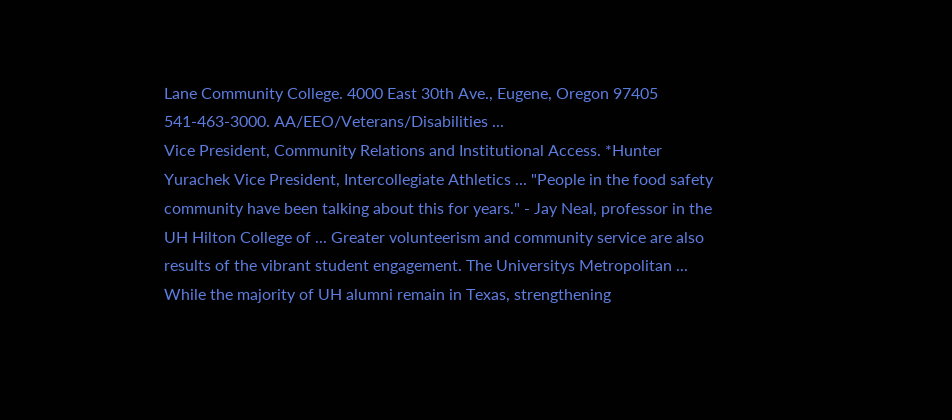Lane Community College. 4000 East 30th Ave., Eugene, Oregon 97405 541-463-3000. AA/EEO/Veterans/Disabilities ...
Vice President, Community Relations and Institutional Access. *Hunter Yurachek Vice President, Intercollegiate Athletics ... "People in the food safety community have been talking about this for years." - Jay Neal, professor in the UH Hilton College of ... Greater volunteerism and community service are also results of the vibrant student engagement. The Universitys Metropolitan ... While the majority of UH alumni remain in Texas, strengthening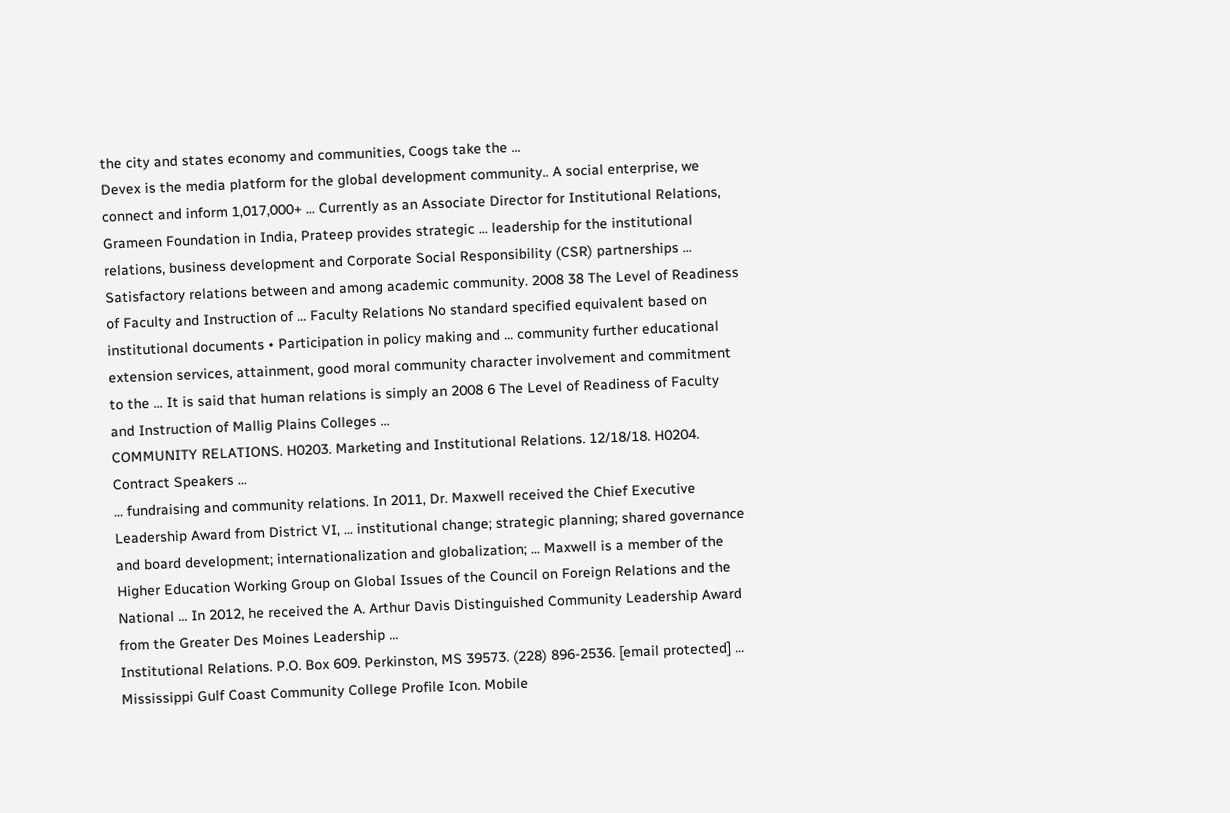the city and states economy and communities, Coogs take the ...
Devex is the media platform for the global development community.. A social enterprise, we connect and inform 1,017,000+ ... Currently as an Associate Director for Institutional Relations, Grameen Foundation in India, Prateep provides strategic ... leadership for the institutional relations, business development and Corporate Social Responsibility (CSR) partnerships ...
Satisfactory relations between and among academic community. 2008 38 The Level of Readiness of Faculty and Instruction of ... Faculty Relations No standard specified equivalent based on institutional documents • Participation in policy making and ... community further educational extension services, attainment, good moral community character involvement and commitment to the ... It is said that human relations is simply an 2008 6 The Level of Readiness of Faculty and Instruction of Mallig Plains Colleges ...
COMMUNITY RELATIONS. H0203. Marketing and Institutional Relations. 12/18/18. H0204. Contract Speakers ...
... fundraising and community relations. In 2011, Dr. Maxwell received the Chief Executive Leadership Award from District VI, ... institutional change; strategic planning; shared governance and board development; internationalization and globalization; ... Maxwell is a member of the Higher Education Working Group on Global Issues of the Council on Foreign Relations and the National ... In 2012, he received the A. Arthur Davis Distinguished Community Leadership Award from the Greater Des Moines Leadership ...
Institutional Relations. P.O. Box 609. Perkinston, MS 39573. (228) 896-2536. [email protected] ... Mississippi Gulf Coast Community College Profile Icon. Mobile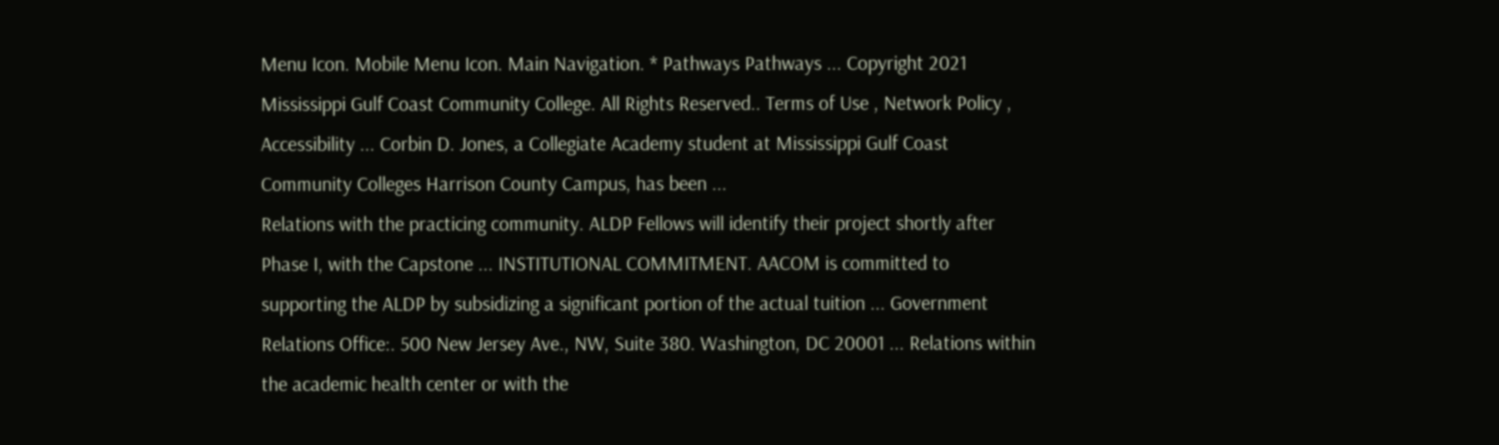Menu Icon. Mobile Menu Icon. Main Navigation. * Pathways Pathways ... Copyright 2021 Mississippi Gulf Coast Community College. All Rights Reserved.. Terms of Use , Network Policy , Accessibility ... Corbin D. Jones, a Collegiate Academy student at Mississippi Gulf Coast Community Colleges Harrison County Campus, has been ...
Relations with the practicing community. ALDP Fellows will identify their project shortly after Phase I, with the Capstone ... INSTITUTIONAL COMMITMENT. AACOM is committed to supporting the ALDP by subsidizing a significant portion of the actual tuition ... Government Relations Office:. 500 New Jersey Ave., NW, Suite 380. Washington, DC 20001 ... Relations within the academic health center or with the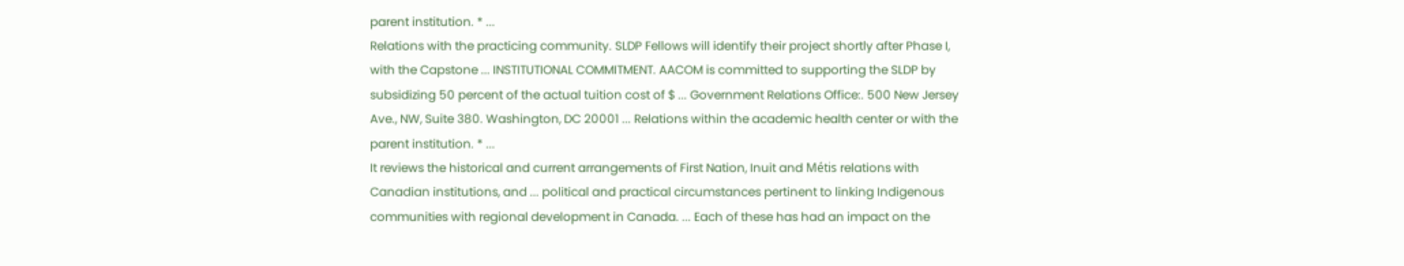parent institution. * ...
Relations with the practicing community. SLDP Fellows will identify their project shortly after Phase I, with the Capstone ... INSTITUTIONAL COMMITMENT. AACOM is committed to supporting the SLDP by subsidizing 50 percent of the actual tuition cost of $ ... Government Relations Office:. 500 New Jersey Ave., NW, Suite 380. Washington, DC 20001 ... Relations within the academic health center or with the parent institution. * ...
It reviews the historical and current arrangements of First Nation, Inuit and Métis relations with Canadian institutions, and ... political and practical circumstances pertinent to linking Indigenous communities with regional development in Canada. ... Each of these has had an impact on the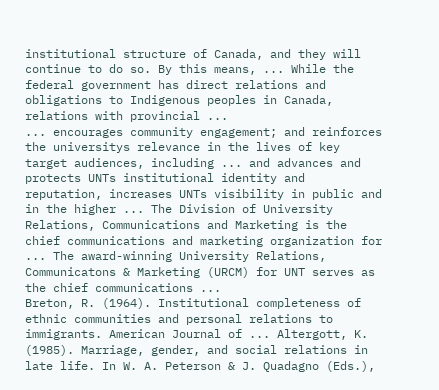institutional structure of Canada, and they will continue to do so. By this means, ... While the federal government has direct relations and obligations to Indigenous peoples in Canada, relations with provincial ...
... encourages community engagement; and reinforces the universitys relevance in the lives of key target audiences, including ... and advances and protects UNTs institutional identity and reputation, increases UNTs visibility in public and in the higher ... The Division of University Relations, Communications and Marketing is the chief communications and marketing organization for ... The award-winning University Relations, Communicatons & Marketing (URCM) for UNT serves as the chief communications ...
Breton, R. (1964). Institutional completeness of ethnic communities and personal relations to immigrants. American Journal of ... Altergott, K. (1985). Marriage, gender, and social relations in late life. In W. A. Peterson & J. Quadagno (Eds.),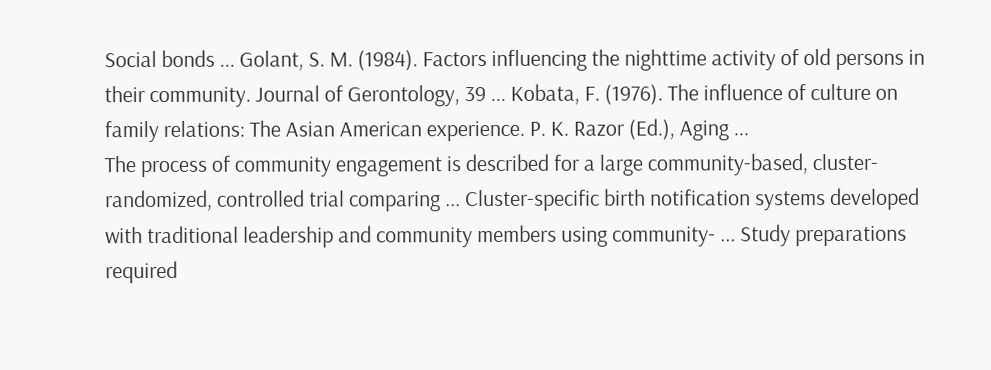Social bonds ... Golant, S. M. (1984). Factors influencing the nighttime activity of old persons in their community. Journal of Gerontology, 39 ... Kobata, F. (1976). The influence of culture on family relations: The Asian American experience. P. K. Razor (Ed.), Aging ...
The process of community engagement is described for a large community-based, cluster-randomized, controlled trial comparing ... Cluster-specific birth notification systems developed with traditional leadership and community members using community- ... Study preparations required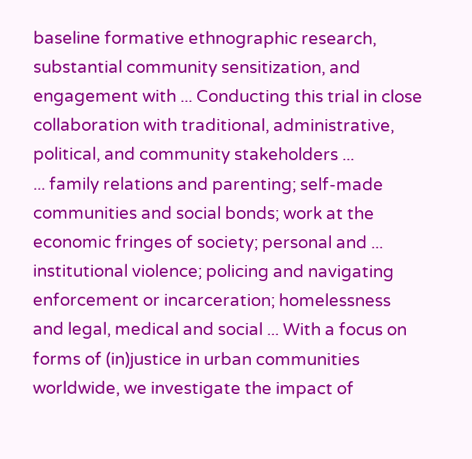baseline formative ethnographic research, substantial community sensitization, and engagement with ... Conducting this trial in close collaboration with traditional, administrative, political, and community stakeholders ...
... family relations and parenting; self-made communities and social bonds; work at the economic fringes of society; personal and ... institutional violence; policing and navigating enforcement or incarceration; homelessness and legal, medical and social ... With a focus on forms of (in)justice in urban communities worldwide, we investigate the impact of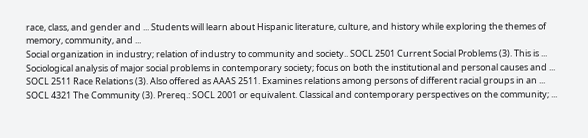race, class, and gender and ... Students will learn about Hispanic literature, culture, and history while exploring the themes of memory, community, and ...
Social organization in industry; relation of industry to community and society.. SOCL 2501 Current Social Problems (3). This is ... Sociological analysis of major social problems in contemporary society; focus on both the institutional and personal causes and ... SOCL 2511 Race Relations (3). Also offered as AAAS 2511. Examines relations among persons of different racial groups in an ... SOCL 4321 The Community (3). Prereq.: SOCL 2001 or equivalent. Classical and contemporary perspectives on the community; ...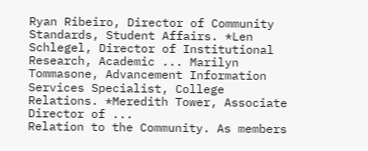Ryan Ribeiro, Director of Community Standards, Student Affairs. *Len Schlegel, Director of Institutional Research, Academic ... Marilyn Tommasone, Advancement Information Services Specialist, College Relations. *Meredith Tower, Associate Director of ...
Relation to the Community. As members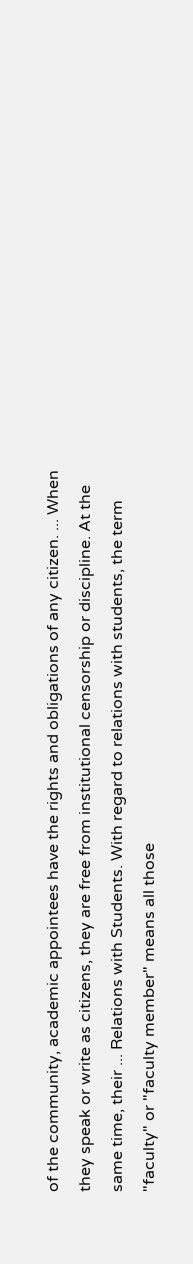of the community, academic appointees have the rights and obligations of any citizen. ... When they speak or write as citizens, they are free from institutional censorship or discipline. At the same time, their ... Relations with Students. With regard to relations with students, the term "faculty" or "faculty member" means all those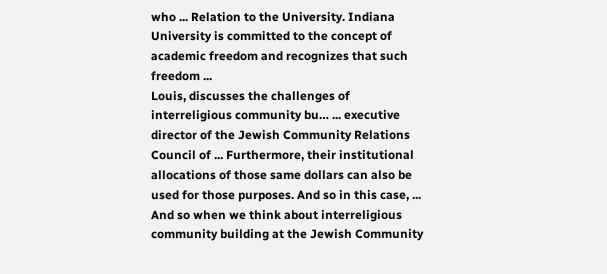who ... Relation to the University. Indiana University is committed to the concept of academic freedom and recognizes that such freedom ...
Louis, discusses the challenges of interreligious community bu… ... executive director of the Jewish Community Relations Council of ... Furthermore, their institutional allocations of those same dollars can also be used for those purposes. And so in this case, ... And so when we think about interreligious community building at the Jewish Community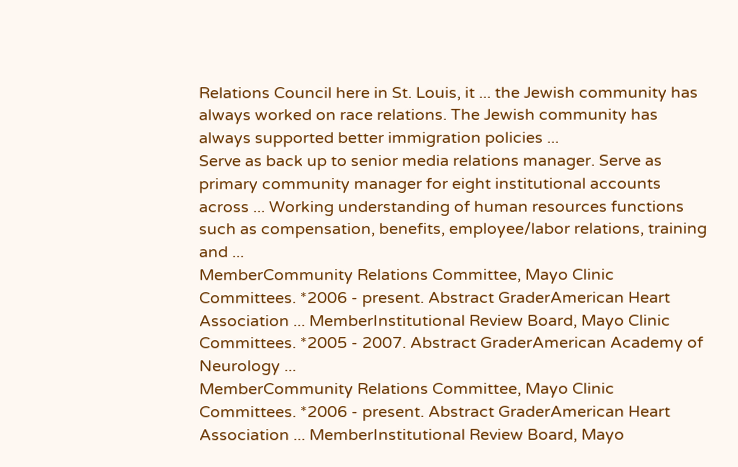Relations Council here in St. Louis, it ... the Jewish community has always worked on race relations. The Jewish community has always supported better immigration policies ...
Serve as back up to senior media relations manager. Serve as primary community manager for eight institutional accounts across ... Working understanding of human resources functions such as compensation, benefits, employee/labor relations, training and ...
MemberCommunity Relations Committee, Mayo Clinic Committees. *2006 - present. Abstract GraderAmerican Heart Association ... MemberInstitutional Review Board, Mayo Clinic Committees. *2005 - 2007. Abstract GraderAmerican Academy of Neurology ...
MemberCommunity Relations Committee, Mayo Clinic Committees. *2006 - present. Abstract GraderAmerican Heart Association ... MemberInstitutional Review Board, Mayo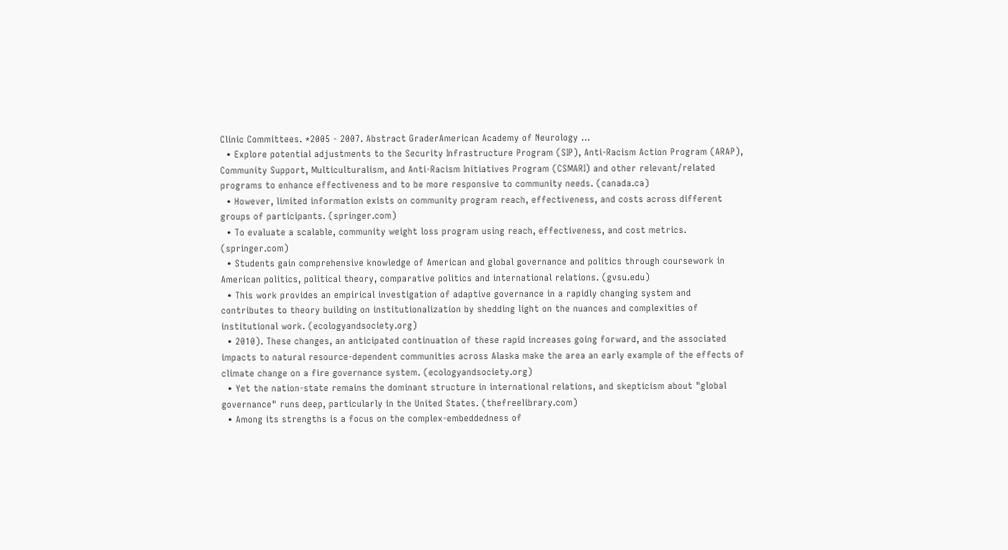Clinic Committees. *2005 - 2007. Abstract GraderAmerican Academy of Neurology ...
  • Explore potential adjustments to the Security Infrastructure Program (SIP), Anti-Racism Action Program (ARAP), Community Support, Multiculturalism, and Anti-Racism Initiatives Program (CSMARI) and other relevant/related programs to enhance effectiveness and to be more responsive to community needs. (canada.ca)
  • However, limited information exists on community program reach, effectiveness, and costs across different groups of participants. (springer.com)
  • To evaluate a scalable, community weight loss program using reach, effectiveness, and cost metrics. (springer.com)
  • Students gain comprehensive knowledge of American and global governance and politics through coursework in American politics, political theory, comparative politics and international relations. (gvsu.edu)
  • This work provides an empirical investigation of adaptive governance in a rapidly changing system and contributes to theory building on institutionalization by shedding light on the nuances and complexities of institutional work. (ecologyandsociety.org)
  • 2010). These changes, an anticipated continuation of these rapid increases going forward, and the associated impacts to natural resource-dependent communities across Alaska make the area an early example of the effects of climate change on a fire governance system. (ecologyandsociety.org)
  • Yet the nation-state remains the dominant structure in international relations, and skepticism about "global governance" runs deep, particularly in the United States. (thefreelibrary.com)
  • Among its strengths is a focus on the complex-embeddedness of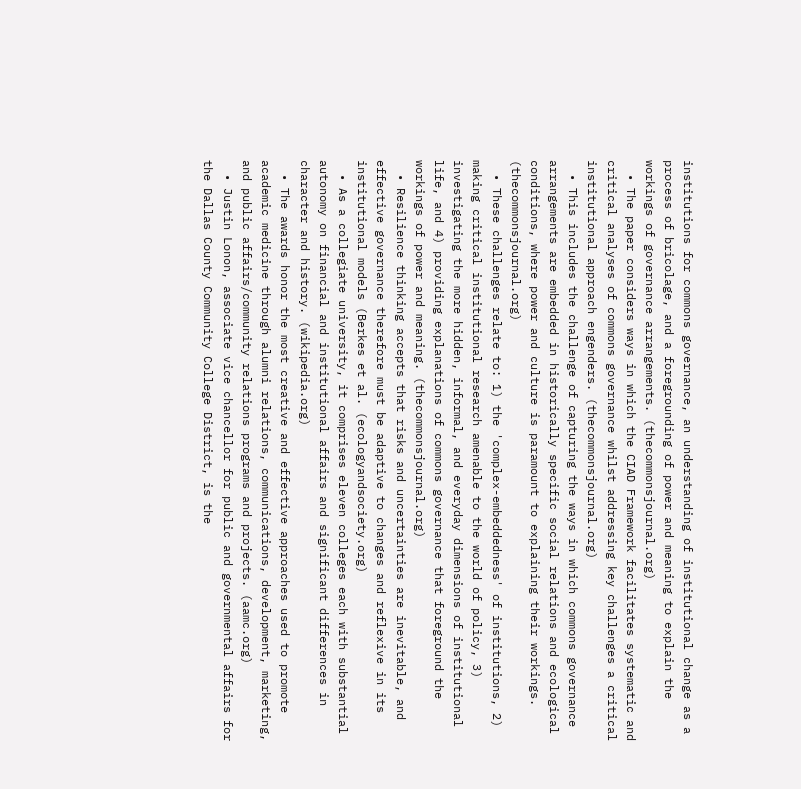institutions for commons governance, an understanding of institutional change as a process of bricolage, and a foregrounding of power and meaning to explain the workings of governance arrangements. (thecommonsjournal.org)
  • The paper considers ways in which the CIAD Framework facilitates systematic and critical analyses of commons governance whilst addressing key challenges a critical institutional approach engenders. (thecommonsjournal.org)
  • This includes the challenge of capturing the ways in which commons governance arrangements are embedded in historically specific social relations and ecological conditions, where power and culture is paramount to explaining their workings. (thecommonsjournal.org)
  • These challenges relate to: 1) the 'complex-embeddedness' of institutions, 2) making critical institutional research amenable to the world of policy, 3) investigating the more hidden, informal, and everyday dimensions of institutional life, and 4) providing explanations of commons governance that foreground the workings of power and meaning. (thecommonsjournal.org)
  • Resilience thinking accepts that risks and uncertainties are inevitable, and effective governance therefore must be adaptive to changes and reflexive in its institutional models (Berkes et al. (ecologyandsociety.org)
  • As a collegiate university, it comprises eleven colleges each with substantial autonomy on financial and institutional affairs and significant differences in character and history. (wikipedia.org)
  • The awards honor the most creative and effective approaches used to promote academic medicine through alumni relations, communications, development, marketing, and public affairs/community relations programs and projects. (aamc.org)
  • Justin Lonon, associate vice chancellor for public and governmental affairs for the Dallas County Community College District, is the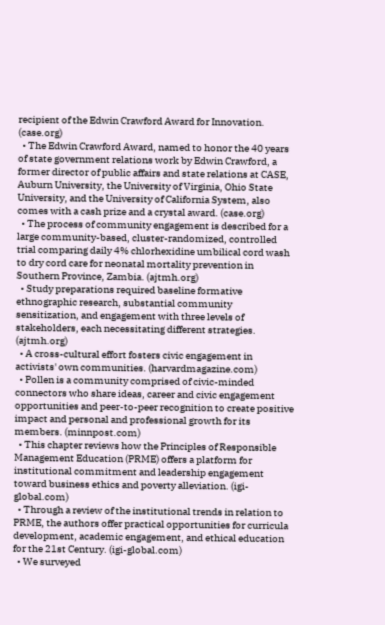recipient of the Edwin Crawford Award for Innovation. (case.org)
  • The Edwin Crawford Award, named to honor the 40 years of state government relations work by Edwin Crawford, a former director of public affairs and state relations at CASE, Auburn University, the University of Virginia, Ohio State University, and the University of California System, also comes with a cash prize and a crystal award. (case.org)
  • The process of community engagement is described for a large community-based, cluster-randomized, controlled trial comparing daily 4% chlorhexidine umbilical cord wash to dry cord care for neonatal mortality prevention in Southern Province, Zambia. (ajtmh.org)
  • Study preparations required baseline formative ethnographic research, substantial community sensitization, and engagement with three levels of stakeholders, each necessitating different strategies. (ajtmh.org)
  • A cross-cultural effort fosters civic engagement in activists' own communities. (harvardmagazine.com)
  • Pollen is a community comprised of civic-minded connectors who share ideas, career and civic engagement opportunities and peer-to-peer recognition to create positive impact and personal and professional growth for its members. (minnpost.com)
  • This chapter reviews how the Principles of Responsible Management Education (PRME) offers a platform for institutional commitment and leadership engagement toward business ethics and poverty alleviation. (igi-global.com)
  • Through a review of the institutional trends in relation to PRME, the authors offer practical opportunities for curricula development, academic engagement, and ethical education for the 21st Century. (igi-global.com)
  • We surveyed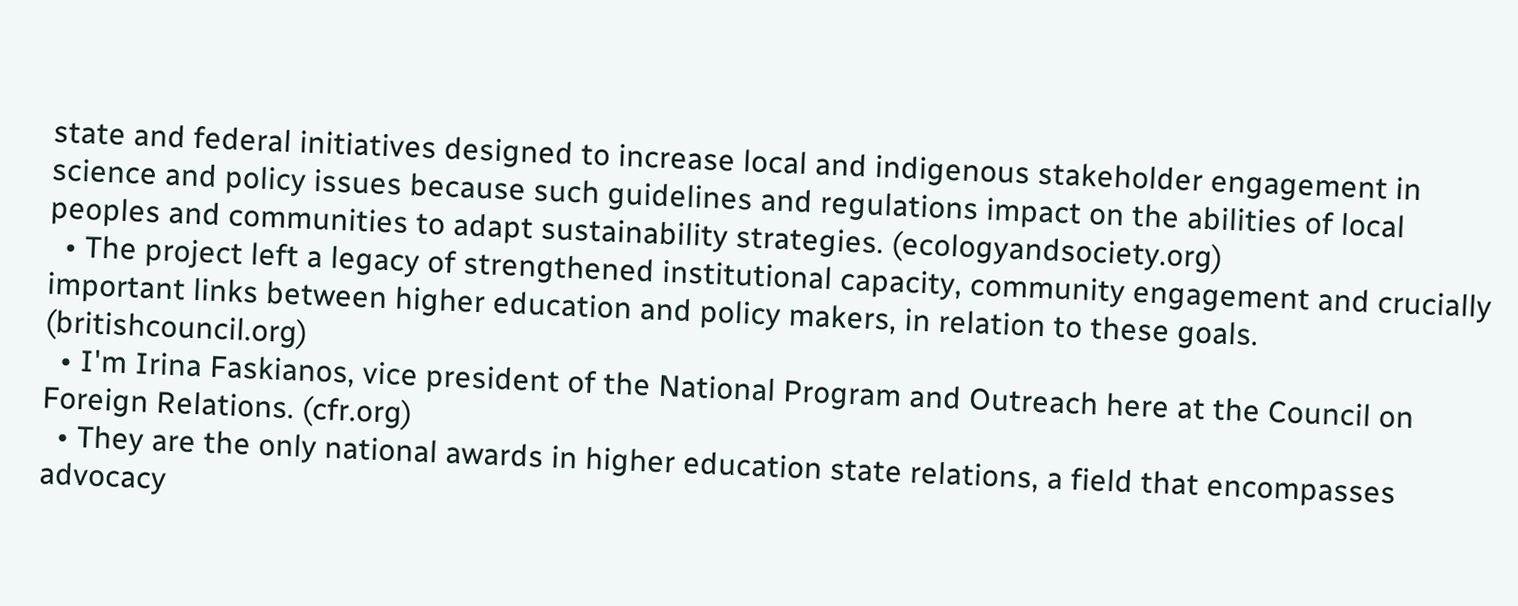state and federal initiatives designed to increase local and indigenous stakeholder engagement in science and policy issues because such guidelines and regulations impact on the abilities of local peoples and communities to adapt sustainability strategies. (ecologyandsociety.org)
  • The project left a legacy of strengthened institutional capacity, community engagement and crucially important links between higher education and policy makers, in relation to these goals. (britishcouncil.org)
  • I'm Irina Faskianos, vice president of the National Program and Outreach here at the Council on Foreign Relations. (cfr.org)
  • They are the only national awards in higher education state relations, a field that encompasses advocacy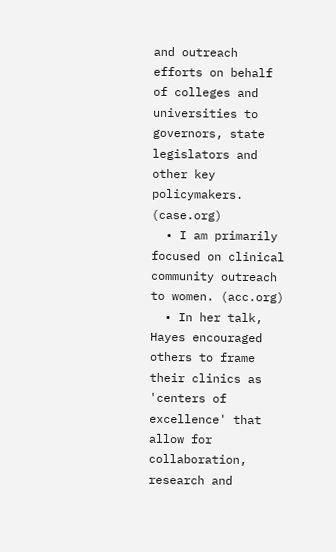and outreach efforts on behalf of colleges and universities to governors, state legislators and other key policymakers. (case.org)
  • I am primarily focused on clinical community outreach to women. (acc.org)
  • In her talk, Hayes encouraged others to frame their clinics as 'centers of excellence' that allow for collaboration, research and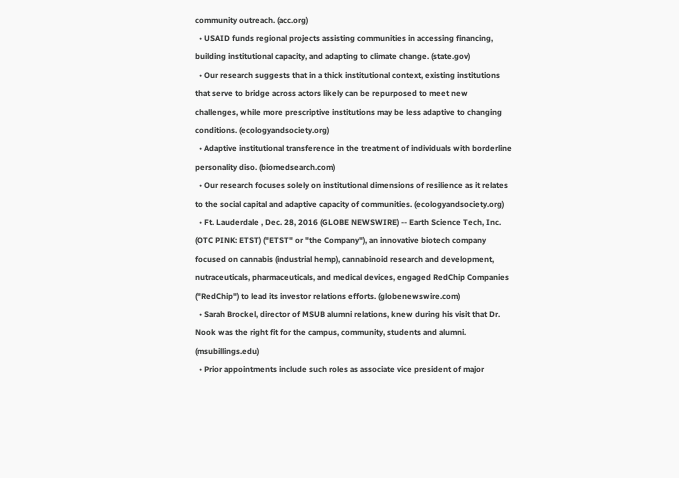community outreach. (acc.org)
  • USAID funds regional projects assisting communities in accessing financing, building institutional capacity, and adapting to climate change. (state.gov)
  • Our research suggests that in a thick institutional context, existing institutions that serve to bridge across actors likely can be repurposed to meet new challenges, while more prescriptive institutions may be less adaptive to changing conditions. (ecologyandsociety.org)
  • Adaptive institutional transference in the treatment of individuals with borderline personality diso. (biomedsearch.com)
  • Our research focuses solely on institutional dimensions of resilience as it relates to the social capital and adaptive capacity of communities. (ecologyandsociety.org)
  • Ft. Lauderdale , Dec. 28, 2016 (GLOBE NEWSWIRE) -- Earth Science Tech, Inc. (OTC PINK: ETST) ("ETST" or "the Company"), an innovative biotech company focused on cannabis (industrial hemp), cannabinoid research and development, nutraceuticals, pharmaceuticals, and medical devices, engaged RedChip Companies ("RedChip") to lead its investor relations efforts. (globenewswire.com)
  • Sarah Brockel, director of MSUB alumni relations, knew during his visit that Dr. Nook was the right fit for the campus, community, students and alumni. (msubillings.edu)
  • Prior appointments include such roles as associate vice president of major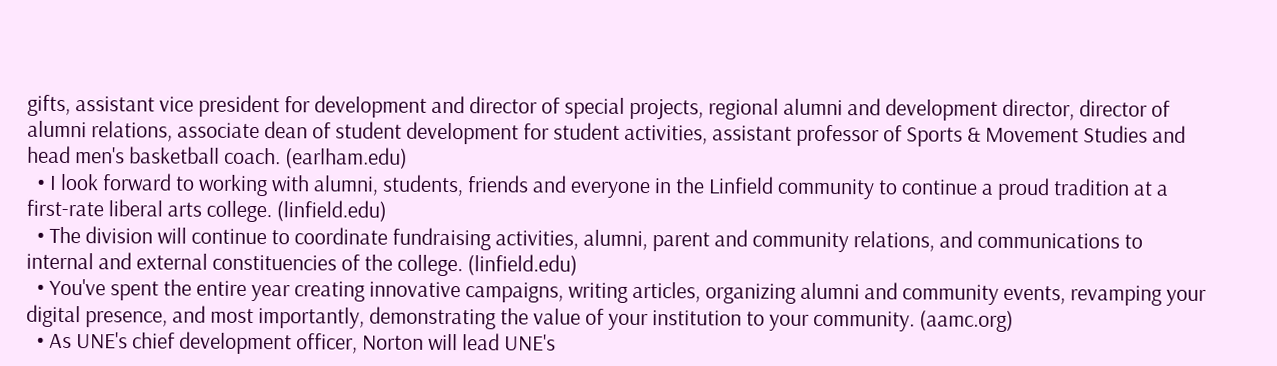gifts, assistant vice president for development and director of special projects, regional alumni and development director, director of alumni relations, associate dean of student development for student activities, assistant professor of Sports & Movement Studies and head men's basketball coach. (earlham.edu)
  • I look forward to working with alumni, students, friends and everyone in the Linfield community to continue a proud tradition at a first-rate liberal arts college. (linfield.edu)
  • The division will continue to coordinate fundraising activities, alumni, parent and community relations, and communications to internal and external constituencies of the college. (linfield.edu)
  • You've spent the entire year creating innovative campaigns, writing articles, organizing alumni and community events, revamping your digital presence, and most importantly, demonstrating the value of your institution to your community. (aamc.org)
  • As UNE's chief development officer, Norton will lead UNE's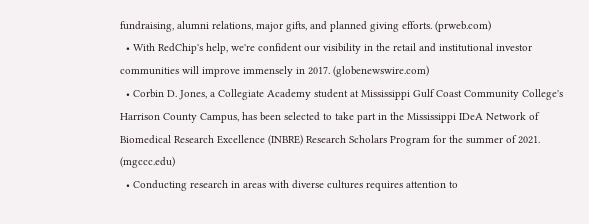fundraising, alumni relations, major gifts, and planned giving efforts. (prweb.com)
  • With RedChip's help, we're confident our visibility in the retail and institutional investor communities will improve immensely in 2017. (globenewswire.com)
  • Corbin D. Jones, a Collegiate Academy student at Mississippi Gulf Coast Community College's Harrison County Campus, has been selected to take part in the Mississippi IDeA Network of Biomedical Research Excellence (INBRE) Research Scholars Program for the summer of 2021. (mgccc.edu)
  • Conducting research in areas with diverse cultures requires attention to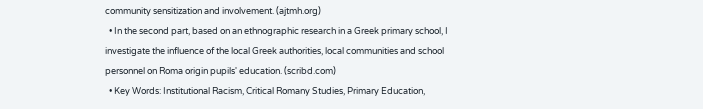community sensitization and involvement. (ajtmh.org)
  • In the second part, based on an ethnographic research in a Greek primary school, I investigate the influence of the local Greek authorities, local communities and school personnel on Roma origin pupils' education. (scribd.com)
  • Key Words: Institutional Racism, Critical Romany Studies, Primary Education,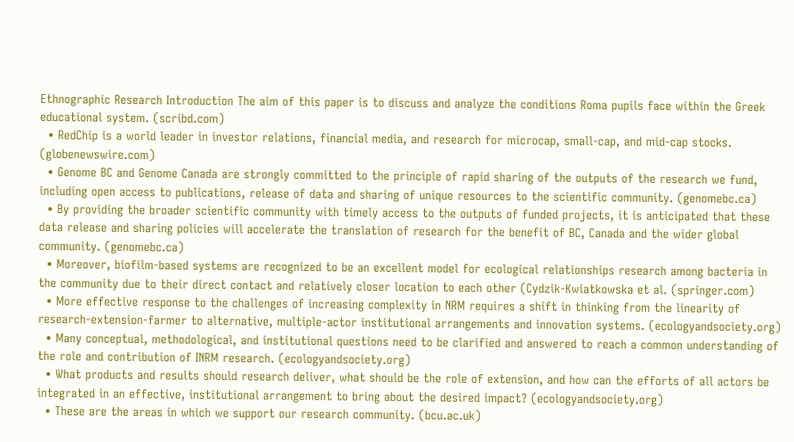Ethnographic Research Introduction The aim of this paper is to discuss and analyze the conditions Roma pupils face within the Greek educational system. (scribd.com)
  • RedChip is a world leader in investor relations, financial media, and research for microcap, small-cap, and mid-cap stocks. (globenewswire.com)
  • Genome BC and Genome Canada are strongly committed to the principle of rapid sharing of the outputs of the research we fund, including open access to publications, release of data and sharing of unique resources to the scientific community. (genomebc.ca)
  • By providing the broader scientific community with timely access to the outputs of funded projects, it is anticipated that these data release and sharing policies will accelerate the translation of research for the benefit of BC, Canada and the wider global community. (genomebc.ca)
  • Moreover, biofilm-based systems are recognized to be an excellent model for ecological relationships research among bacteria in the community due to their direct contact and relatively closer location to each other (Cydzik-Kwiatkowska et al. (springer.com)
  • More effective response to the challenges of increasing complexity in NRM requires a shift in thinking from the linearity of research-extension-farmer to alternative, multiple-actor institutional arrangements and innovation systems. (ecologyandsociety.org)
  • Many conceptual, methodological, and institutional questions need to be clarified and answered to reach a common understanding of the role and contribution of INRM research. (ecologyandsociety.org)
  • What products and results should research deliver, what should be the role of extension, and how can the efforts of all actors be integrated in an effective, institutional arrangement to bring about the desired impact? (ecologyandsociety.org)
  • These are the areas in which we support our research community. (bcu.ac.uk)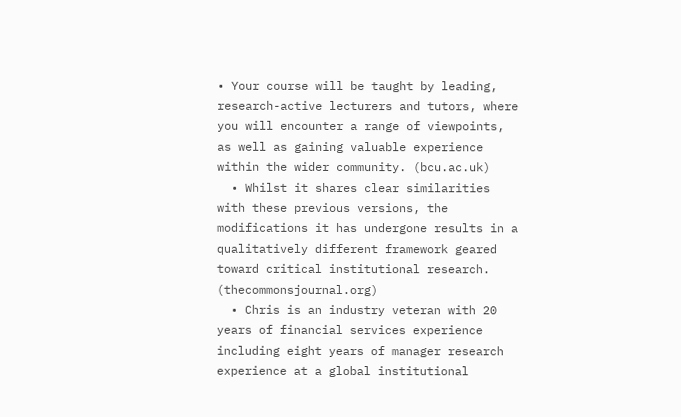• Your course will be taught by leading, research-active lecturers and tutors, where you will encounter a range of viewpoints, as well as gaining valuable experience within the wider community. (bcu.ac.uk)
  • Whilst it shares clear similarities with these previous versions, the modifications it has undergone results in a qualitatively different framework geared toward critical institutional research. (thecommonsjournal.org)
  • Chris is an industry veteran with 20 years of financial services experience including eight years of manager research experience at a global institutional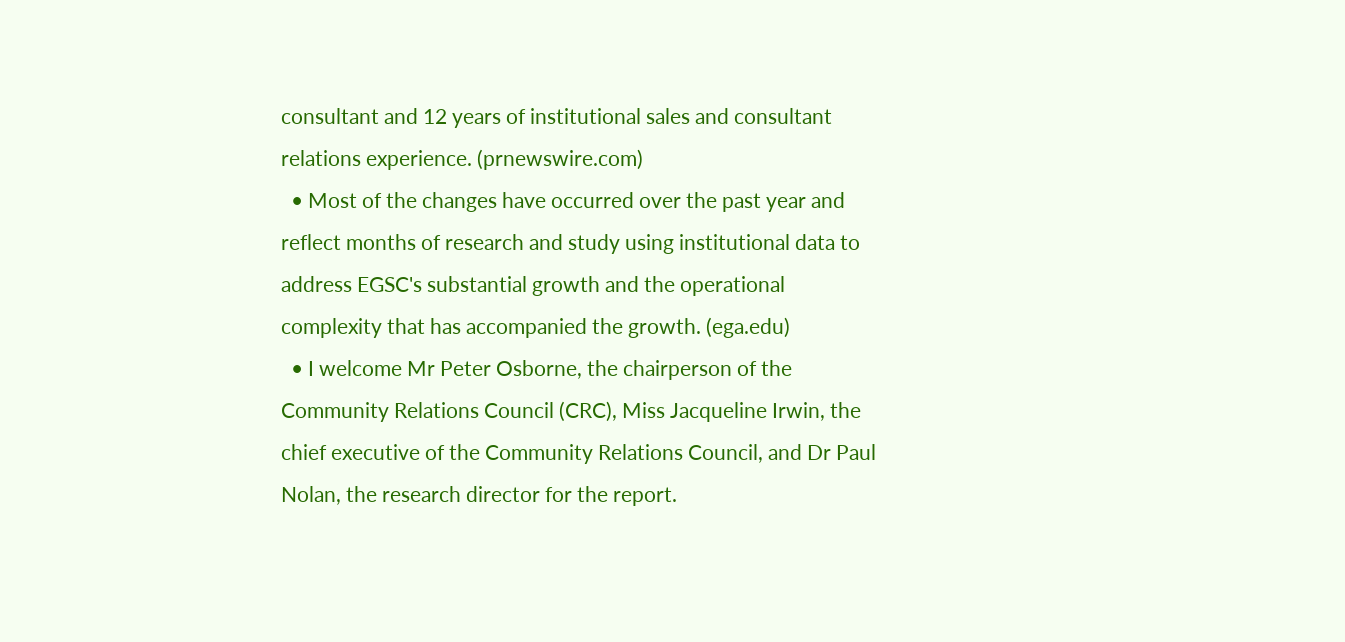consultant and 12 years of institutional sales and consultant relations experience. (prnewswire.com)
  • Most of the changes have occurred over the past year and reflect months of research and study using institutional data to address EGSC's substantial growth and the operational complexity that has accompanied the growth. (ega.edu)
  • I welcome Mr Peter Osborne, the chairperson of the Community Relations Council (CRC), Miss Jacqueline Irwin, the chief executive of the Community Relations Council, and Dr Paul Nolan, the research director for the report.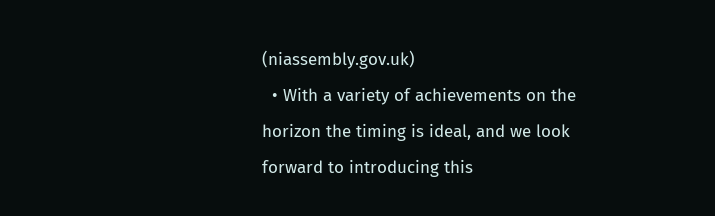(niassembly.gov.uk)
  • With a variety of achievements on the horizon the timing is ideal, and we look forward to introducing this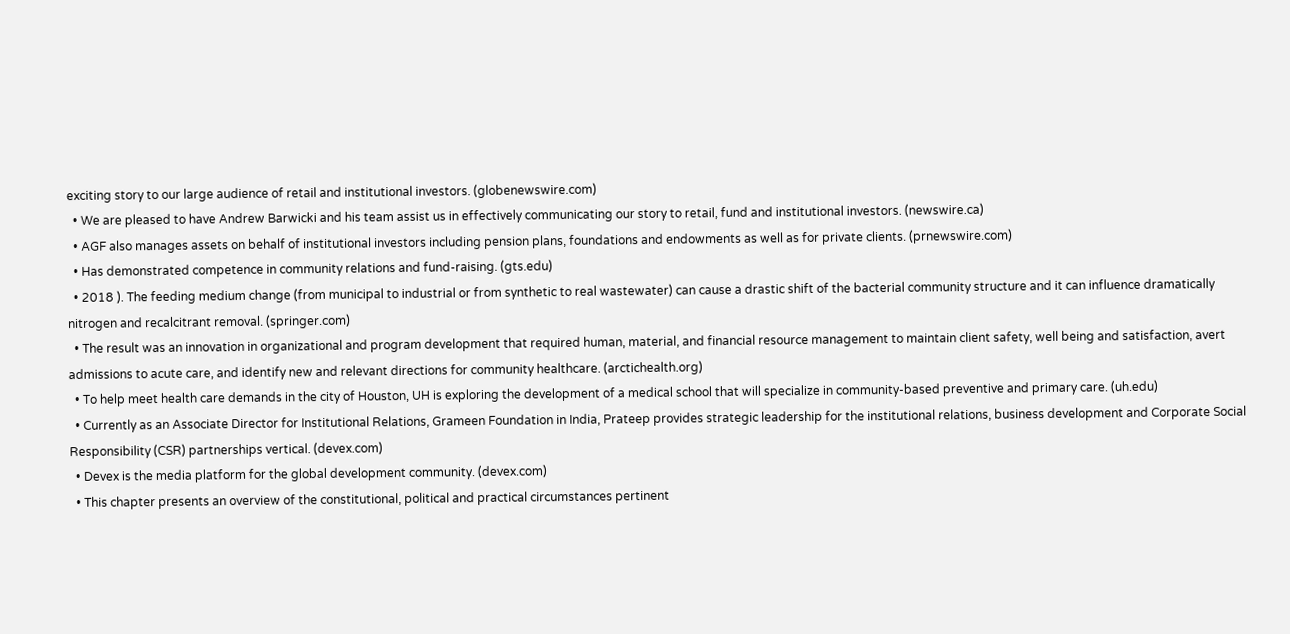exciting story to our large audience of retail and institutional investors. (globenewswire.com)
  • We are pleased to have Andrew Barwicki and his team assist us in effectively communicating our story to retail, fund and institutional investors. (newswire.ca)
  • AGF also manages assets on behalf of institutional investors including pension plans, foundations and endowments as well as for private clients. (prnewswire.com)
  • Has demonstrated competence in community relations and fund-raising. (gts.edu)
  • 2018 ). The feeding medium change (from municipal to industrial or from synthetic to real wastewater) can cause a drastic shift of the bacterial community structure and it can influence dramatically nitrogen and recalcitrant removal. (springer.com)
  • The result was an innovation in organizational and program development that required human, material, and financial resource management to maintain client safety, well being and satisfaction, avert admissions to acute care, and identify new and relevant directions for community healthcare. (arctichealth.org)
  • To help meet health care demands in the city of Houston, UH is exploring the development of a medical school that will specialize in community-based preventive and primary care. (uh.edu)
  • Currently as an Associate Director for Institutional Relations, Grameen Foundation in India, Prateep provides strategic leadership for the institutional relations, business development and Corporate Social Responsibility (CSR) partnerships vertical. (devex.com)
  • Devex is the media platform for the global development community. (devex.com)
  • This chapter presents an overview of the constitutional, political and practical circumstances pertinent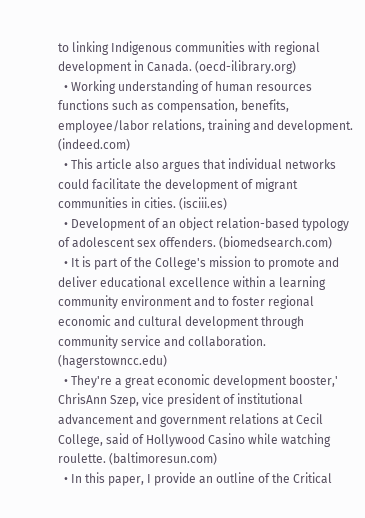to linking Indigenous communities with regional development in Canada. (oecd-ilibrary.org)
  • Working understanding of human resources functions such as compensation, benefits, employee/labor relations, training and development. (indeed.com)
  • This article also argues that individual networks could facilitate the development of migrant communities in cities. (isciii.es)
  • Development of an object relation-based typology of adolescent sex offenders. (biomedsearch.com)
  • It is part of the College's mission to promote and deliver educational excellence within a learning community environment and to foster regional economic and cultural development through community service and collaboration. (hagerstowncc.edu)
  • They're a great economic development booster,' ChrisAnn Szep, vice president of institutional advancement and government relations at Cecil College, said of Hollywood Casino while watching roulette. (baltimoresun.com)
  • In this paper, I provide an outline of the Critical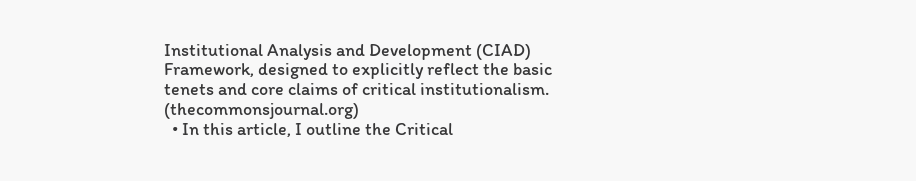Institutional Analysis and Development (CIAD) Framework, designed to explicitly reflect the basic tenets and core claims of critical institutionalism. (thecommonsjournal.org)
  • In this article, I outline the Critical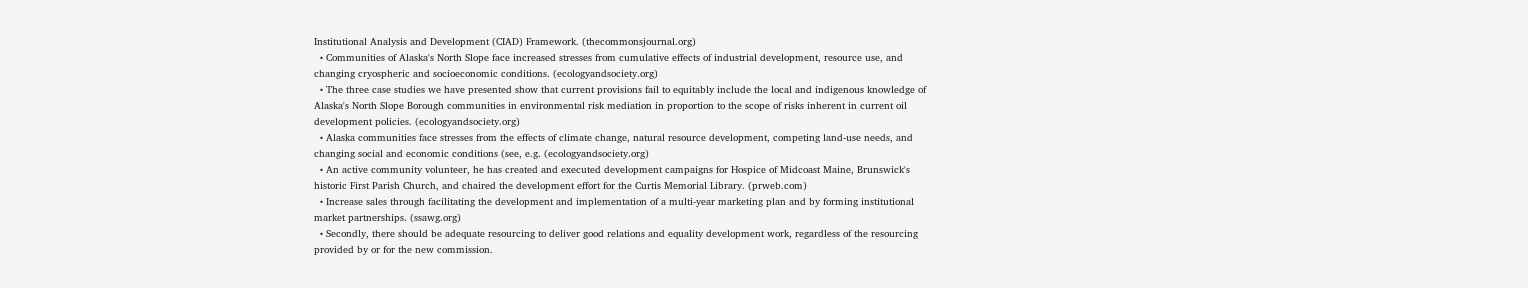Institutional Analysis and Development (CIAD) Framework. (thecommonsjournal.org)
  • Communities of Alaska's North Slope face increased stresses from cumulative effects of industrial development, resource use, and changing cryospheric and socioeconomic conditions. (ecologyandsociety.org)
  • The three case studies we have presented show that current provisions fail to equitably include the local and indigenous knowledge of Alaska's North Slope Borough communities in environmental risk mediation in proportion to the scope of risks inherent in current oil development policies. (ecologyandsociety.org)
  • Alaska communities face stresses from the effects of climate change, natural resource development, competing land-use needs, and changing social and economic conditions (see, e.g. (ecologyandsociety.org)
  • An active community volunteer, he has created and executed development campaigns for Hospice of Midcoast Maine, Brunswick's historic First Parish Church, and chaired the development effort for the Curtis Memorial Library. (prweb.com)
  • Increase sales through facilitating the development and implementation of a multi-year marketing plan and by forming institutional market partnerships. (ssawg.org)
  • Secondly, there should be adequate resourcing to deliver good relations and equality development work, regardless of the resourcing provided by or for the new commission.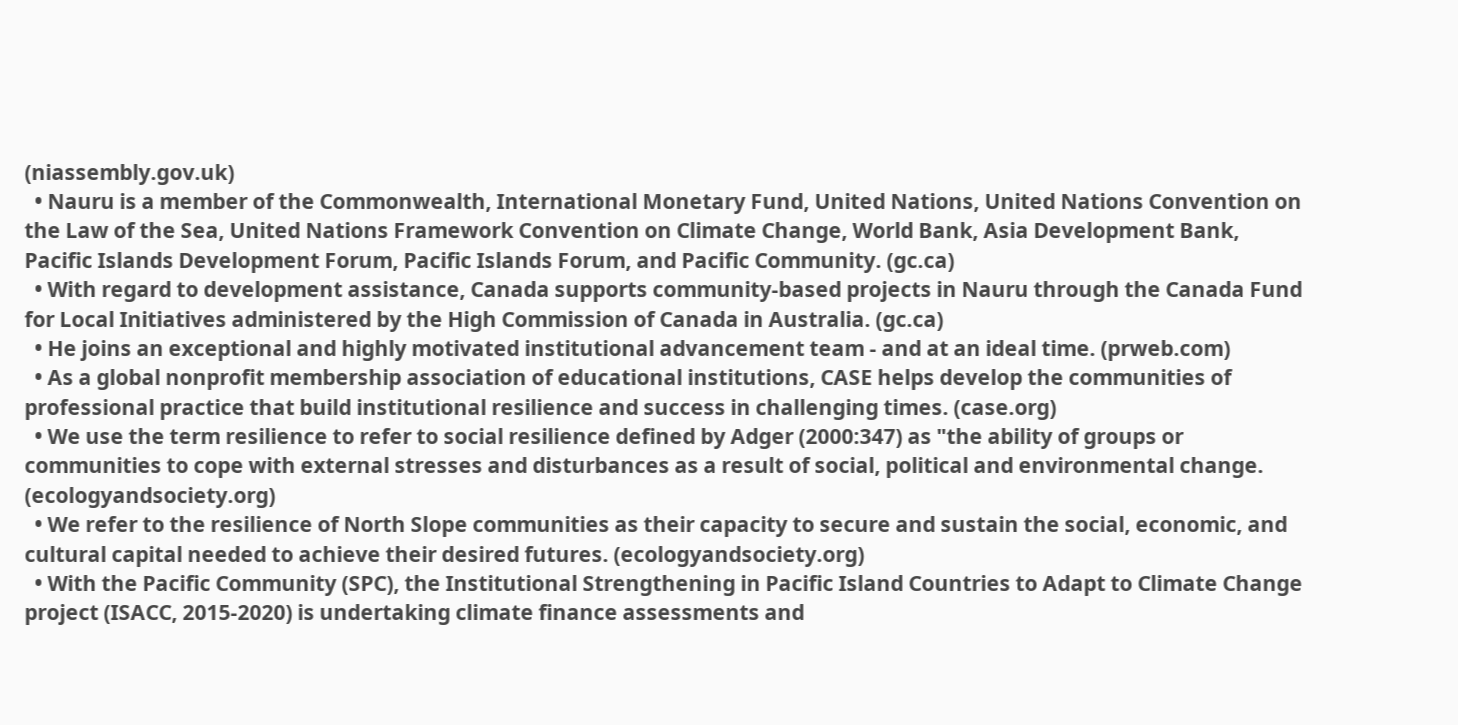(niassembly.gov.uk)
  • Nauru is a member of the Commonwealth, International Monetary Fund, United Nations, United Nations Convention on the Law of the Sea, United Nations Framework Convention on Climate Change, World Bank, Asia Development Bank, Pacific Islands Development Forum, Pacific Islands Forum, and Pacific Community. (gc.ca)
  • With regard to development assistance, Canada supports community-based projects in Nauru through the Canada Fund for Local Initiatives administered by the High Commission of Canada in Australia. (gc.ca)
  • He joins an exceptional and highly motivated institutional advancement team - and at an ideal time. (prweb.com)
  • As a global nonprofit membership association of educational institutions, CASE helps develop the communities of professional practice that build institutional resilience and success in challenging times. (case.org)
  • We use the term resilience to refer to social resilience defined by Adger (2000:347) as "the ability of groups or communities to cope with external stresses and disturbances as a result of social, political and environmental change. (ecologyandsociety.org)
  • We refer to the resilience of North Slope communities as their capacity to secure and sustain the social, economic, and cultural capital needed to achieve their desired futures. (ecologyandsociety.org)
  • With the Pacific Community (SPC), the Institutional Strengthening in Pacific Island Countries to Adapt to Climate Change project (ISACC, 2015-2020) is undertaking climate finance assessments and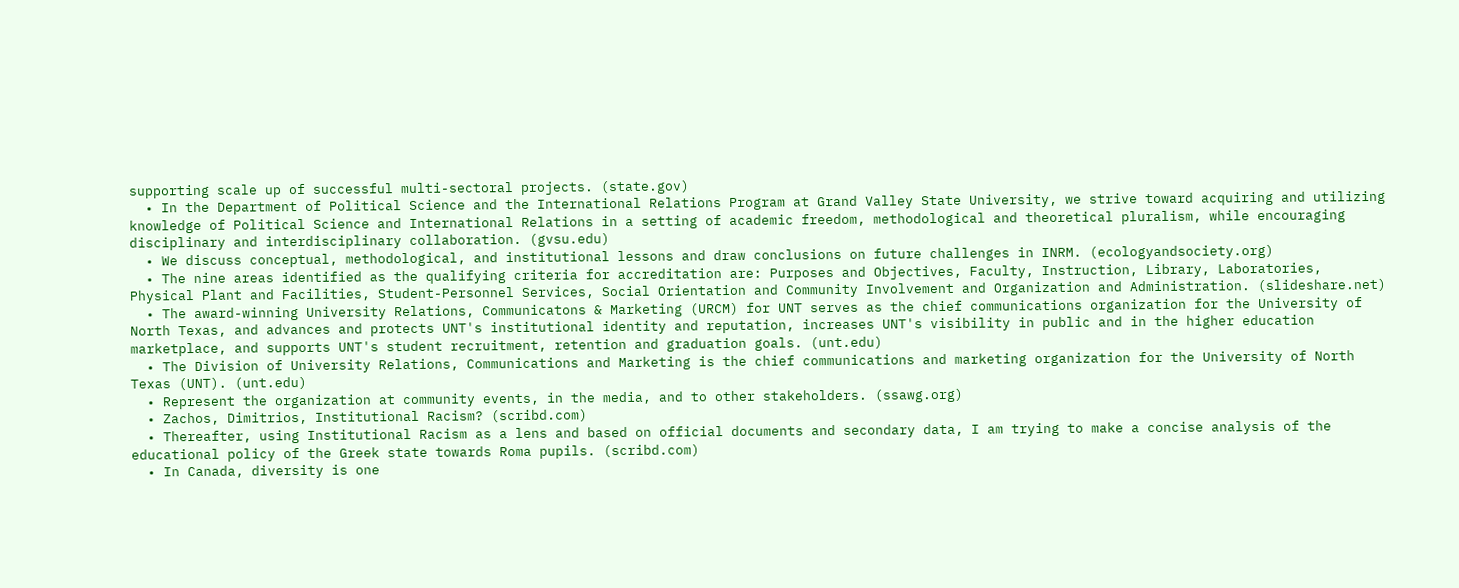supporting scale up of successful multi-sectoral projects. (state.gov)
  • In the Department of Political Science and the International Relations Program at Grand Valley State University, we strive toward acquiring and utilizing knowledge of Political Science and International Relations in a setting of academic freedom, methodological and theoretical pluralism, while encouraging disciplinary and interdisciplinary collaboration. (gvsu.edu)
  • We discuss conceptual, methodological, and institutional lessons and draw conclusions on future challenges in INRM. (ecologyandsociety.org)
  • The nine areas identified as the qualifying criteria for accreditation are: Purposes and Objectives, Faculty, Instruction, Library, Laboratories, Physical Plant and Facilities, Student-Personnel Services, Social Orientation and Community Involvement and Organization and Administration. (slideshare.net)
  • The award-winning University Relations, Communicatons & Marketing (URCM) for UNT serves as the chief communications organization for the University of North Texas, and advances and protects UNT's institutional identity and reputation, increases UNT's visibility in public and in the higher education marketplace, and supports UNT's student recruitment, retention and graduation goals. (unt.edu)
  • The Division of University Relations, Communications and Marketing is the chief communications and marketing organization for the University of North Texas (UNT). (unt.edu)
  • Represent the organization at community events, in the media, and to other stakeholders. (ssawg.org)
  • Zachos, Dimitrios, Institutional Racism? (scribd.com)
  • Thereafter, using Institutional Racism as a lens and based on official documents and secondary data, I am trying to make a concise analysis of the educational policy of the Greek state towards Roma pupils. (scribd.com)
  • In Canada, diversity is one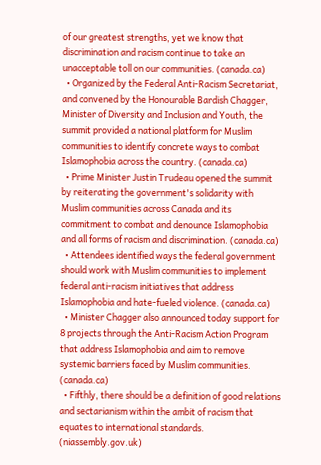of our greatest strengths, yet we know that discrimination and racism continue to take an unacceptable toll on our communities. (canada.ca)
  • Organized by the Federal Anti-Racism Secretariat, and convened by the Honourable Bardish Chagger, Minister of Diversity and Inclusion and Youth, the summit provided a national platform for Muslim communities to identify concrete ways to combat Islamophobia across the country. (canada.ca)
  • Prime Minister Justin Trudeau opened the summit by reiterating the government's solidarity with Muslim communities across Canada and its commitment to combat and denounce Islamophobia and all forms of racism and discrimination. (canada.ca)
  • Attendees identified ways the federal government should work with Muslim communities to implement federal anti-racism initiatives that address Islamophobia and hate-fueled violence. (canada.ca)
  • Minister Chagger also announced today support for 8 projects through the Anti-Racism Action Program that address Islamophobia and aim to remove systemic barriers faced by Muslim communities. (canada.ca)
  • Fifthly, there should be a definition of good relations and sectarianism within the ambit of racism that equates to international standards. (niassembly.gov.uk)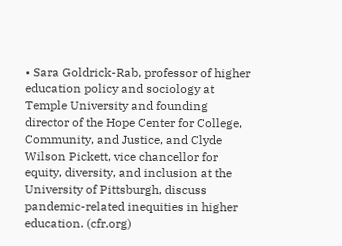• Sara Goldrick-Rab, professor of higher education policy and sociology at Temple University and founding director of the Hope Center for College, Community, and Justice, and Clyde Wilson Pickett, vice chancellor for equity, diversity, and inclusion at the University of Pittsburgh, discuss pandemic-related inequities in higher education. (cfr.org)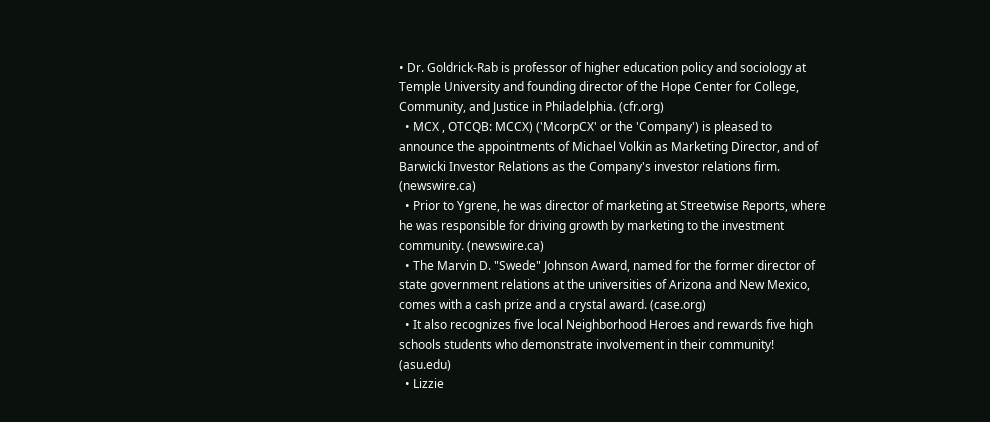• Dr. Goldrick-Rab is professor of higher education policy and sociology at Temple University and founding director of the Hope Center for College, Community, and Justice in Philadelphia. (cfr.org)
  • MCX , OTCQB: MCCX) ('McorpCX' or the 'Company') is pleased to announce the appointments of Michael Volkin as Marketing Director, and of Barwicki Investor Relations as the Company's investor relations firm. (newswire.ca)
  • Prior to Ygrene, he was director of marketing at Streetwise Reports, where he was responsible for driving growth by marketing to the investment community. (newswire.ca)
  • The Marvin D. "Swede" Johnson Award, named for the former director of state government relations at the universities of Arizona and New Mexico, comes with a cash prize and a crystal award. (case.org)
  • It also recognizes five local Neighborhood Heroes and rewards five high schools students who demonstrate involvement in their community! (asu.edu)
  • Lizzie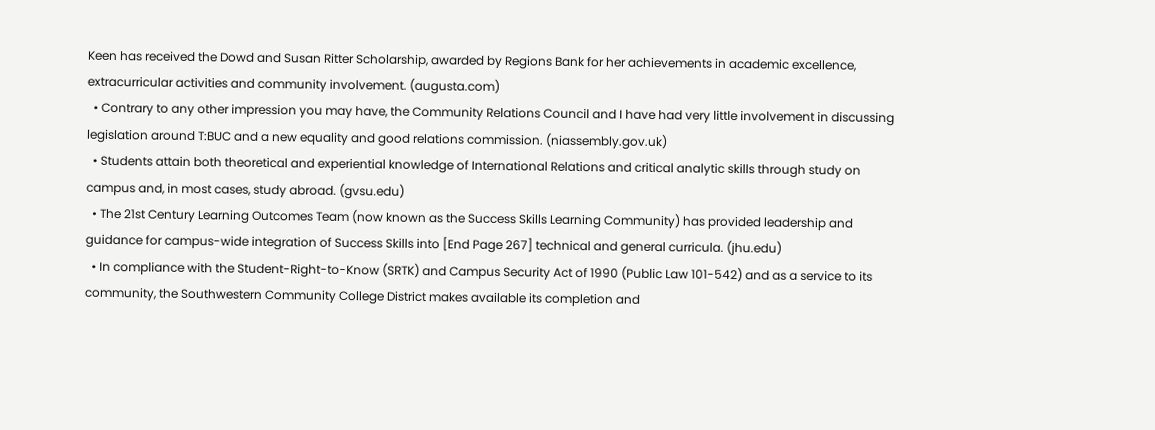Keen has received the Dowd and Susan Ritter Scholarship, awarded by Regions Bank for her achievements in academic excellence, extracurricular activities and community involvement. (augusta.com)
  • Contrary to any other impression you may have, the Community Relations Council and I have had very little involvement in discussing legislation around T:BUC and a new equality and good relations commission. (niassembly.gov.uk)
  • Students attain both theoretical and experiential knowledge of International Relations and critical analytic skills through study on campus and, in most cases, study abroad. (gvsu.edu)
  • The 21st Century Learning Outcomes Team (now known as the Success Skills Learning Community) has provided leadership and guidance for campus-wide integration of Success Skills into [End Page 267] technical and general curricula. (jhu.edu)
  • In compliance with the Student-Right-to-Know (SRTK) and Campus Security Act of 1990 (Public Law 101-542) and as a service to its community, the Southwestern Community College District makes available its completion and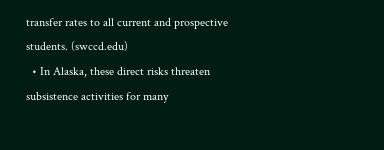transfer rates to all current and prospective students. (swccd.edu)
  • In Alaska, these direct risks threaten subsistence activities for many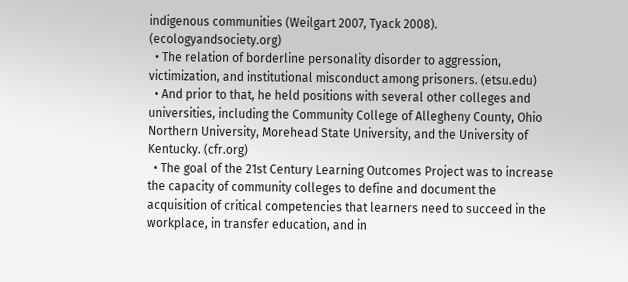indigenous communities (Weilgart 2007, Tyack 2008). (ecologyandsociety.org)
  • The relation of borderline personality disorder to aggression, victimization, and institutional misconduct among prisoners. (etsu.edu)
  • And prior to that, he held positions with several other colleges and universities, including the Community College of Allegheny County, Ohio Northern University, Morehead State University, and the University of Kentucky. (cfr.org)
  • The goal of the 21st Century Learning Outcomes Project was to increase the capacity of community colleges to define and document the acquisition of critical competencies that learners need to succeed in the workplace, in transfer education, and in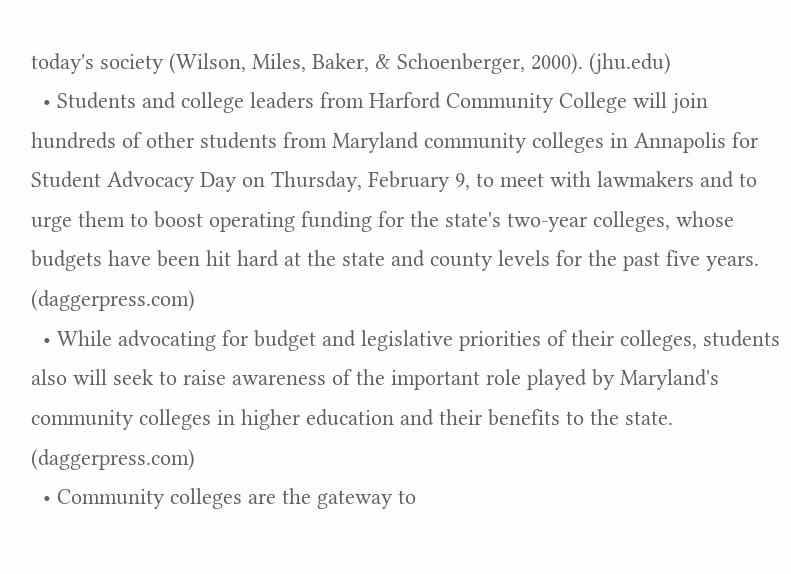today's society (Wilson, Miles, Baker, & Schoenberger, 2000). (jhu.edu)
  • Students and college leaders from Harford Community College will join hundreds of other students from Maryland community colleges in Annapolis for Student Advocacy Day on Thursday, February 9, to meet with lawmakers and to urge them to boost operating funding for the state's two-year colleges, whose budgets have been hit hard at the state and county levels for the past five years. (daggerpress.com)
  • While advocating for budget and legislative priorities of their colleges, students also will seek to raise awareness of the important role played by Maryland's community colleges in higher education and their benefits to the state. (daggerpress.com)
  • Community colleges are the gateway to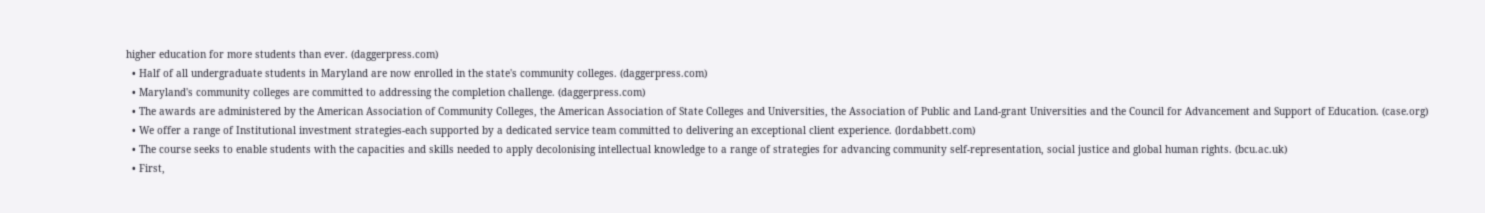higher education for more students than ever. (daggerpress.com)
  • Half of all undergraduate students in Maryland are now enrolled in the state's community colleges. (daggerpress.com)
  • Maryland's community colleges are committed to addressing the completion challenge. (daggerpress.com)
  • The awards are administered by the American Association of Community Colleges, the American Association of State Colleges and Universities, the Association of Public and Land-grant Universities and the Council for Advancement and Support of Education. (case.org)
  • We offer a range of Institutional investment strategies-each supported by a dedicated service team committed to delivering an exceptional client experience. (lordabbett.com)
  • The course seeks to enable students with the capacities and skills needed to apply decolonising intellectual knowledge to a range of strategies for advancing community self-representation, social justice and global human rights. (bcu.ac.uk)
  • First,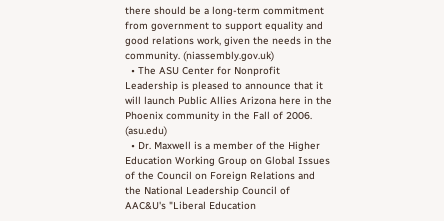there should be a long-term commitment from government to support equality and good relations work, given the needs in the community. (niassembly.gov.uk)
  • The ASU Center for Nonprofit Leadership is pleased to announce that it will launch Public Allies Arizona here in the Phoenix community in the Fall of 2006. (asu.edu)
  • Dr. Maxwell is a member of the Higher Education Working Group on Global Issues of the Council on Foreign Relations and the National Leadership Council of AAC&U's "Liberal Education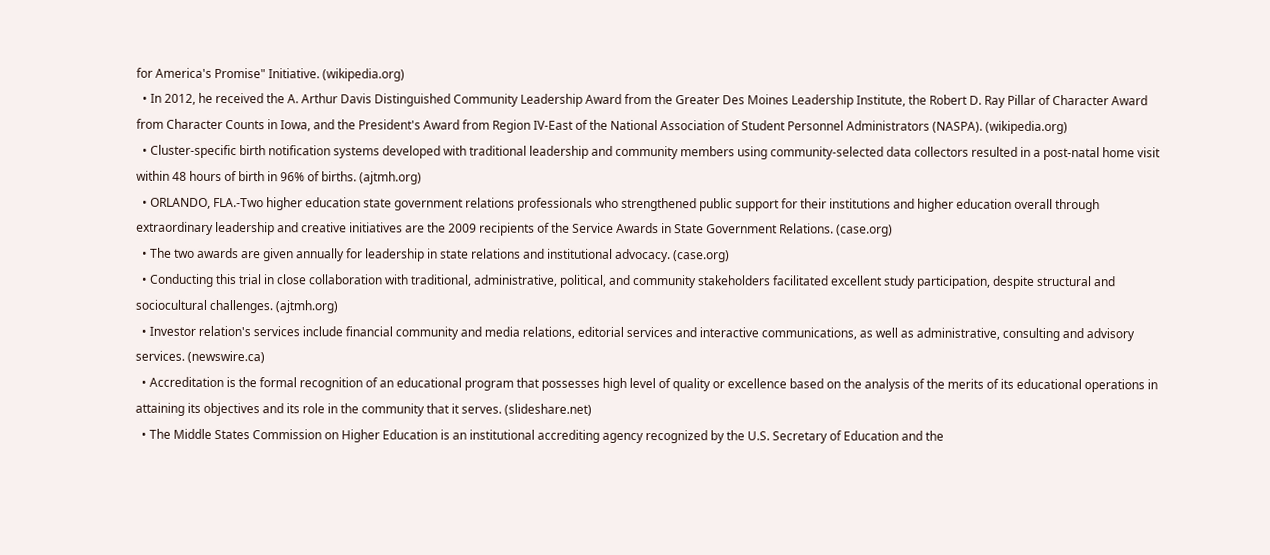for America's Promise" Initiative. (wikipedia.org)
  • In 2012, he received the A. Arthur Davis Distinguished Community Leadership Award from the Greater Des Moines Leadership Institute, the Robert D. Ray Pillar of Character Award from Character Counts in Iowa, and the President's Award from Region IV-East of the National Association of Student Personnel Administrators (NASPA). (wikipedia.org)
  • Cluster-specific birth notification systems developed with traditional leadership and community members using community-selected data collectors resulted in a post-natal home visit within 48 hours of birth in 96% of births. (ajtmh.org)
  • ORLANDO, FLA.-Two higher education state government relations professionals who strengthened public support for their institutions and higher education overall through extraordinary leadership and creative initiatives are the 2009 recipients of the Service Awards in State Government Relations. (case.org)
  • The two awards are given annually for leadership in state relations and institutional advocacy. (case.org)
  • Conducting this trial in close collaboration with traditional, administrative, political, and community stakeholders facilitated excellent study participation, despite structural and sociocultural challenges. (ajtmh.org)
  • Investor relation's services include financial community and media relations, editorial services and interactive communications, as well as administrative, consulting and advisory services. (newswire.ca)
  • Accreditation is the formal recognition of an educational program that possesses high level of quality or excellence based on the analysis of the merits of its educational operations in attaining its objectives and its role in the community that it serves. (slideshare.net)
  • The Middle States Commission on Higher Education is an institutional accrediting agency recognized by the U.S. Secretary of Education and the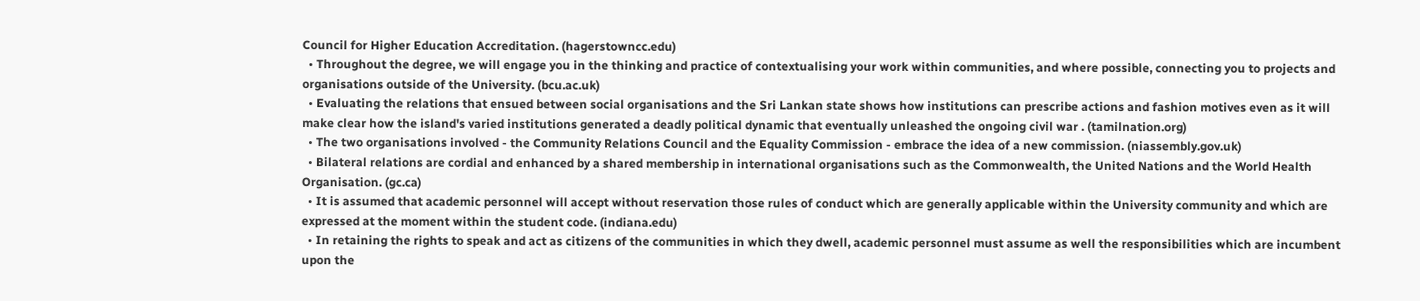Council for Higher Education Accreditation. (hagerstowncc.edu)
  • Throughout the degree, we will engage you in the thinking and practice of contextualising your work within communities, and where possible, connecting you to projects and organisations outside of the University. (bcu.ac.uk)
  • Evaluating the relations that ensued between social organisations and the Sri Lankan state shows how institutions can prescribe actions and fashion motives even as it will make clear how the island's varied institutions generated a deadly political dynamic that eventually unleashed the ongoing civil war . (tamilnation.org)
  • The two organisations involved - the Community Relations Council and the Equality Commission - embrace the idea of a new commission. (niassembly.gov.uk)
  • Bilateral relations are cordial and enhanced by a shared membership in international organisations such as the Commonwealth, the United Nations and the World Health Organisation. (gc.ca)
  • It is assumed that academic personnel will accept without reservation those rules of conduct which are generally applicable within the University community and which are expressed at the moment within the student code. (indiana.edu)
  • In retaining the rights to speak and act as citizens of the communities in which they dwell, academic personnel must assume as well the responsibilities which are incumbent upon the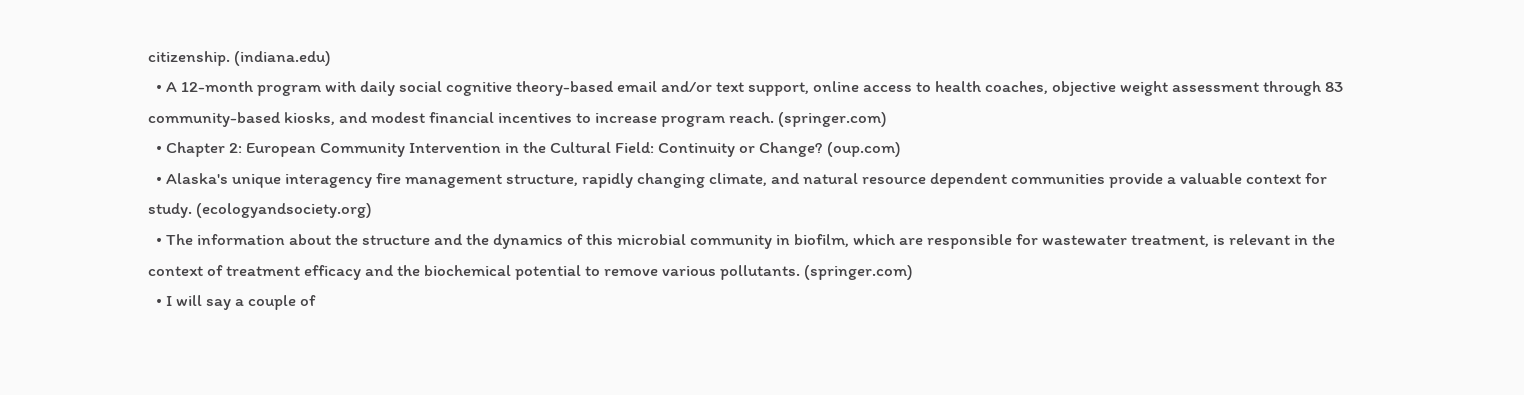citizenship. (indiana.edu)
  • A 12-month program with daily social cognitive theory-based email and/or text support, online access to health coaches, objective weight assessment through 83 community-based kiosks, and modest financial incentives to increase program reach. (springer.com)
  • Chapter 2: European Community Intervention in the Cultural Field: Continuity or Change? (oup.com)
  • Alaska's unique interagency fire management structure, rapidly changing climate, and natural resource dependent communities provide a valuable context for study. (ecologyandsociety.org)
  • The information about the structure and the dynamics of this microbial community in biofilm, which are responsible for wastewater treatment, is relevant in the context of treatment efficacy and the biochemical potential to remove various pollutants. (springer.com)
  • I will say a couple of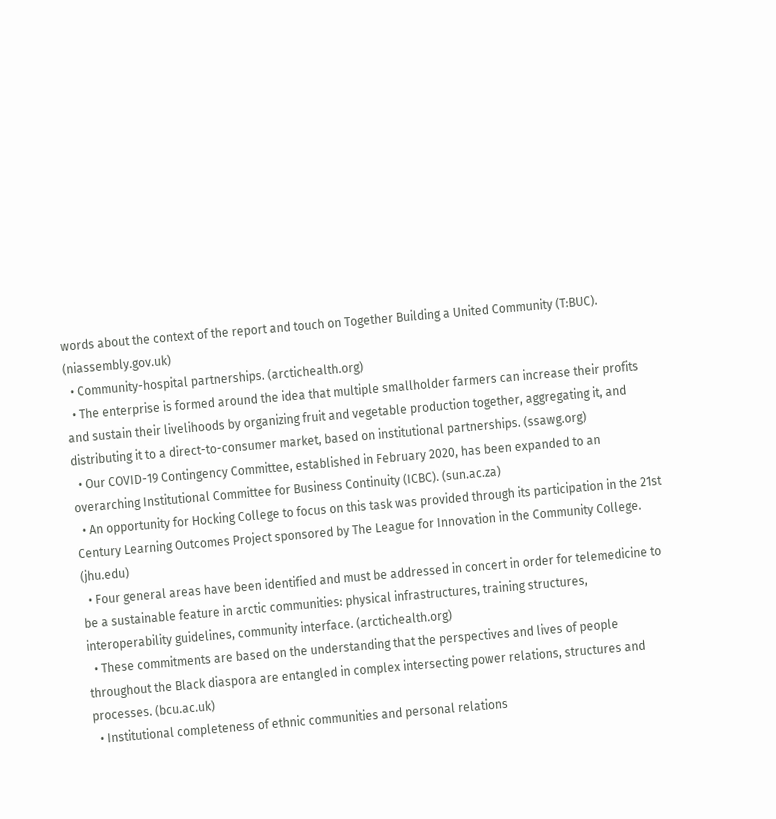words about the context of the report and touch on Together Building a United Community (T:BUC). (niassembly.gov.uk)
  • Community-hospital partnerships. (arctichealth.org)
  • The enterprise is formed around the idea that multiple smallholder farmers can increase their profits and sustain their livelihoods by organizing fruit and vegetable production together, aggregating it, and distributing it to a direct-to-consumer market, based on institutional partnerships. (ssawg.org)
  • Our COVID-19 Contingency Committee, established in February 2020, has been expanded to an overarching Institutional Committee for Business Continuity (ICBC). (sun.ac.za)
  • An opportunity for Hocking College to focus on this task was provided through its participation in the 21st Century Learning Outcomes Project sponsored by The League for Innovation in the Community College. (jhu.edu)
  • Four general areas have been identified and must be addressed in concert in order for telemedicine to be a sustainable feature in arctic communities: physical infrastructures, training structures, interoperability guidelines, community interface. (arctichealth.org)
  • These commitments are based on the understanding that the perspectives and lives of people throughout the Black diaspora are entangled in complex intersecting power relations, structures and processes. (bcu.ac.uk)
  • Institutional completeness of ethnic communities and personal relations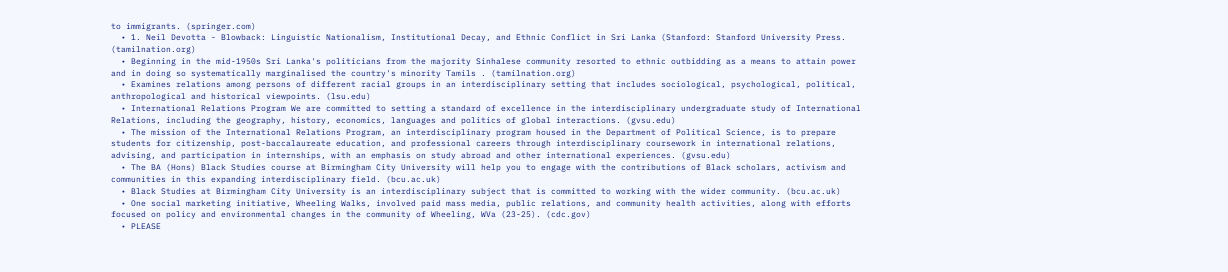to immigrants. (springer.com)
  • 1. Neil Devotta - Blowback: Linguistic Nationalism, Institutional Decay, and Ethnic Conflict in Sri Lanka (Stanford: Stanford University Press. (tamilnation.org)
  • Beginning in the mid-1950s Sri Lanka's politicians from the majority Sinhalese community resorted to ethnic outbidding as a means to attain power and in doing so systematically marginalised the country's minority Tamils . (tamilnation.org)
  • Examines relations among persons of different racial groups in an interdisciplinary setting that includes sociological, psychological, political, anthropological and historical viewpoints. (lsu.edu)
  • International Relations Program We are committed to setting a standard of excellence in the interdisciplinary undergraduate study of International Relations, including the geography, history, economics, languages and politics of global interactions. (gvsu.edu)
  • The mission of the International Relations Program, an interdisciplinary program housed in the Department of Political Science, is to prepare students for citizenship, post-baccalaureate education, and professional careers through interdisciplinary coursework in international relations, advising, and participation in internships, with an emphasis on study abroad and other international experiences. (gvsu.edu)
  • The BA (Hons) Black Studies course at Birmingham City University will help you to engage with the contributions of Black scholars, activism and communities in this expanding interdisciplinary field. (bcu.ac.uk)
  • Black Studies at Birmingham City University is an interdisciplinary subject that is committed to working with the wider community. (bcu.ac.uk)
  • One social marketing initiative, Wheeling Walks, involved paid mass media, public relations, and community health activities, along with efforts focused on policy and environmental changes in the community of Wheeling, WVa (23-25). (cdc.gov)
  • PLEASE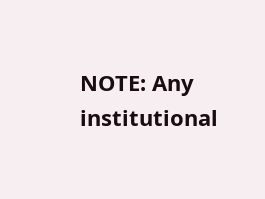NOTE: Any institutional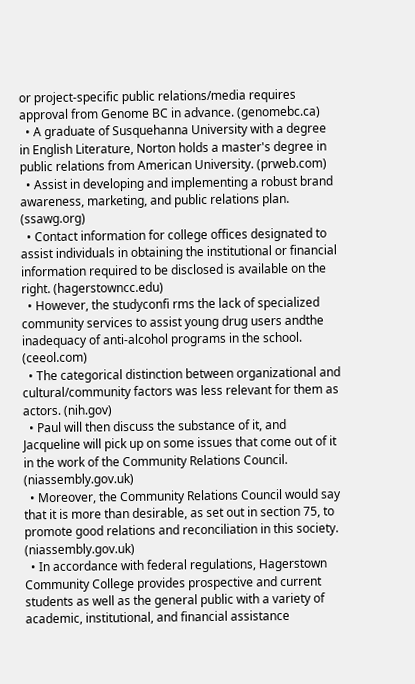or project-specific public relations/media requires approval from Genome BC in advance. (genomebc.ca)
  • A graduate of Susquehanna University with a degree in English Literature, Norton holds a master's degree in public relations from American University. (prweb.com)
  • Assist in developing and implementing a robust brand awareness, marketing, and public relations plan. (ssawg.org)
  • Contact information for college offices designated to assist individuals in obtaining the institutional or financial information required to be disclosed is available on the right. (hagerstowncc.edu)
  • However, the studyconfi rms the lack of specialized community services to assist young drug users andthe inadequacy of anti-alcohol programs in the school. (ceeol.com)
  • The categorical distinction between organizational and cultural/community factors was less relevant for them as actors. (nih.gov)
  • Paul will then discuss the substance of it, and Jacqueline will pick up on some issues that come out of it in the work of the Community Relations Council. (niassembly.gov.uk)
  • Moreover, the Community Relations Council would say that it is more than desirable, as set out in section 75, to promote good relations and reconciliation in this society. (niassembly.gov.uk)
  • In accordance with federal regulations, Hagerstown Community College provides prospective and current students as well as the general public with a variety of academic, institutional, and financial assistance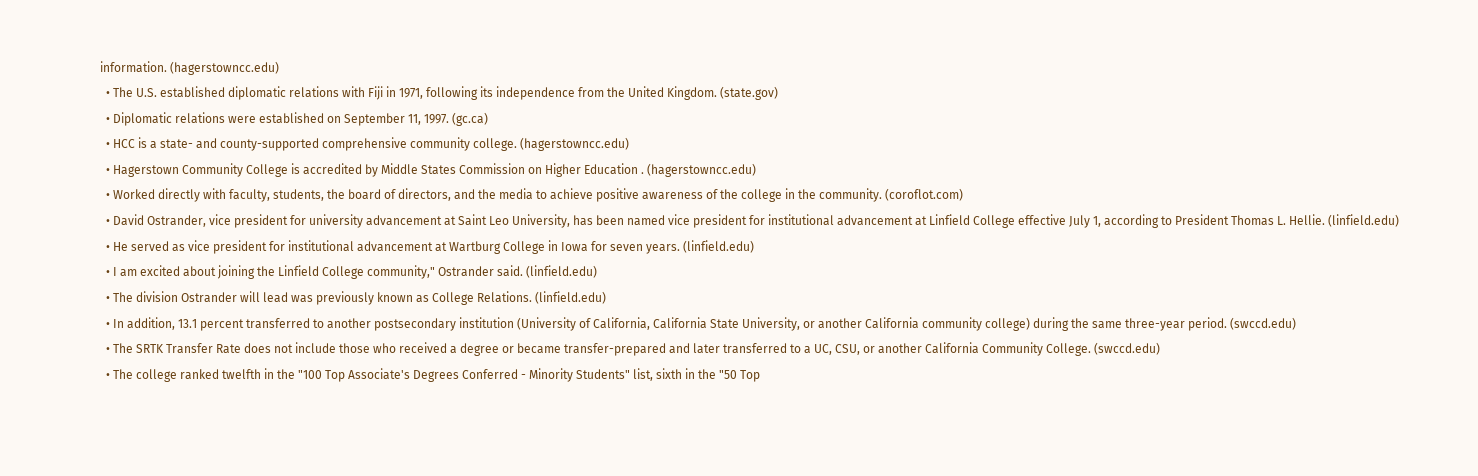information. (hagerstowncc.edu)
  • The U.S. established diplomatic relations with Fiji in 1971, following its independence from the United Kingdom. (state.gov)
  • Diplomatic relations were established on September 11, 1997. (gc.ca)
  • HCC is a state- and county-supported comprehensive community college. (hagerstowncc.edu)
  • Hagerstown Community College is accredited by Middle States Commission on Higher Education . (hagerstowncc.edu)
  • Worked directly with faculty, students, the board of directors, and the media to achieve positive awareness of the college in the community. (coroflot.com)
  • David Ostrander, vice president for university advancement at Saint Leo University, has been named vice president for institutional advancement at Linfield College effective July 1, according to President Thomas L. Hellie. (linfield.edu)
  • He served as vice president for institutional advancement at Wartburg College in Iowa for seven years. (linfield.edu)
  • I am excited about joining the Linfield College community," Ostrander said. (linfield.edu)
  • The division Ostrander will lead was previously known as College Relations. (linfield.edu)
  • In addition, 13.1 percent transferred to another postsecondary institution (University of California, California State University, or another California community college) during the same three-year period. (swccd.edu)
  • The SRTK Transfer Rate does not include those who received a degree or became transfer-prepared and later transferred to a UC, CSU, or another California Community College. (swccd.edu)
  • The college ranked twelfth in the "100 Top Associate's Degrees Conferred - Minority Students" list, sixth in the "50 Top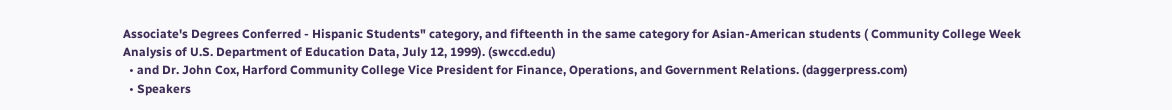Associate's Degrees Conferred - Hispanic Students" category, and fifteenth in the same category for Asian-American students ( Community College Week Analysis of U.S. Department of Education Data, July 12, 1999). (swccd.edu)
  • and Dr. John Cox, Harford Community College Vice President for Finance, Operations, and Government Relations. (daggerpress.com)
  • Speakers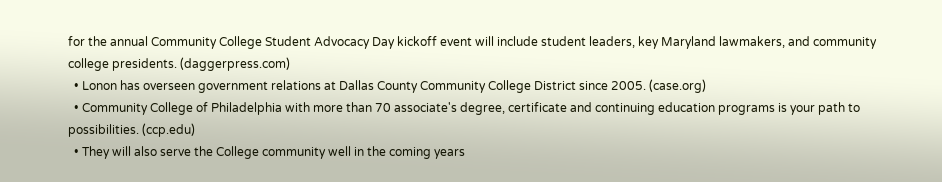for the annual Community College Student Advocacy Day kickoff event will include student leaders, key Maryland lawmakers, and community college presidents. (daggerpress.com)
  • Lonon has overseen government relations at Dallas County Community College District since 2005. (case.org)
  • Community College of Philadelphia with more than 70 associate's degree, certificate and continuing education programs is your path to possibilities. (ccp.edu)
  • They will also serve the College community well in the coming years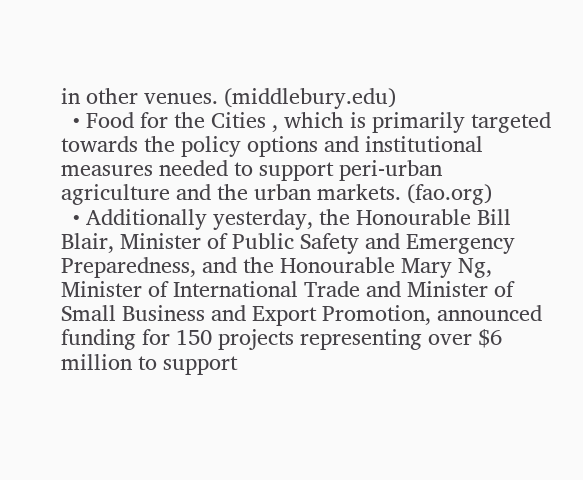in other venues. (middlebury.edu)
  • Food for the Cities , which is primarily targeted towards the policy options and institutional measures needed to support peri-urban agriculture and the urban markets. (fao.org)
  • Additionally yesterday, the Honourable Bill Blair, Minister of Public Safety and Emergency Preparedness, and the Honourable Mary Ng, Minister of International Trade and Minister of Small Business and Export Promotion, announced funding for 150 projects representing over $6 million to support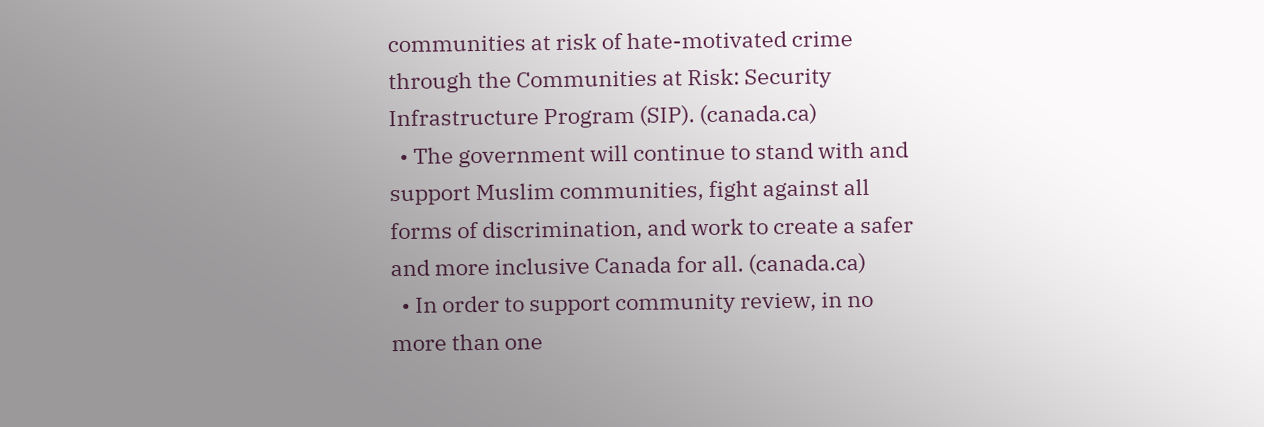communities at risk of hate-motivated crime through the Communities at Risk: Security Infrastructure Program (SIP). (canada.ca)
  • The government will continue to stand with and support Muslim communities, fight against all forms of discrimination, and work to create a safer and more inclusive Canada for all. (canada.ca)
  • In order to support community review, in no more than one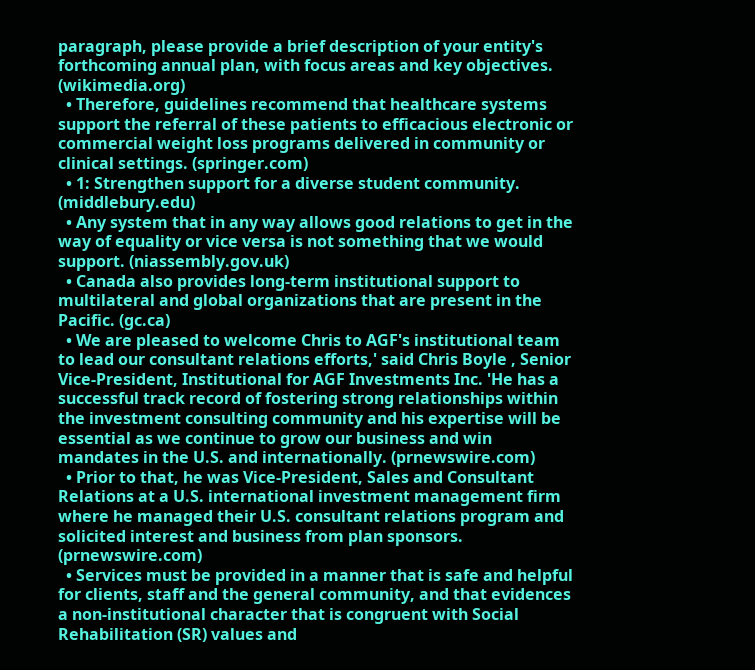paragraph, please provide a brief description of your entity's forthcoming annual plan, with focus areas and key objectives. (wikimedia.org)
  • Therefore, guidelines recommend that healthcare systems support the referral of these patients to efficacious electronic or commercial weight loss programs delivered in community or clinical settings. (springer.com)
  • 1: Strengthen support for a diverse student community. (middlebury.edu)
  • Any system that in any way allows good relations to get in the way of equality or vice versa is not something that we would support. (niassembly.gov.uk)
  • Canada also provides long-term institutional support to multilateral and global organizations that are present in the Pacific. (gc.ca)
  • We are pleased to welcome Chris to AGF's institutional team to lead our consultant relations efforts,' said Chris Boyle , Senior Vice-President, Institutional for AGF Investments Inc. 'He has a successful track record of fostering strong relationships within the investment consulting community and his expertise will be essential as we continue to grow our business and win mandates in the U.S. and internationally. (prnewswire.com)
  • Prior to that, he was Vice-President, Sales and Consultant Relations at a U.S. international investment management firm where he managed their U.S. consultant relations program and solicited interest and business from plan sponsors. (prnewswire.com)
  • Services must be provided in a manner that is safe and helpful for clients, staff and the general community, and that evidences a non-institutional character that is congruent with Social Rehabilitation (SR) values and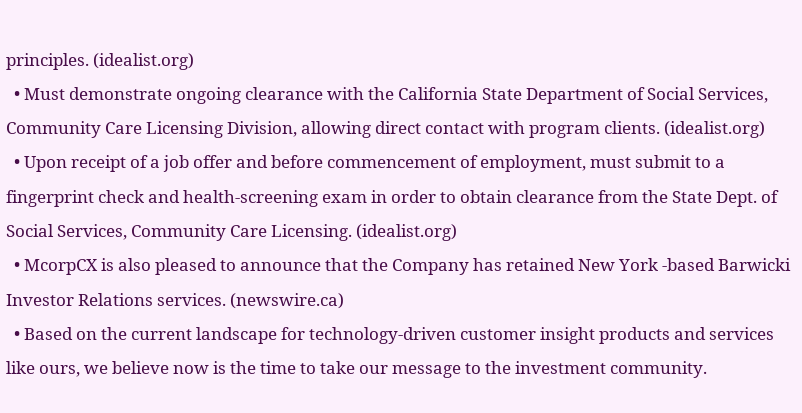principles. (idealist.org)
  • Must demonstrate ongoing clearance with the California State Department of Social Services, Community Care Licensing Division, allowing direct contact with program clients. (idealist.org)
  • Upon receipt of a job offer and before commencement of employment, must submit to a fingerprint check and health-screening exam in order to obtain clearance from the State Dept. of Social Services, Community Care Licensing. (idealist.org)
  • McorpCX is also pleased to announce that the Company has retained New York -based Barwicki Investor Relations services. (newswire.ca)
  • Based on the current landscape for technology-driven customer insight products and services like ours, we believe now is the time to take our message to the investment community.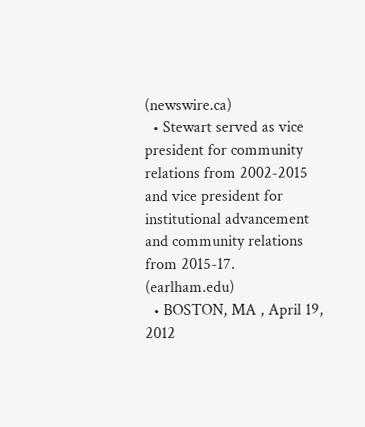(newswire.ca)
  • Stewart served as vice president for community relations from 2002-2015 and vice president for institutional advancement and community relations from 2015-17. (earlham.edu)
  • BOSTON, MA , April 19, 2012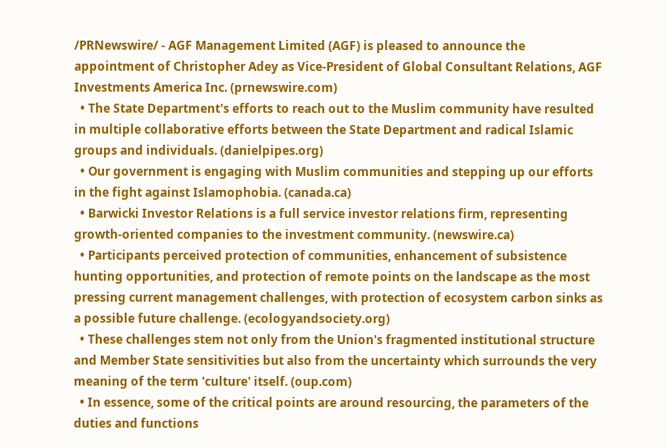/PRNewswire/ - AGF Management Limited (AGF) is pleased to announce the appointment of Christopher Adey as Vice-President of Global Consultant Relations, AGF Investments America Inc. (prnewswire.com)
  • The State Department's efforts to reach out to the Muslim community have resulted in multiple collaborative efforts between the State Department and radical Islamic groups and individuals. (danielpipes.org)
  • Our government is engaging with Muslim communities and stepping up our efforts in the fight against Islamophobia. (canada.ca)
  • Barwicki Investor Relations is a full service investor relations firm, representing growth-oriented companies to the investment community. (newswire.ca)
  • Participants perceived protection of communities, enhancement of subsistence hunting opportunities, and protection of remote points on the landscape as the most pressing current management challenges, with protection of ecosystem carbon sinks as a possible future challenge. (ecologyandsociety.org)
  • These challenges stem not only from the Union's fragmented institutional structure and Member State sensitivities but also from the uncertainty which surrounds the very meaning of the term 'culture' itself. (oup.com)
  • In essence, some of the critical points are around resourcing, the parameters of the duties and functions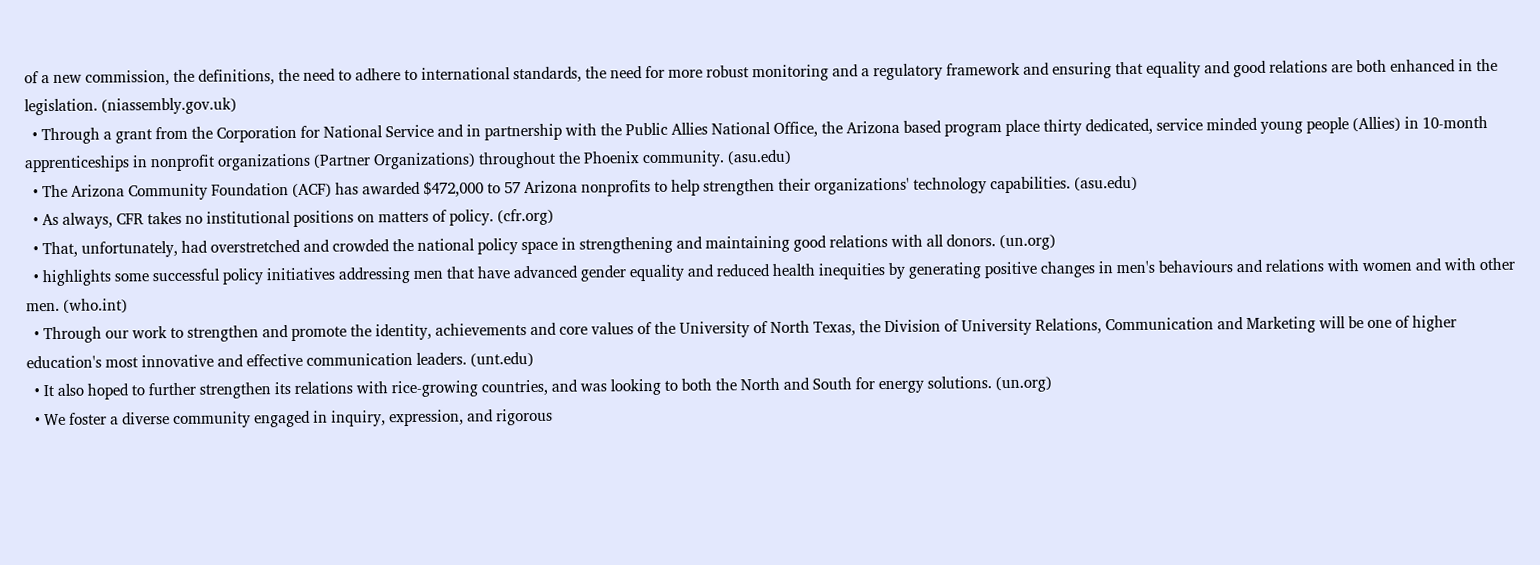of a new commission, the definitions, the need to adhere to international standards, the need for more robust monitoring and a regulatory framework and ensuring that equality and good relations are both enhanced in the legislation. (niassembly.gov.uk)
  • Through a grant from the Corporation for National Service and in partnership with the Public Allies National Office, the Arizona based program place thirty dedicated, service minded young people (Allies) in 10-month apprenticeships in nonprofit organizations (Partner Organizations) throughout the Phoenix community. (asu.edu)
  • The Arizona Community Foundation (ACF) has awarded $472,000 to 57 Arizona nonprofits to help strengthen their organizations' technology capabilities. (asu.edu)
  • As always, CFR takes no institutional positions on matters of policy. (cfr.org)
  • That, unfortunately, had overstretched and crowded the national policy space in strengthening and maintaining good relations with all donors. (un.org)
  • highlights some successful policy initiatives addressing men that have advanced gender equality and reduced health inequities by generating positive changes in men's behaviours and relations with women and with other men. (who.int)
  • Through our work to strengthen and promote the identity, achievements and core values of the University of North Texas, the Division of University Relations, Communication and Marketing will be one of higher education's most innovative and effective communication leaders. (unt.edu)
  • It also hoped to further strengthen its relations with rice-growing countries, and was looking to both the North and South for energy solutions. (un.org)
  • We foster a diverse community engaged in inquiry, expression, and rigorous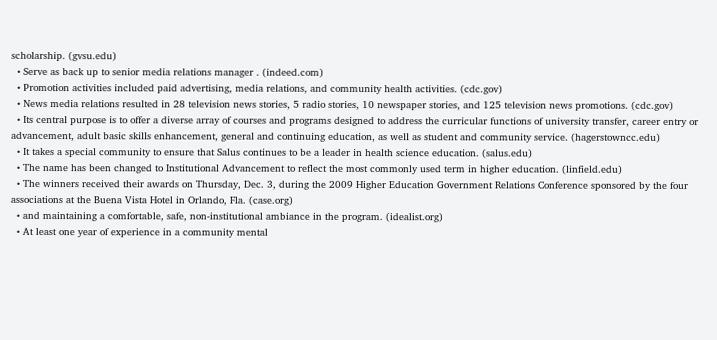scholarship. (gvsu.edu)
  • Serve as back up to senior media relations manager . (indeed.com)
  • Promotion activities included paid advertising, media relations, and community health activities. (cdc.gov)
  • News media relations resulted in 28 television news stories, 5 radio stories, 10 newspaper stories, and 125 television news promotions. (cdc.gov)
  • Its central purpose is to offer a diverse array of courses and programs designed to address the curricular functions of university transfer, career entry or advancement, adult basic skills enhancement, general and continuing education, as well as student and community service. (hagerstowncc.edu)
  • It takes a special community to ensure that Salus continues to be a leader in health science education. (salus.edu)
  • The name has been changed to Institutional Advancement to reflect the most commonly used term in higher education. (linfield.edu)
  • The winners received their awards on Thursday, Dec. 3, during the 2009 Higher Education Government Relations Conference sponsored by the four associations at the Buena Vista Hotel in Orlando, Fla. (case.org)
  • and maintaining a comfortable, safe, non-institutional ambiance in the program. (idealist.org)
  • At least one year of experience in a community mental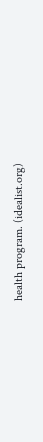health program. (idealist.org)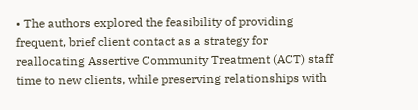• The authors explored the feasibility of providing frequent, brief client contact as a strategy for reallocating Assertive Community Treatment (ACT) staff time to new clients, while preserving relationships with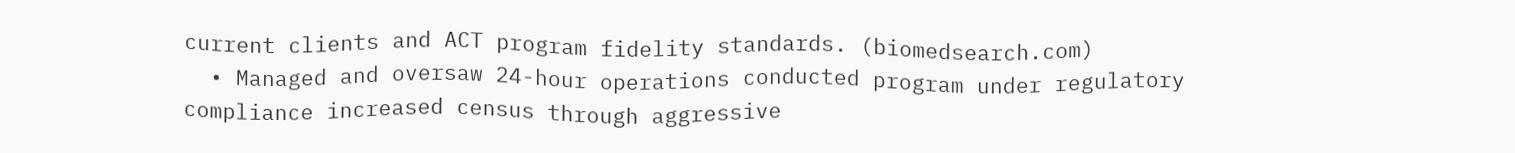current clients and ACT program fidelity standards. (biomedsearch.com)
  • Managed and oversaw 24-hour operations conducted program under regulatory compliance increased census through aggressive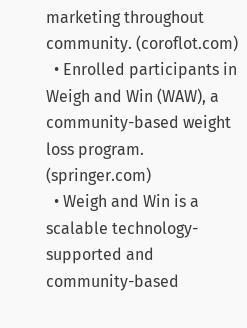marketing throughout community. (coroflot.com)
  • Enrolled participants in Weigh and Win (WAW), a community-based weight loss program. (springer.com)
  • Weigh and Win is a scalable technology-supported and community-based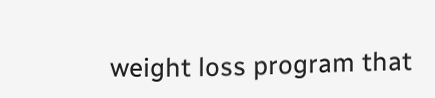weight loss program that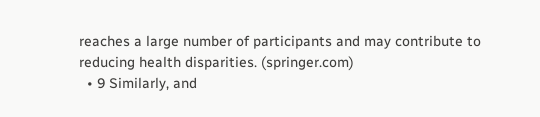reaches a large number of participants and may contribute to reducing health disparities. (springer.com)
  • 9 Similarly, and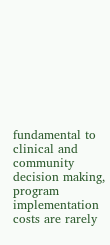fundamental to clinical and community decision making, program implementation costs are rarely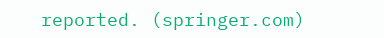reported. (springer.com)